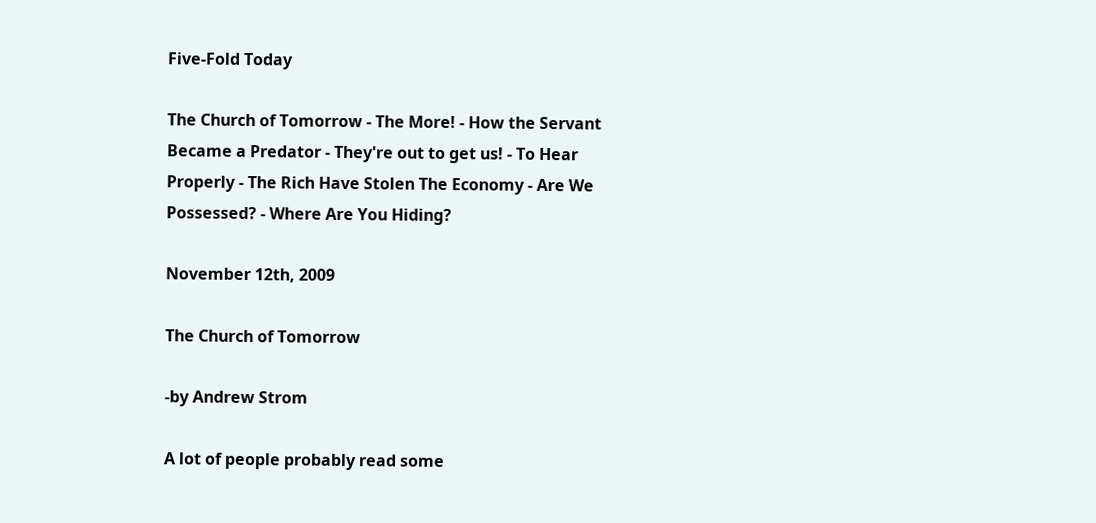Five-Fold Today

The Church of Tomorrow - The More! - How the Servant Became a Predator - They're out to get us! - To Hear Properly - The Rich Have Stolen The Economy - Are We Possessed? - Where Are You Hiding?

November 12th, 2009

The Church of Tomorrow

-by Andrew Strom

A lot of people probably read some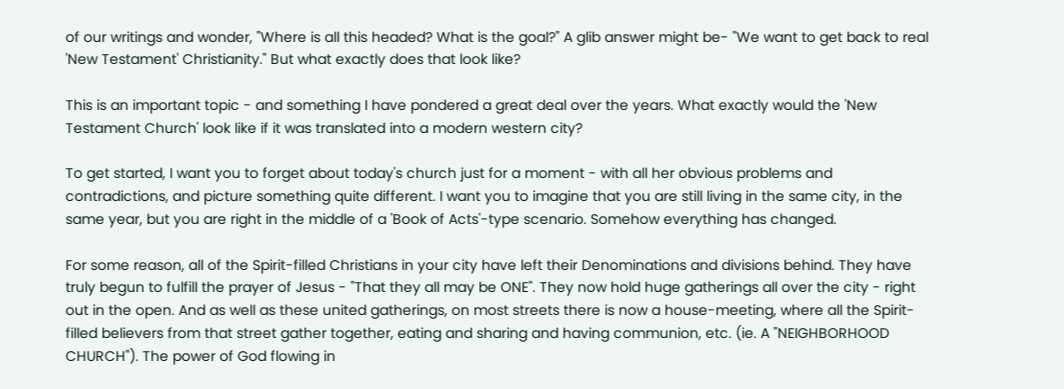of our writings and wonder, "Where is all this headed? What is the goal?" A glib answer might be- "We want to get back to real 'New Testament' Christianity." But what exactly does that look like?

This is an important topic - and something I have pondered a great deal over the years. What exactly would the 'New Testament Church' look like if it was translated into a modern western city?

To get started, I want you to forget about today's church just for a moment - with all her obvious problems and contradictions, and picture something quite different. I want you to imagine that you are still living in the same city, in the same year, but you are right in the middle of a 'Book of Acts'-type scenario. Somehow everything has changed.

For some reason, all of the Spirit-filled Christians in your city have left their Denominations and divisions behind. They have truly begun to fulfill the prayer of Jesus - "That they all may be ONE". They now hold huge gatherings all over the city - right out in the open. And as well as these united gatherings, on most streets there is now a house-meeting, where all the Spirit-filled believers from that street gather together, eating and sharing and having communion, etc. (ie. A "NEIGHBORHOOD CHURCH"). The power of God flowing in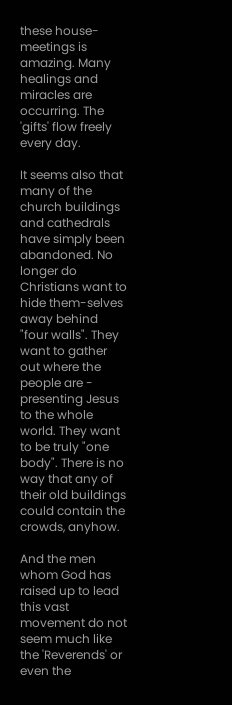these house-meetings is amazing. Many healings and miracles are occurring. The 'gifts' flow freely every day.

It seems also that many of the church buildings and cathedrals have simply been abandoned. No longer do Christians want to hide them-selves away behind "four walls". They want to gather out where the people are - presenting Jesus to the whole world. They want to be truly "one body". There is no way that any of their old buildings could contain the crowds, anyhow.

And the men whom God has raised up to lead this vast movement do not seem much like the 'Reverends' or even the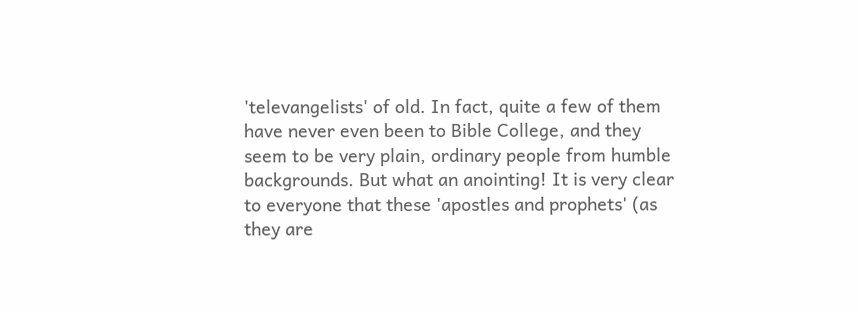'televangelists' of old. In fact, quite a few of them have never even been to Bible College, and they seem to be very plain, ordinary people from humble backgrounds. But what an anointing! It is very clear to everyone that these 'apostles and prophets' (as they are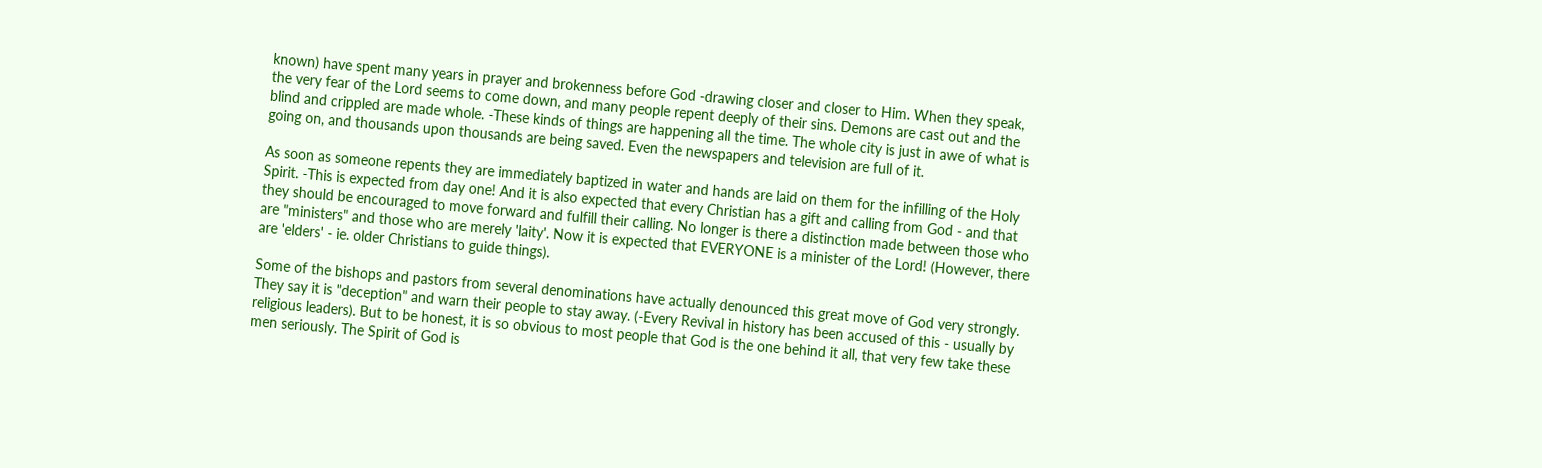known) have spent many years in prayer and brokenness before God -drawing closer and closer to Him. When they speak, the very fear of the Lord seems to come down, and many people repent deeply of their sins. Demons are cast out and the blind and crippled are made whole. -These kinds of things are happening all the time. The whole city is just in awe of what is going on, and thousands upon thousands are being saved. Even the newspapers and television are full of it.

As soon as someone repents they are immediately baptized in water and hands are laid on them for the infilling of the Holy Spirit. -This is expected from day one! And it is also expected that every Christian has a gift and calling from God - and that they should be encouraged to move forward and fulfill their calling. No longer is there a distinction made between those who are "ministers" and those who are merely 'laity'. Now it is expected that EVERYONE is a minister of the Lord! (However, there are 'elders' - ie. older Christians to guide things).

Some of the bishops and pastors from several denominations have actually denounced this great move of God very strongly. They say it is "deception" and warn their people to stay away. (-Every Revival in history has been accused of this - usually by religious leaders). But to be honest, it is so obvious to most people that God is the one behind it all, that very few take these men seriously. The Spirit of God is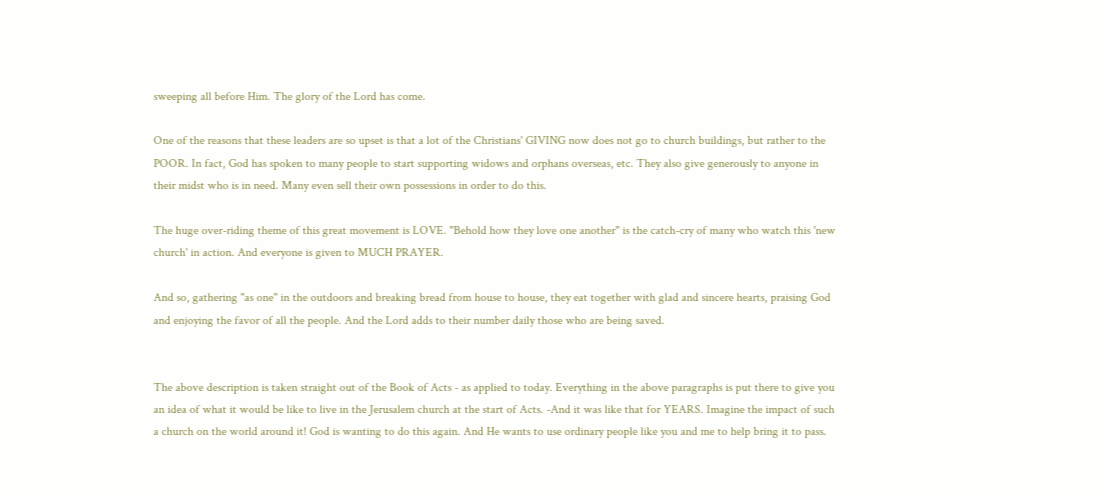sweeping all before Him. The glory of the Lord has come.

One of the reasons that these leaders are so upset is that a lot of the Christians' GIVING now does not go to church buildings, but rather to the POOR. In fact, God has spoken to many people to start supporting widows and orphans overseas, etc. They also give generously to anyone in their midst who is in need. Many even sell their own possessions in order to do this.

The huge over-riding theme of this great movement is LOVE. "Behold how they love one another" is the catch-cry of many who watch this 'new church' in action. And everyone is given to MUCH PRAYER.

And so, gathering "as one" in the outdoors and breaking bread from house to house, they eat together with glad and sincere hearts, praising God and enjoying the favor of all the people. And the Lord adds to their number daily those who are being saved.


The above description is taken straight out of the Book of Acts - as applied to today. Everything in the above paragraphs is put there to give you an idea of what it would be like to live in the Jerusalem church at the start of Acts. -And it was like that for YEARS. Imagine the impact of such a church on the world around it! God is wanting to do this again. And He wants to use ordinary people like you and me to help bring it to pass.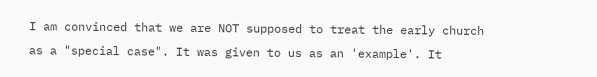I am convinced that we are NOT supposed to treat the early church as a "special case". It was given to us as an 'example'. It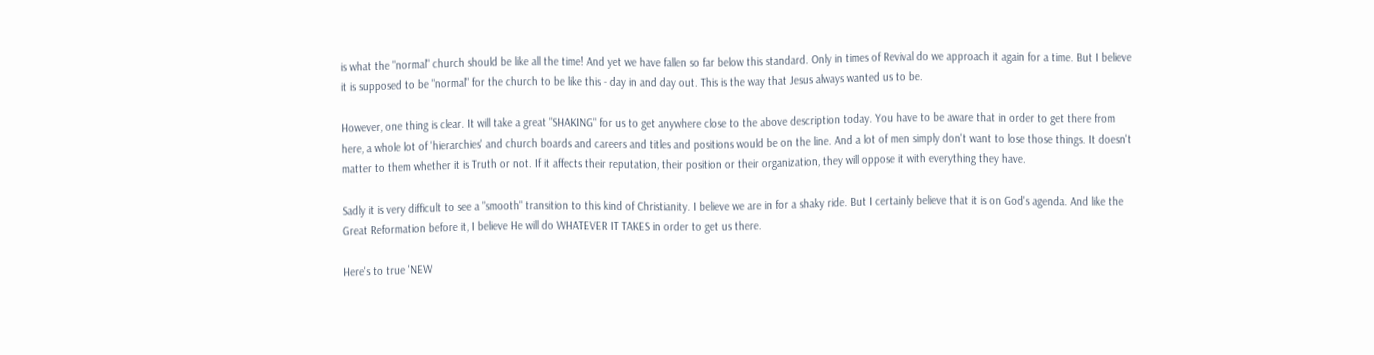is what the "normal" church should be like all the time! And yet we have fallen so far below this standard. Only in times of Revival do we approach it again for a time. But I believe it is supposed to be "normal" for the church to be like this - day in and day out. This is the way that Jesus always wanted us to be.

However, one thing is clear. It will take a great "SHAKING" for us to get anywhere close to the above description today. You have to be aware that in order to get there from here, a whole lot of 'hierarchies' and church boards and careers and titles and positions would be on the line. And a lot of men simply don't want to lose those things. It doesn't matter to them whether it is Truth or not. If it affects their reputation, their position or their organization, they will oppose it with everything they have.

Sadly it is very difficult to see a "smooth" transition to this kind of Christianity. I believe we are in for a shaky ride. But I certainly believe that it is on God's agenda. And like the Great Reformation before it, I believe He will do WHATEVER IT TAKES in order to get us there.

Here's to true 'NEW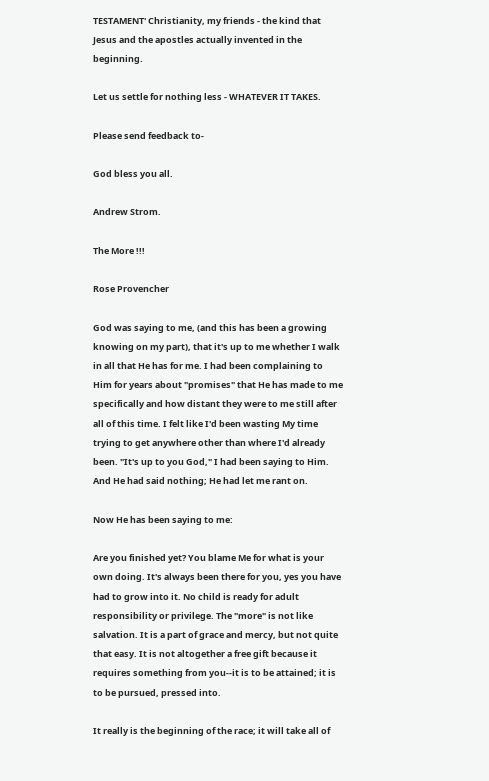TESTAMENT' Christianity, my friends - the kind that Jesus and the apostles actually invented in the beginning.

Let us settle for nothing less - WHATEVER IT TAKES.

Please send feedback to-

God bless you all.

Andrew Strom.

The More !!!

Rose Provencher

God was saying to me, (and this has been a growing knowing on my part), that it's up to me whether I walk in all that He has for me. I had been complaining to Him for years about "promises" that He has made to me specifically and how distant they were to me still after all of this time. I felt like I'd been wasting My time trying to get anywhere other than where I'd already been. "It's up to you God," I had been saying to Him. And He had said nothing; He had let me rant on.

Now He has been saying to me:

Are you finished yet? You blame Me for what is your own doing. It's always been there for you, yes you have had to grow into it. No child is ready for adult responsibility or privilege. The "more" is not like salvation. It is a part of grace and mercy, but not quite that easy. It is not altogether a free gift because it requires something from you--it is to be attained; it is to be pursued, pressed into.

It really is the beginning of the race; it will take all of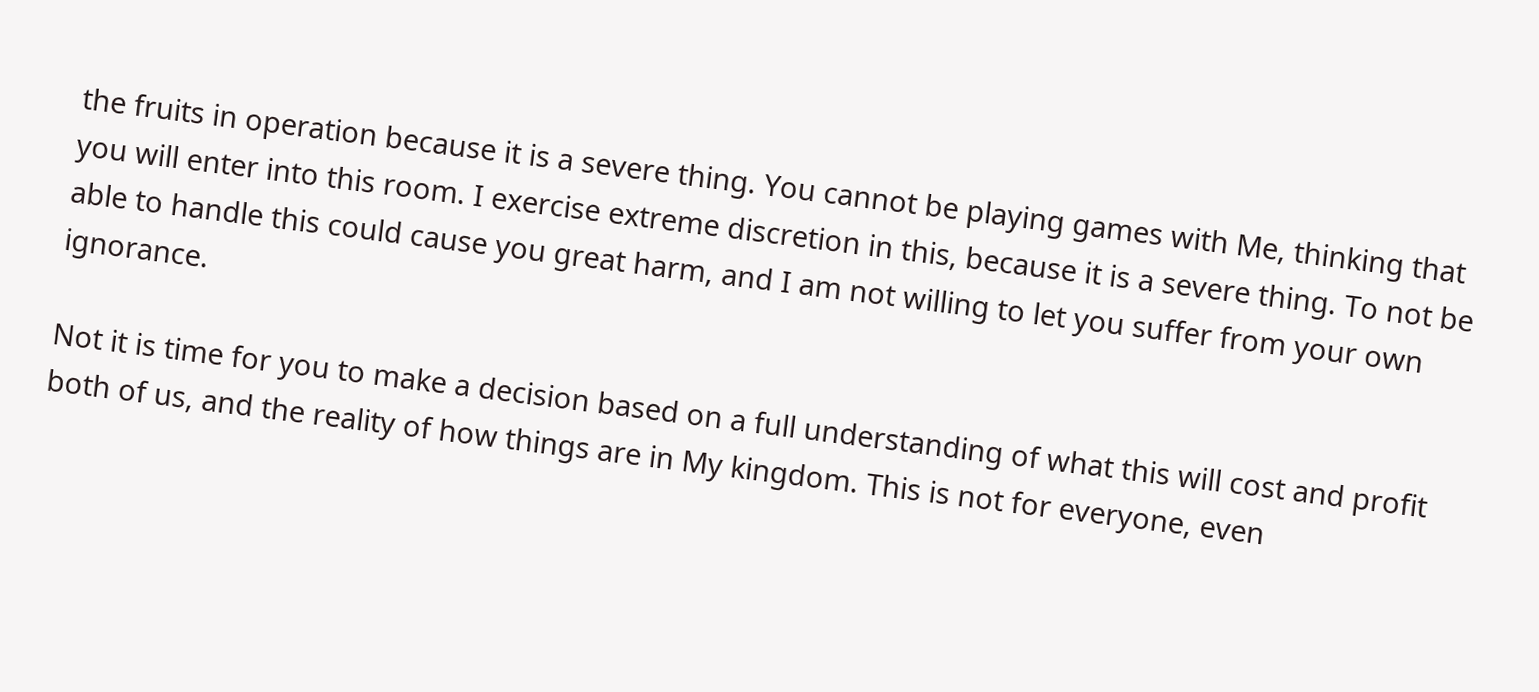the fruits in operation because it is a severe thing. You cannot be playing games with Me, thinking that you will enter into this room. I exercise extreme discretion in this, because it is a severe thing. To not be able to handle this could cause you great harm, and I am not willing to let you suffer from your own ignorance.

Not it is time for you to make a decision based on a full understanding of what this will cost and profit both of us, and the reality of how things are in My kingdom. This is not for everyone, even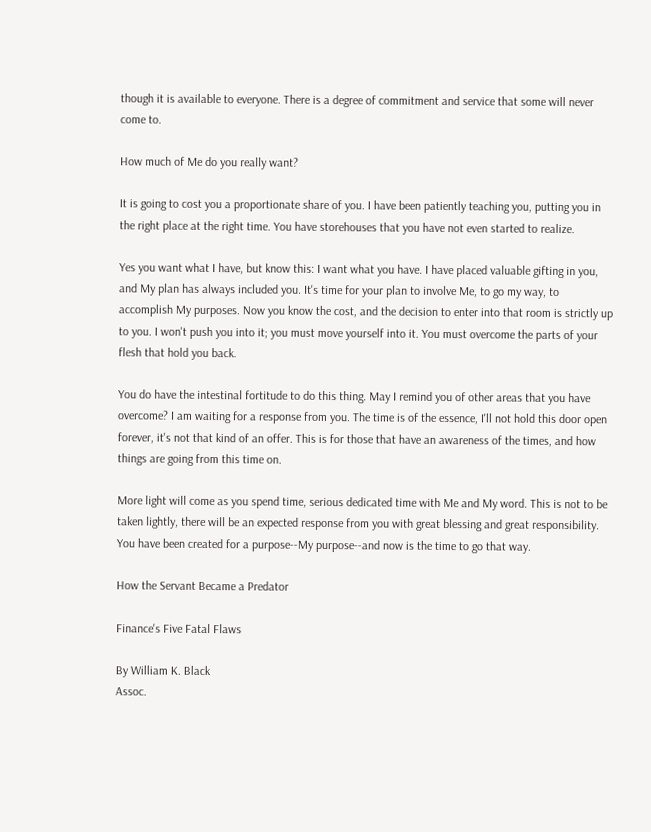though it is available to everyone. There is a degree of commitment and service that some will never come to.

How much of Me do you really want?

It is going to cost you a proportionate share of you. I have been patiently teaching you, putting you in the right place at the right time. You have storehouses that you have not even started to realize.

Yes you want what I have, but know this: I want what you have. I have placed valuable gifting in you, and My plan has always included you. It's time for your plan to involve Me, to go my way, to accomplish My purposes. Now you know the cost, and the decision to enter into that room is strictly up to you. I won't push you into it; you must move yourself into it. You must overcome the parts of your flesh that hold you back.

You do have the intestinal fortitude to do this thing. May I remind you of other areas that you have overcome? I am waiting for a response from you. The time is of the essence, I'll not hold this door open forever, it's not that kind of an offer. This is for those that have an awareness of the times, and how things are going from this time on.

More light will come as you spend time, serious dedicated time with Me and My word. This is not to be taken lightly, there will be an expected response from you with great blessing and great responsibility. You have been created for a purpose--My purpose--and now is the time to go that way.

How the Servant Became a Predator

Finance's Five Fatal Flaws

By William K. Black
Assoc.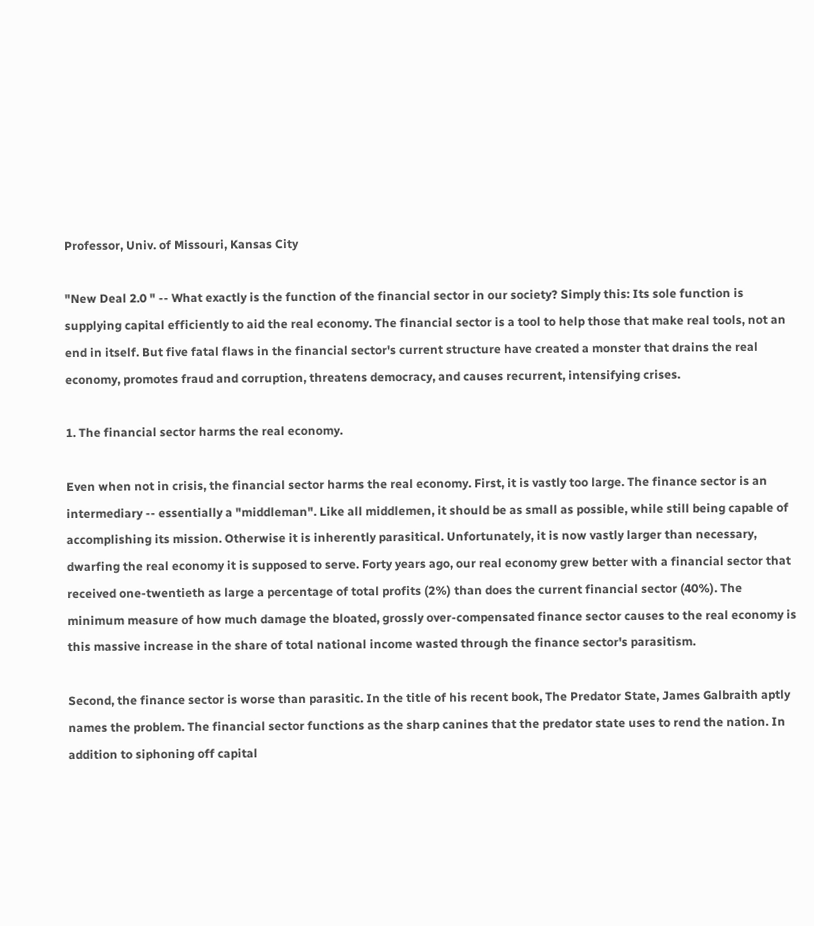Professor, Univ. of Missouri, Kansas City

"New Deal 2.0 " -- What exactly is the function of the financial sector in our society? Simply this: Its sole function is supplying capital efficiently to aid the real economy. The financial sector is a tool to help those that make real tools, not an end in itself. But five fatal flaws in the financial sector's current structure have created a monster that drains the real economy, promotes fraud and corruption, threatens democracy, and causes recurrent, intensifying crises.

1. The financial sector harms the real economy.

Even when not in crisis, the financial sector harms the real economy. First, it is vastly too large. The finance sector is an intermediary -- essentially a "middleman". Like all middlemen, it should be as small as possible, while still being capable of accomplishing its mission. Otherwise it is inherently parasitical. Unfortunately, it is now vastly larger than necessary, dwarfing the real economy it is supposed to serve. Forty years ago, our real economy grew better with a financial sector that received one-twentieth as large a percentage of total profits (2%) than does the current financial sector (40%). The minimum measure of how much damage the bloated, grossly over-compensated finance sector causes to the real economy is this massive increase in the share of total national income wasted through the finance sector's parasitism.

Second, the finance sector is worse than parasitic. In the title of his recent book, The Predator State, James Galbraith aptly names the problem. The financial sector functions as the sharp canines that the predator state uses to rend the nation. In addition to siphoning off capital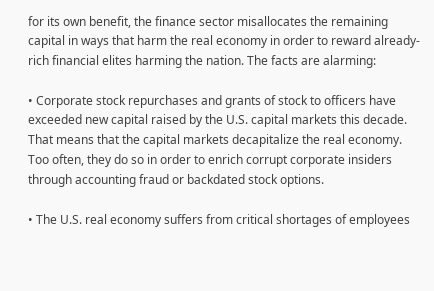for its own benefit, the finance sector misallocates the remaining capital in ways that harm the real economy in order to reward already-rich financial elites harming the nation. The facts are alarming:

• Corporate stock repurchases and grants of stock to officers have exceeded new capital raised by the U.S. capital markets this decade. That means that the capital markets decapitalize the real economy. Too often, they do so in order to enrich corrupt corporate insiders through accounting fraud or backdated stock options.

• The U.S. real economy suffers from critical shortages of employees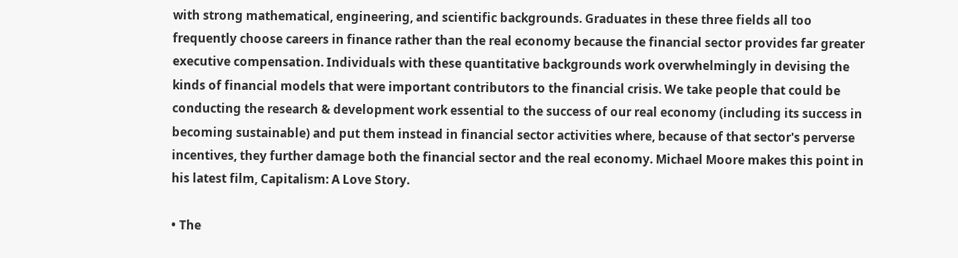with strong mathematical, engineering, and scientific backgrounds. Graduates in these three fields all too frequently choose careers in finance rather than the real economy because the financial sector provides far greater executive compensation. Individuals with these quantitative backgrounds work overwhelmingly in devising the kinds of financial models that were important contributors to the financial crisis. We take people that could be conducting the research & development work essential to the success of our real economy (including its success in becoming sustainable) and put them instead in financial sector activities where, because of that sector's perverse incentives, they further damage both the financial sector and the real economy. Michael Moore makes this point in his latest film, Capitalism: A Love Story.

• The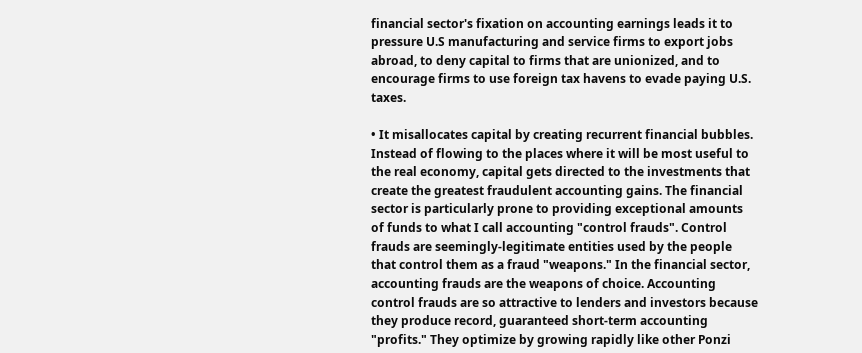financial sector's fixation on accounting earnings leads it to pressure U.S manufacturing and service firms to export jobs abroad, to deny capital to firms that are unionized, and to encourage firms to use foreign tax havens to evade paying U.S. taxes.

• It misallocates capital by creating recurrent financial bubbles. Instead of flowing to the places where it will be most useful to the real economy, capital gets directed to the investments that create the greatest fraudulent accounting gains. The financial sector is particularly prone to providing exceptional amounts of funds to what I call accounting "control frauds". Control frauds are seemingly-legitimate entities used by the people that control them as a fraud "weapons." In the financial sector, accounting frauds are the weapons of choice. Accounting control frauds are so attractive to lenders and investors because they produce record, guaranteed short-term accounting "profits." They optimize by growing rapidly like other Ponzi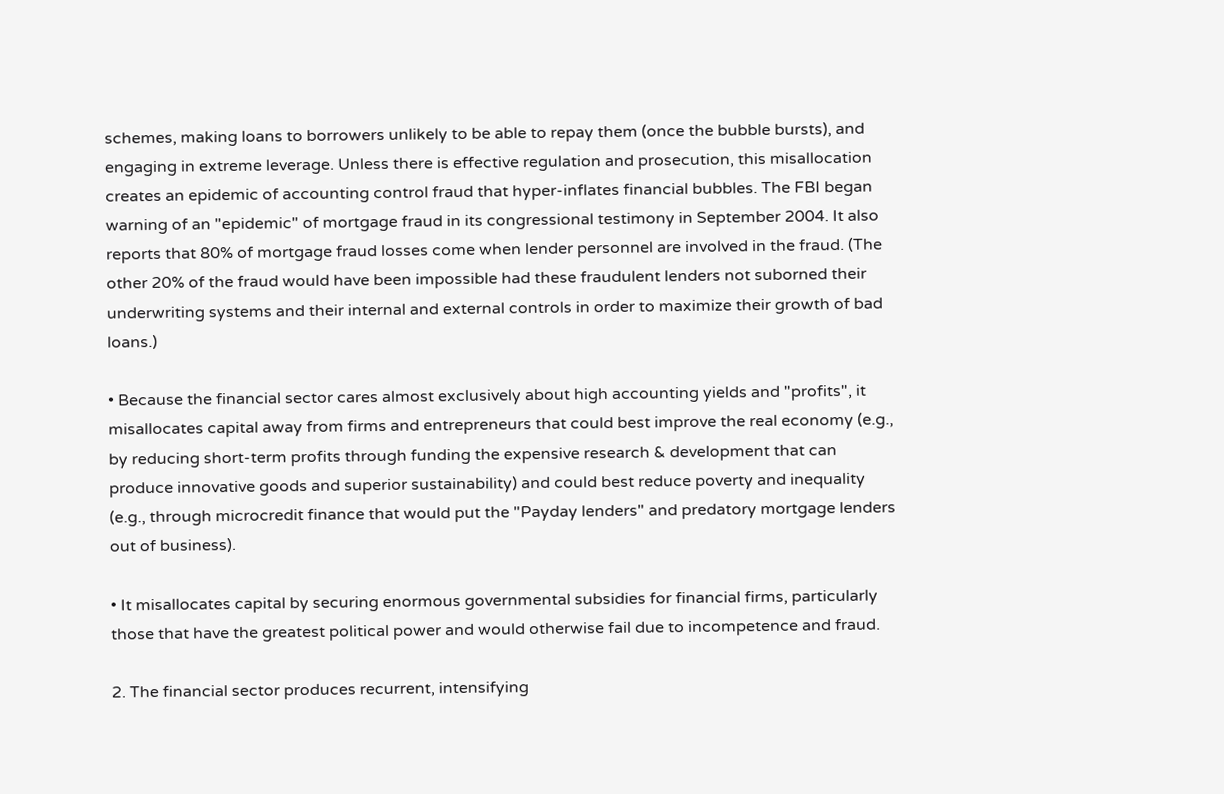schemes, making loans to borrowers unlikely to be able to repay them (once the bubble bursts), and engaging in extreme leverage. Unless there is effective regulation and prosecution, this misallocation creates an epidemic of accounting control fraud that hyper-inflates financial bubbles. The FBI began warning of an "epidemic" of mortgage fraud in its congressional testimony in September 2004. It also reports that 80% of mortgage fraud losses come when lender personnel are involved in the fraud. (The other 20% of the fraud would have been impossible had these fraudulent lenders not suborned their underwriting systems and their internal and external controls in order to maximize their growth of bad loans.)

• Because the financial sector cares almost exclusively about high accounting yields and "profits", it misallocates capital away from firms and entrepreneurs that could best improve the real economy (e.g., by reducing short-term profits through funding the expensive research & development that can produce innovative goods and superior sustainability) and could best reduce poverty and inequality (e.g., through microcredit finance that would put the "Payday lenders" and predatory mortgage lenders out of business).

• It misallocates capital by securing enormous governmental subsidies for financial firms, particularly those that have the greatest political power and would otherwise fail due to incompetence and fraud.

2. The financial sector produces recurrent, intensifying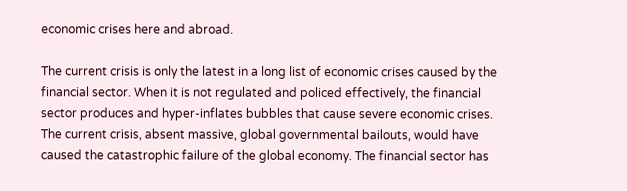economic crises here and abroad.

The current crisis is only the latest in a long list of economic crises caused by the financial sector. When it is not regulated and policed effectively, the financial sector produces and hyper-inflates bubbles that cause severe economic crises. The current crisis, absent massive, global governmental bailouts, would have caused the catastrophic failure of the global economy. The financial sector has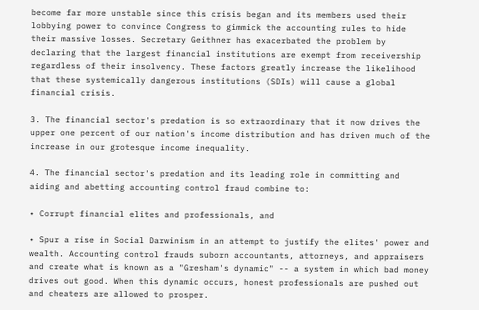become far more unstable since this crisis began and its members used their lobbying power to convince Congress to gimmick the accounting rules to hide their massive losses. Secretary Geithner has exacerbated the problem by declaring that the largest financial institutions are exempt from receivership regardless of their insolvency. These factors greatly increase the likelihood that these systemically dangerous institutions (SDIs) will cause a global financial crisis.

3. The financial sector's predation is so extraordinary that it now drives the upper one percent of our nation's income distribution and has driven much of the increase in our grotesque income inequality.

4. The financial sector's predation and its leading role in committing and aiding and abetting accounting control fraud combine to:

• Corrupt financial elites and professionals, and

• Spur a rise in Social Darwinism in an attempt to justify the elites' power and wealth. Accounting control frauds suborn accountants, attorneys, and appraisers and create what is known as a "Gresham's dynamic" -- a system in which bad money drives out good. When this dynamic occurs, honest professionals are pushed out and cheaters are allowed to prosper.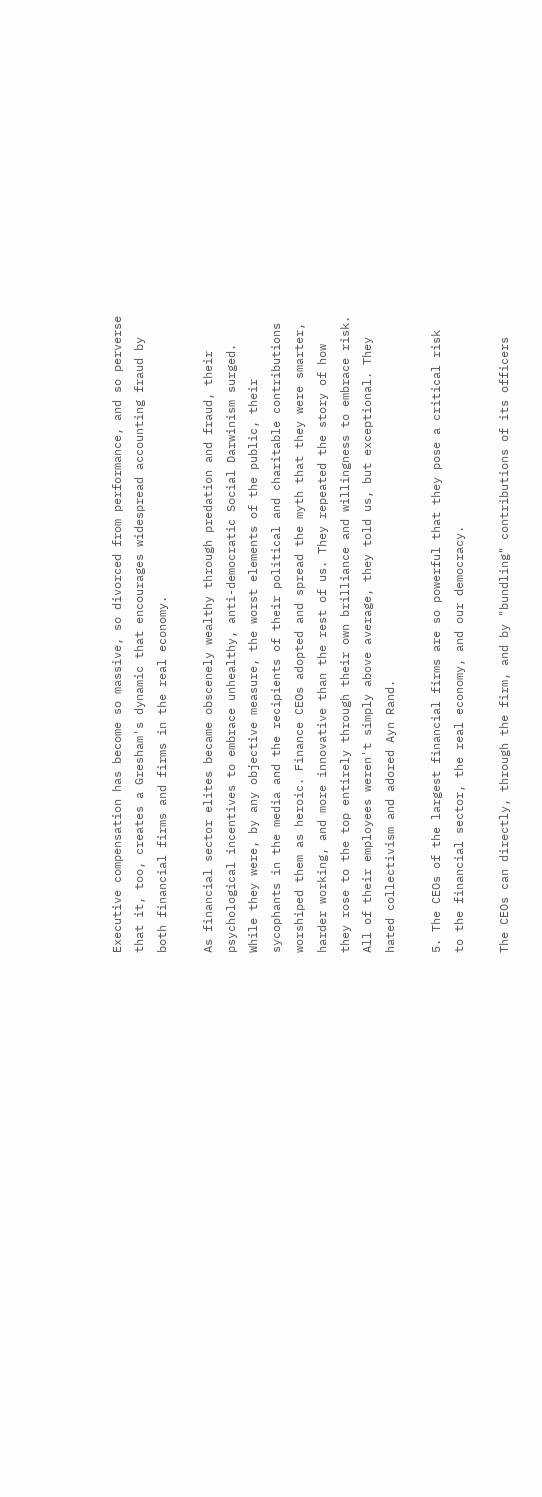Executive compensation has become so massive, so divorced from performance, and so perverse that it, too, creates a Gresham's dynamic that encourages widespread accounting fraud by both financial firms and firms in the real economy.

As financial sector elites became obscenely wealthy through predation and fraud, their psychological incentives to embrace unhealthy, anti-democratic Social Darwinism surged. While they were, by any objective measure, the worst elements of the public, their sycophants in the media and the recipients of their political and charitable contributions worshiped them as heroic. Finance CEOs adopted and spread the myth that they were smarter, harder working, and more innovative than the rest of us. They repeated the story of how they rose to the top entirely through their own brilliance and willingness to embrace risk. All of their employees weren't simply above average, they told us, but exceptional. They hated collectivism and adored Ayn Rand.

5. The CEOs of the largest financial firms are so powerful that they pose a critical risk to the financial sector, the real economy, and our democracy.

The CEOs can directly, through the firm, and by "bundling" contributions of its officers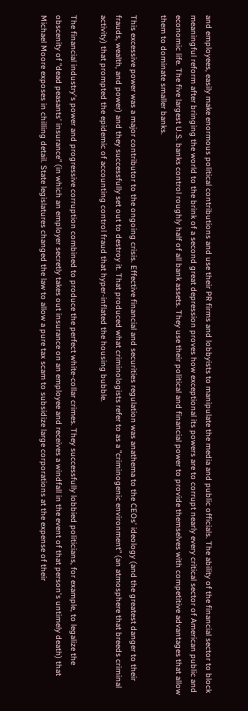and employees, easily make enormous political contributions and use their PR firms and lobbyists to manipulate the media and public officials. The ability of the financial sector to block meaningful reform after bringing the world to the brink of a second great depression proves how exceptional its powers are to corrupt nearly every critical sector of American public and economic life. The five largest U.S. banks control roughly half of all bank assets. They use their political and financial power to provide themselves with competitive advantages that allow them to dominate smaller banks.

This excessive power was a major contributor to the ongoing crisis. Effective financial and securities regulation was anathema to the CEOs' ideology (and the greatest danger to their frauds, wealth, and power) and they successfully set out to destroy it. That produced what criminologists refer to as a "criminogenic environment" (an atmosphere that breeds criminal activity) that prompted the epidemic of accounting control fraud that hyper-inflated the housing bubble.

The financial industry's power and progressive corruption combined to produce the perfect white-collar crimes. They successfully lobbied politicians, for example, to legalize the obscenity of "dead peasants' insurance" (in which an employer secretly takes out insurance on an employee and receives a windfall in the event of that person's untimely death) that Michael Moore exposes in chilling detail. State legislatures changed the law to allow a pure tax scam to subsidize large corporations at the expense of their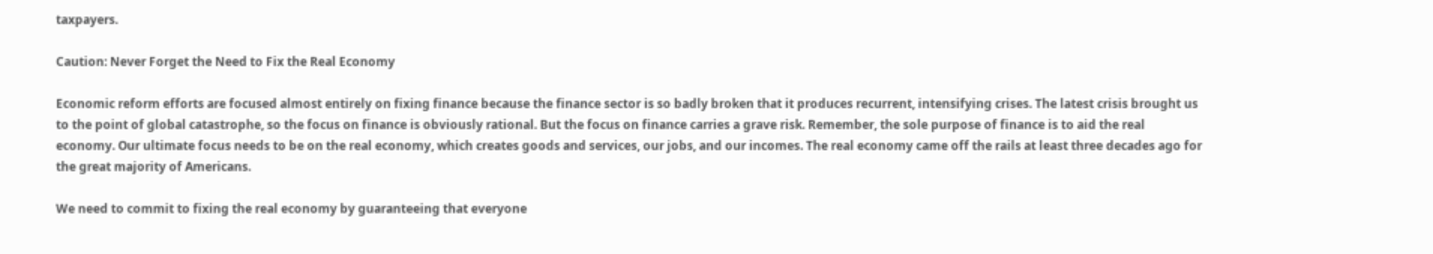taxpayers.

Caution: Never Forget the Need to Fix the Real Economy

Economic reform efforts are focused almost entirely on fixing finance because the finance sector is so badly broken that it produces recurrent, intensifying crises. The latest crisis brought us to the point of global catastrophe, so the focus on finance is obviously rational. But the focus on finance carries a grave risk. Remember, the sole purpose of finance is to aid the real economy. Our ultimate focus needs to be on the real economy, which creates goods and services, our jobs, and our incomes. The real economy came off the rails at least three decades ago for the great majority of Americans.

We need to commit to fixing the real economy by guaranteeing that everyone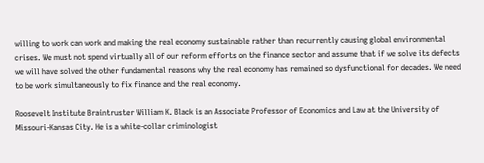willing to work can work and making the real economy sustainable rather than recurrently causing global environmental crises. We must not spend virtually all of our reform efforts on the finance sector and assume that if we solve its defects we will have solved the other fundamental reasons why the real economy has remained so dysfunctional for decades. We need to be work simultaneously to fix finance and the real economy.

Roosevelt Institute Braintruster William K. Black is an Associate Professor of Economics and Law at the University of Missouri-Kansas City. He is a white-collar criminologist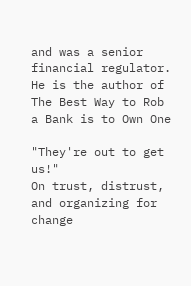and was a senior financial regulator. He is the author of The Best Way to Rob a Bank is to Own One

"They're out to get us!"
On trust, distrust, and organizing for change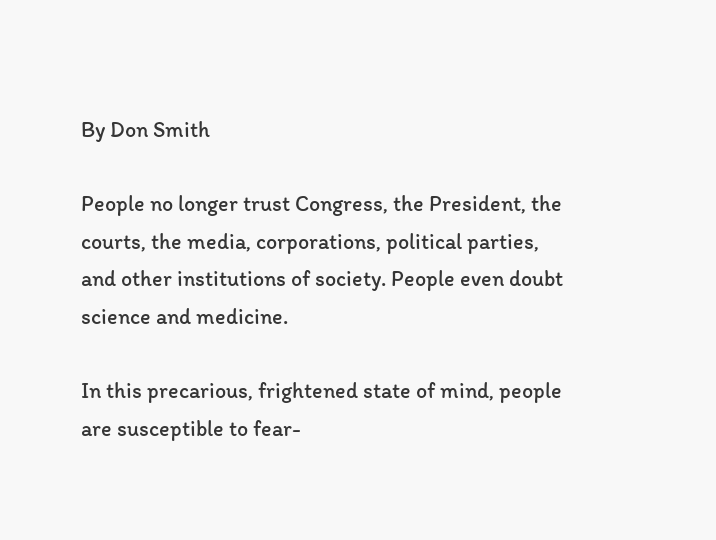By Don Smith

People no longer trust Congress, the President, the courts, the media, corporations, political parties, and other institutions of society. People even doubt science and medicine.

In this precarious, frightened state of mind, people are susceptible to fear-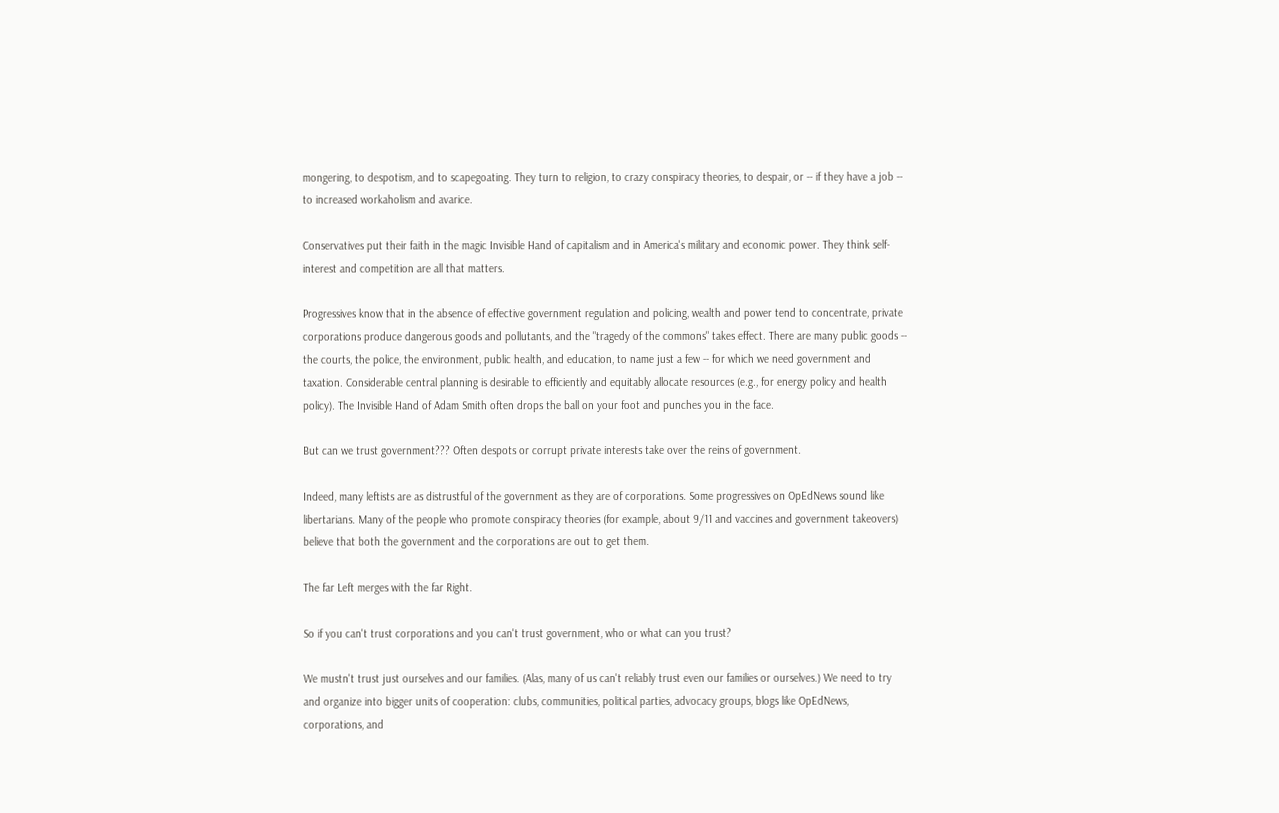mongering, to despotism, and to scapegoating. They turn to religion, to crazy conspiracy theories, to despair, or -- if they have a job -- to increased workaholism and avarice.

Conservatives put their faith in the magic Invisible Hand of capitalism and in America's military and economic power. They think self-interest and competition are all that matters.

Progressives know that in the absence of effective government regulation and policing, wealth and power tend to concentrate, private corporations produce dangerous goods and pollutants, and the "tragedy of the commons" takes effect. There are many public goods -- the courts, the police, the environment, public health, and education, to name just a few -- for which we need government and taxation. Considerable central planning is desirable to efficiently and equitably allocate resources (e.g., for energy policy and health policy). The Invisible Hand of Adam Smith often drops the ball on your foot and punches you in the face.

But can we trust government??? Often despots or corrupt private interests take over the reins of government.

Indeed, many leftists are as distrustful of the government as they are of corporations. Some progressives on OpEdNews sound like libertarians. Many of the people who promote conspiracy theories (for example, about 9/11 and vaccines and government takeovers) believe that both the government and the corporations are out to get them.

The far Left merges with the far Right.

So if you can't trust corporations and you can't trust government, who or what can you trust?

We mustn't trust just ourselves and our families. (Alas, many of us can't reliably trust even our families or ourselves.) We need to try and organize into bigger units of cooperation: clubs, communities, political parties, advocacy groups, blogs like OpEdNews, corporations, and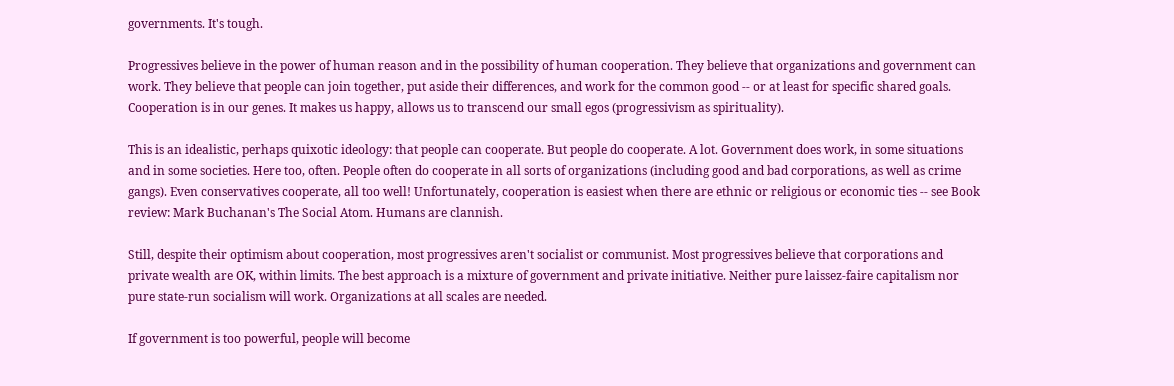governments. It's tough.

Progressives believe in the power of human reason and in the possibility of human cooperation. They believe that organizations and government can work. They believe that people can join together, put aside their differences, and work for the common good -- or at least for specific shared goals. Cooperation is in our genes. It makes us happy, allows us to transcend our small egos (progressivism as spirituality).

This is an idealistic, perhaps quixotic ideology: that people can cooperate. But people do cooperate. A lot. Government does work, in some situations and in some societies. Here too, often. People often do cooperate in all sorts of organizations (including good and bad corporations, as well as crime gangs). Even conservatives cooperate, all too well! Unfortunately, cooperation is easiest when there are ethnic or religious or economic ties -- see Book review: Mark Buchanan's The Social Atom. Humans are clannish.

Still, despite their optimism about cooperation, most progressives aren't socialist or communist. Most progressives believe that corporations and private wealth are OK, within limits. The best approach is a mixture of government and private initiative. Neither pure laissez-faire capitalism nor pure state-run socialism will work. Organizations at all scales are needed.

If government is too powerful, people will become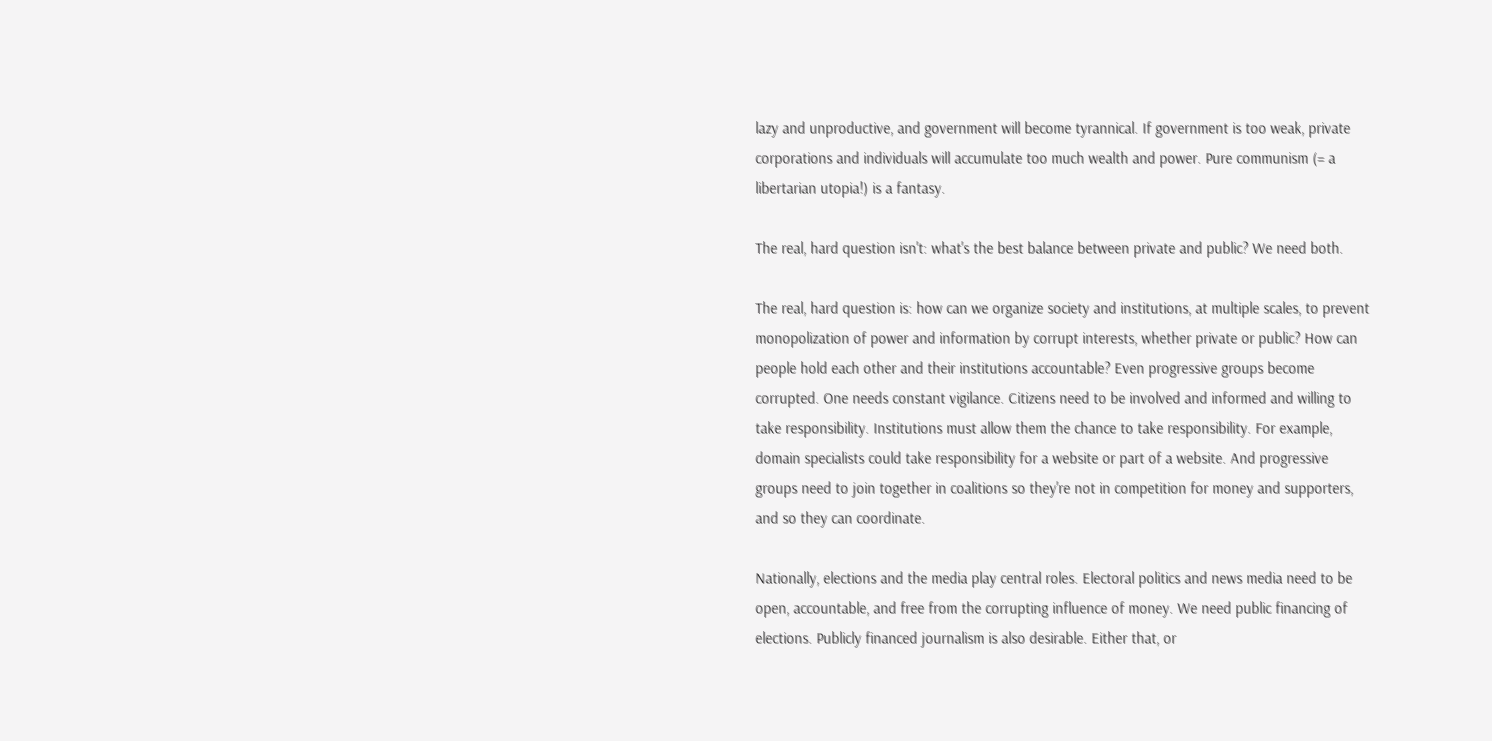lazy and unproductive, and government will become tyrannical. If government is too weak, private corporations and individuals will accumulate too much wealth and power. Pure communism (= a libertarian utopia!) is a fantasy.

The real, hard question isn't: what's the best balance between private and public? We need both.

The real, hard question is: how can we organize society and institutions, at multiple scales, to prevent monopolization of power and information by corrupt interests, whether private or public? How can people hold each other and their institutions accountable? Even progressive groups become corrupted. One needs constant vigilance. Citizens need to be involved and informed and willing to take responsibility. Institutions must allow them the chance to take responsibility. For example, domain specialists could take responsibility for a website or part of a website. And progressive groups need to join together in coalitions so they're not in competition for money and supporters, and so they can coordinate.

Nationally, elections and the media play central roles. Electoral politics and news media need to be open, accountable, and free from the corrupting influence of money. We need public financing of elections. Publicly financed journalism is also desirable. Either that, or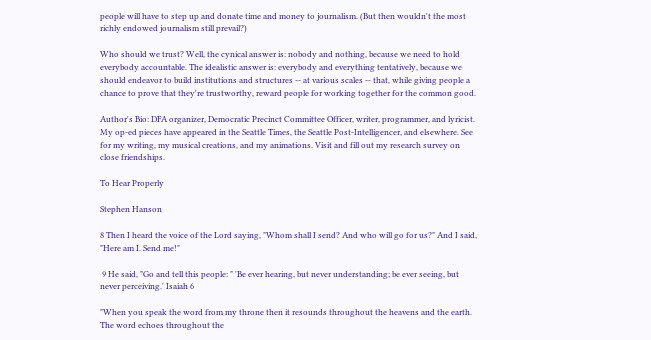people will have to step up and donate time and money to journalism. (But then wouldn't the most richly endowed journalism still prevail?)

Who should we trust? Well, the cynical answer is: nobody and nothing, because we need to hold everybody accountable. The idealistic answer is: everybody and everything tentatively, because we should endeavor to build institutions and structures -- at various scales -- that, while giving people a chance to prove that they're trustworthy, reward people for working together for the common good.

Author's Bio: DFA organizer, Democratic Precinct Committee Officer, writer, programmer, and lyricist. My op-ed pieces have appeared in the Seattle Times, the Seattle Post-Intelligencer, and elsewhere. See for my writing, my musical creations, and my animations. Visit and fill out my research survey on close friendships.

To Hear Properly

Stephen Hanson

8 Then I heard the voice of the Lord saying, "Whom shall I send? And who will go for us?" And I said, "Here am I. Send me!"

 9 He said, "Go and tell this people: " 'Be ever hearing, but never understanding; be ever seeing, but never perceiving.' Isaiah 6

"When you speak the word from my throne then it resounds throughout the heavens and the earth.  The word echoes throughout the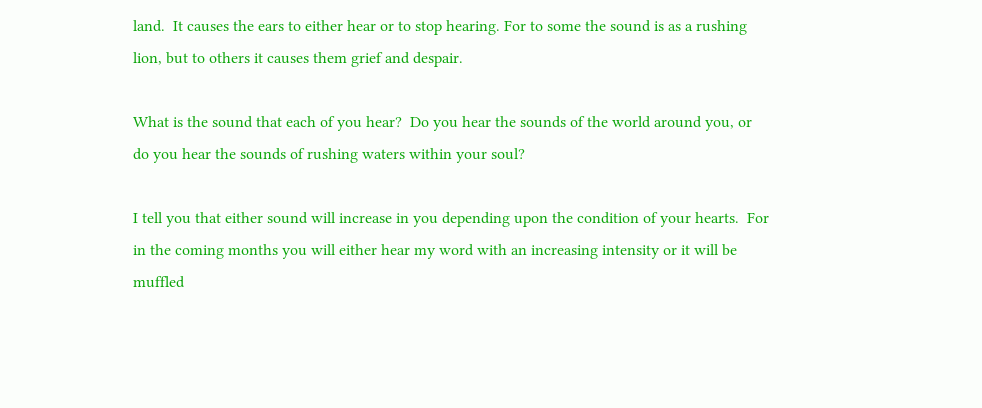land.  It causes the ears to either hear or to stop hearing. For to some the sound is as a rushing lion, but to others it causes them grief and despair.

What is the sound that each of you hear?  Do you hear the sounds of the world around you, or do you hear the sounds of rushing waters within your soul?

I tell you that either sound will increase in you depending upon the condition of your hearts.  For in the coming months you will either hear my word with an increasing intensity or it will be muffled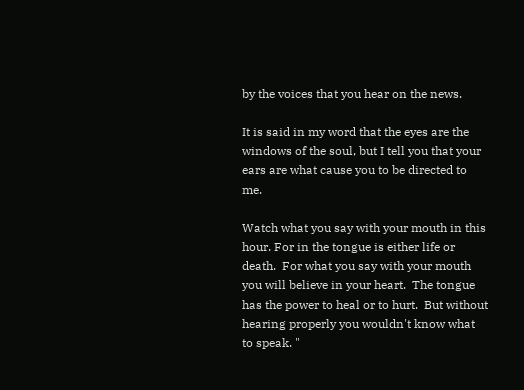by the voices that you hear on the news.

It is said in my word that the eyes are the windows of the soul, but I tell you that your ears are what cause you to be directed to me.

Watch what you say with your mouth in this hour. For in the tongue is either life or death.  For what you say with your mouth you will believe in your heart.  The tongue has the power to heal or to hurt.  But without hearing properly you wouldn't know what to speak. "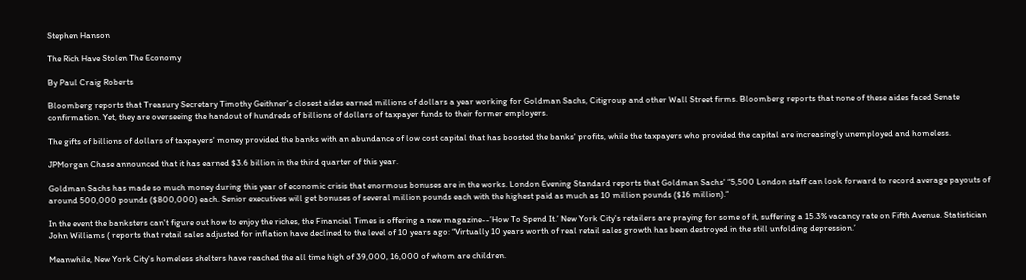Stephen Hanson

The Rich Have Stolen The Economy

By Paul Craig Roberts

Bloomberg reports that Treasury Secretary Timothy Geithner's closest aides earned millions of dollars a year working for Goldman Sachs, Citigroup and other Wall Street firms. Bloomberg reports that none of these aides faced Senate confirmation. Yet, they are overseeing the handout of hundreds of billions of dollars of taxpayer funds to their former employers.

The gifts of billions of dollars of taxpayers' money provided the banks with an abundance of low cost capital that has boosted the banks' profits, while the taxpayers who provided the capital are increasingly unemployed and homeless.

JPMorgan Chase announced that it has earned $3.6 billion in the third quarter of this year.

Goldman Sachs has made so much money during this year of economic crisis that enormous bonuses are in the works. London Evening Standard reports that Goldman Sachs' “5,500 London staff can look forward to record average payouts of around 500,000 pounds ($800,000) each. Senior executives will get bonuses of several million pounds each with the highest paid as much as 10 million pounds ($16 million).“

In the event the banksters can't figure out how to enjoy the riches, the Financial Times is offering a new magazine--’How To Spend It.’ New York City's retailers are praying for some of it, suffering a 15.3% vacancy rate on Fifth Avenue. Statistician John Williams ( reports that retail sales adjusted for inflation have declined to the level of 10 years ago: “Virtually 10 years worth of real retail sales growth has been destroyed in the still unfolding depression.’

Meanwhile, New York City's homeless shelters have reached the all time high of 39,000, 16,000 of whom are children.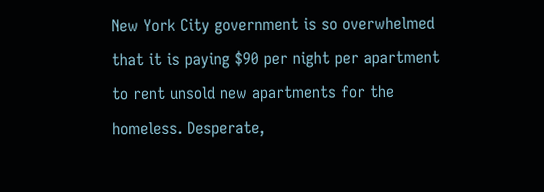New York City government is so overwhelmed that it is paying $90 per night per apartment to rent unsold new apartments for the homeless. Desperate,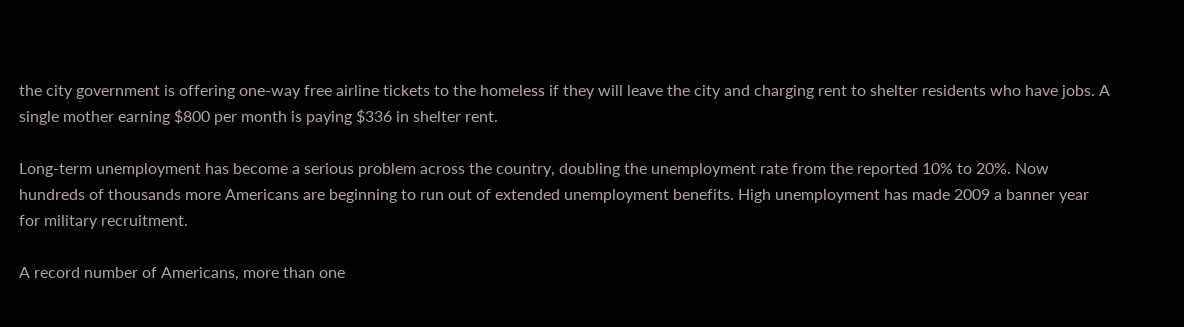the city government is offering one-way free airline tickets to the homeless if they will leave the city and charging rent to shelter residents who have jobs. A single mother earning $800 per month is paying $336 in shelter rent.

Long-term unemployment has become a serious problem across the country, doubling the unemployment rate from the reported 10% to 20%. Now hundreds of thousands more Americans are beginning to run out of extended unemployment benefits. High unemployment has made 2009 a banner year for military recruitment.

A record number of Americans, more than one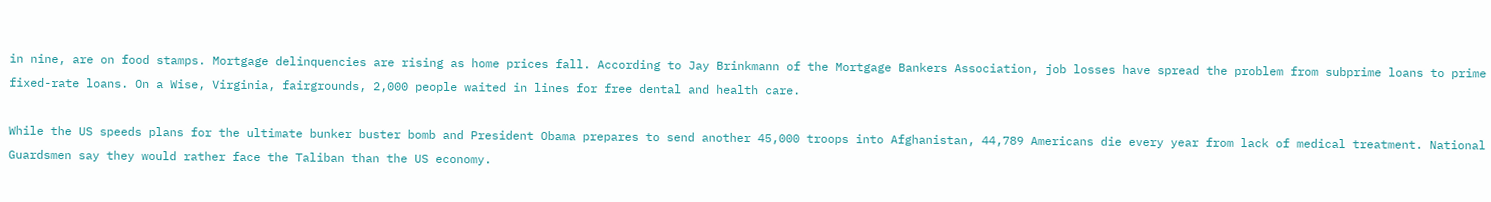in nine, are on food stamps. Mortgage delinquencies are rising as home prices fall. According to Jay Brinkmann of the Mortgage Bankers Association, job losses have spread the problem from subprime loans to prime fixed-rate loans. On a Wise, Virginia, fairgrounds, 2,000 people waited in lines for free dental and health care.

While the US speeds plans for the ultimate bunker buster bomb and President Obama prepares to send another 45,000 troops into Afghanistan, 44,789 Americans die every year from lack of medical treatment. National Guardsmen say they would rather face the Taliban than the US economy.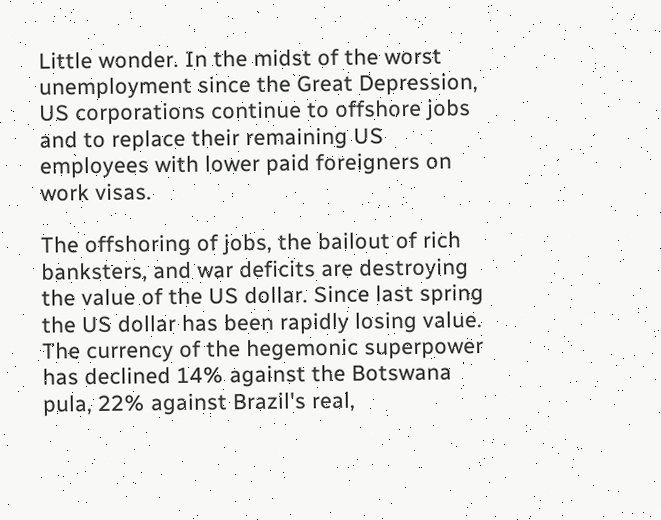Little wonder. In the midst of the worst unemployment since the Great Depression, US corporations continue to offshore jobs and to replace their remaining US employees with lower paid foreigners on work visas.

The offshoring of jobs, the bailout of rich banksters, and war deficits are destroying the value of the US dollar. Since last spring the US dollar has been rapidly losing value. The currency of the hegemonic superpower has declined 14% against the Botswana pula, 22% against Brazil's real,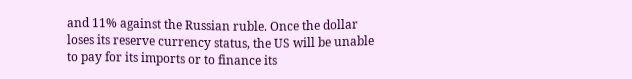and 11% against the Russian ruble. Once the dollar loses its reserve currency status, the US will be unable to pay for its imports or to finance its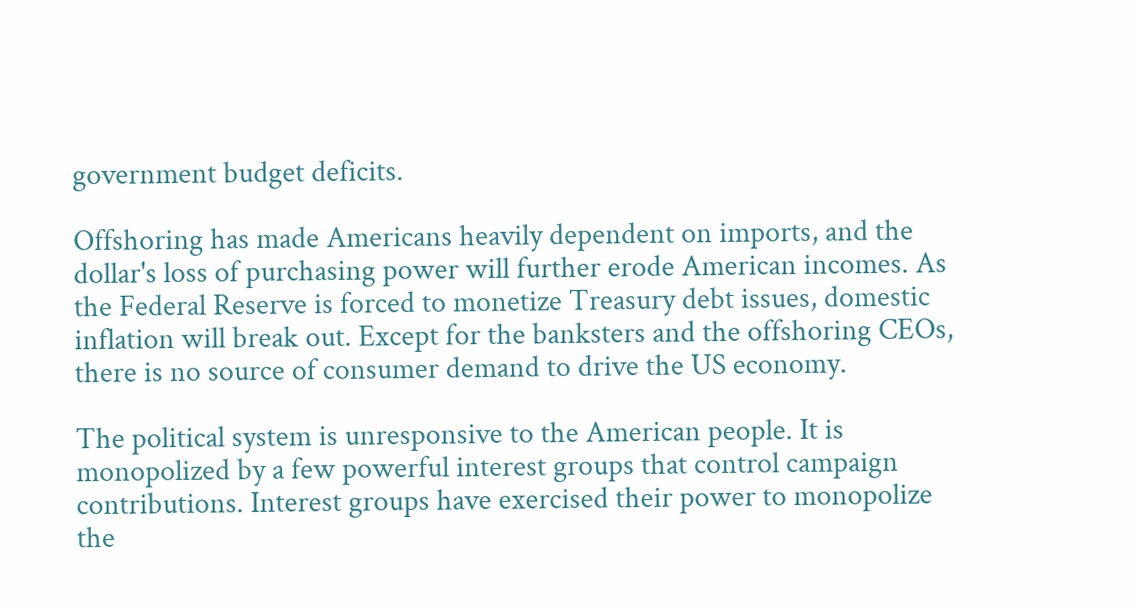government budget deficits.

Offshoring has made Americans heavily dependent on imports, and the dollar's loss of purchasing power will further erode American incomes. As the Federal Reserve is forced to monetize Treasury debt issues, domestic inflation will break out. Except for the banksters and the offshoring CEOs, there is no source of consumer demand to drive the US economy.

The political system is unresponsive to the American people. It is monopolized by a few powerful interest groups that control campaign contributions. Interest groups have exercised their power to monopolize the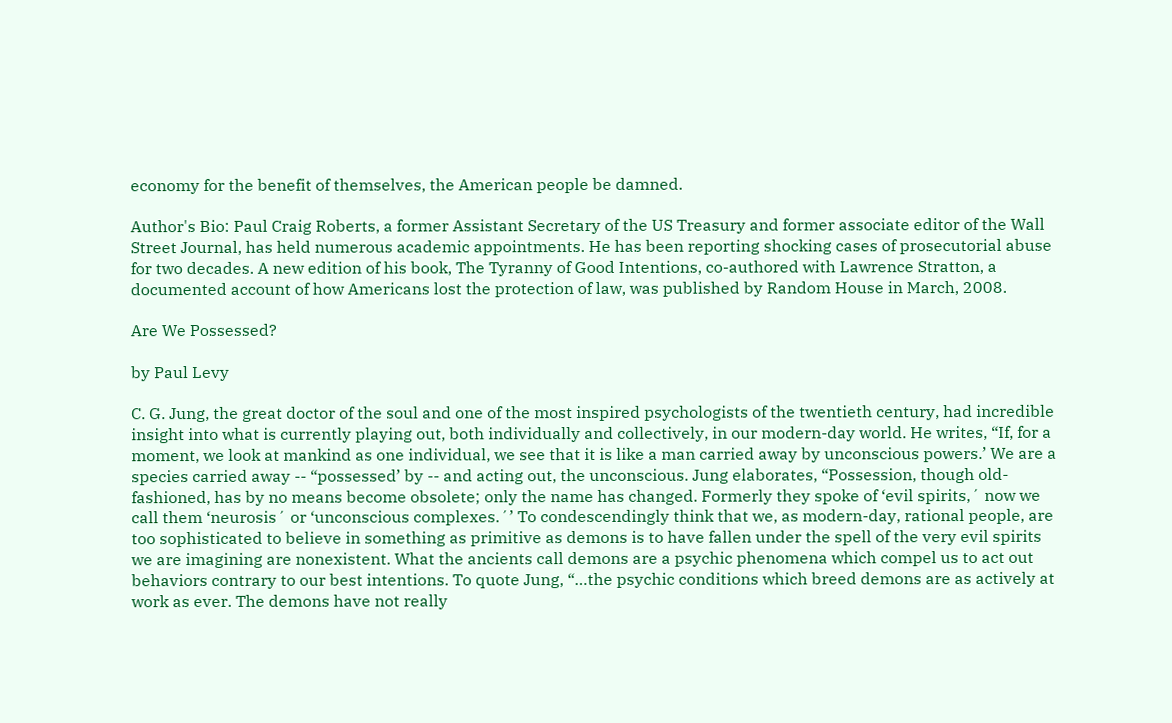economy for the benefit of themselves, the American people be damned.

Author's Bio: Paul Craig Roberts, a former Assistant Secretary of the US Treasury and former associate editor of the Wall Street Journal, has held numerous academic appointments. He has been reporting shocking cases of prosecutorial abuse for two decades. A new edition of his book, The Tyranny of Good Intentions, co-authored with Lawrence Stratton, a documented account of how Americans lost the protection of law, was published by Random House in March, 2008.

Are We Possessed?

by Paul Levy

C. G. Jung, the great doctor of the soul and one of the most inspired psychologists of the twentieth century, had incredible insight into what is currently playing out, both individually and collectively, in our modern-day world. He writes, “If, for a moment, we look at mankind as one individual, we see that it is like a man carried away by unconscious powers.’ We are a species carried away -- “possessed’ by -- and acting out, the unconscious. Jung elaborates, “Possession, though old-fashioned, has by no means become obsolete; only the name has changed. Formerly they spoke of ‘evil spirits,´ now we call them ‘neurosis´ or ‘unconscious complexes.´’ To condescendingly think that we, as modern-day, rational people, are too sophisticated to believe in something as primitive as demons is to have fallen under the spell of the very evil spirits we are imagining are nonexistent. What the ancients call demons are a psychic phenomena which compel us to act out behaviors contrary to our best intentions. To quote Jung, “…the psychic conditions which breed demons are as actively at work as ever. The demons have not really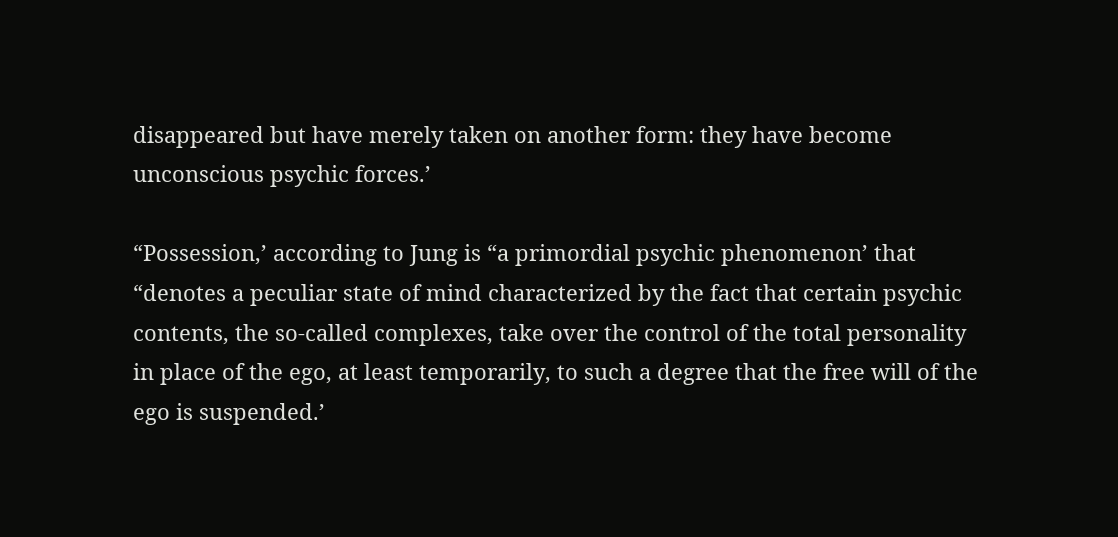disappeared but have merely taken on another form: they have become unconscious psychic forces.’

“Possession,’ according to Jung is “a primordial psychic phenomenon’ that “denotes a peculiar state of mind characterized by the fact that certain psychic contents, the so-called complexes, take over the control of the total personality in place of the ego, at least temporarily, to such a degree that the free will of the ego is suspended.’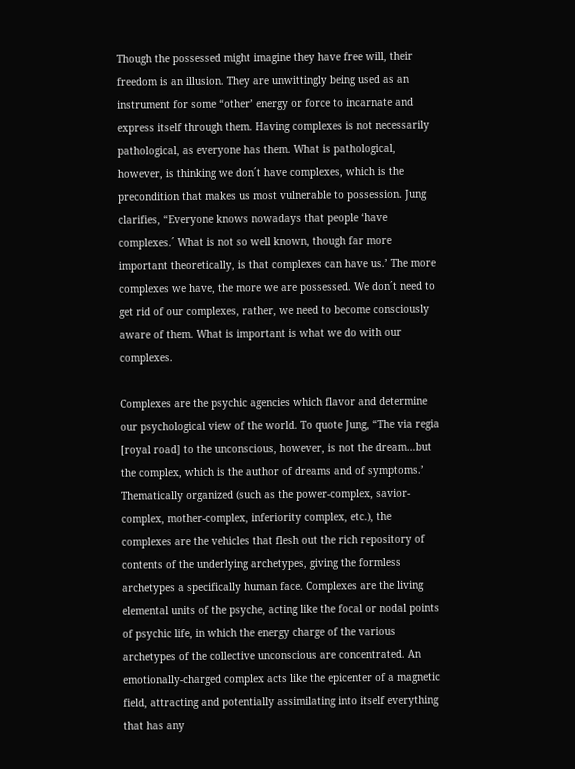Though the possessed might imagine they have free will, their freedom is an illusion. They are unwittingly being used as an instrument for some “other’ energy or force to incarnate and express itself through them. Having complexes is not necessarily pathological, as everyone has them. What is pathological, however, is thinking we don´t have complexes, which is the precondition that makes us most vulnerable to possession. Jung clarifies, “Everyone knows nowadays that people ‘have complexes.´ What is not so well known, though far more important theoretically, is that complexes can have us.’ The more complexes we have, the more we are possessed. We don´t need to get rid of our complexes, rather, we need to become consciously aware of them. What is important is what we do with our complexes.

Complexes are the psychic agencies which flavor and determine our psychological view of the world. To quote Jung, “The via regia [royal road] to the unconscious, however, is not the dream…but the complex, which is the author of dreams and of symptoms.’ Thematically organized (such as the power-complex, savior-complex, mother-complex, inferiority complex, etc.), the complexes are the vehicles that flesh out the rich repository of contents of the underlying archetypes, giving the formless archetypes a specifically human face. Complexes are the living elemental units of the psyche, acting like the focal or nodal points of psychic life, in which the energy charge of the various archetypes of the collective unconscious are concentrated. An emotionally-charged complex acts like the epicenter of a magnetic field, attracting and potentially assimilating into itself everything that has any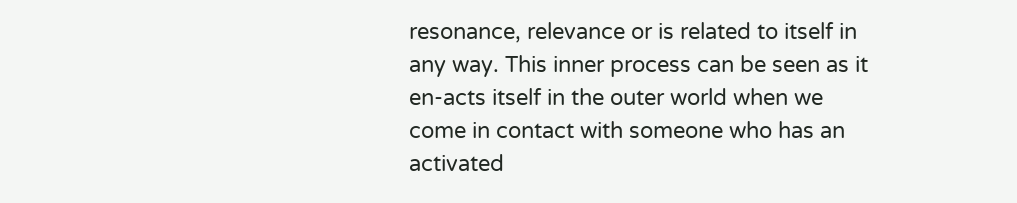resonance, relevance or is related to itself in any way. This inner process can be seen as it en-acts itself in the outer world when we come in contact with someone who has an activated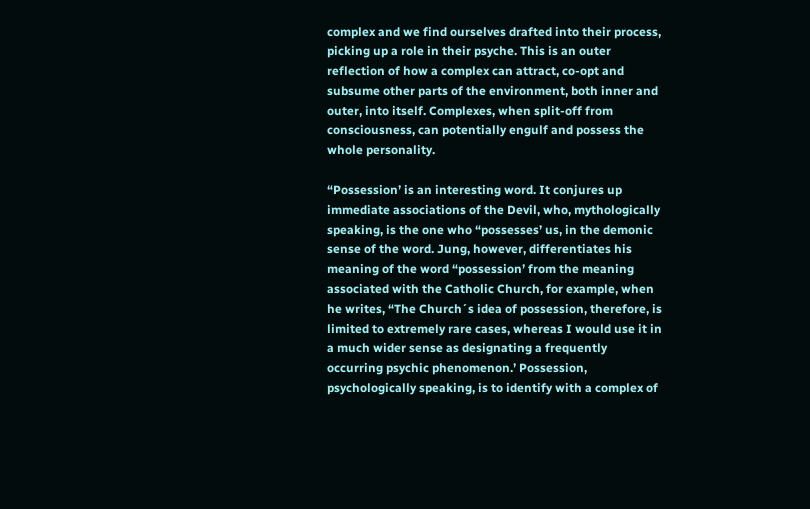complex and we find ourselves drafted into their process, picking up a role in their psyche. This is an outer reflection of how a complex can attract, co-opt and subsume other parts of the environment, both inner and outer, into itself. Complexes, when split-off from consciousness, can potentially engulf and possess the whole personality.

“Possession’ is an interesting word. It conjures up immediate associations of the Devil, who, mythologically speaking, is the one who “possesses’ us, in the demonic sense of the word. Jung, however, differentiates his meaning of the word “possession’ from the meaning associated with the Catholic Church, for example, when he writes, “The Church´s idea of possession, therefore, is limited to extremely rare cases, whereas I would use it in a much wider sense as designating a frequently occurring psychic phenomenon.’ Possession, psychologically speaking, is to identify with a complex of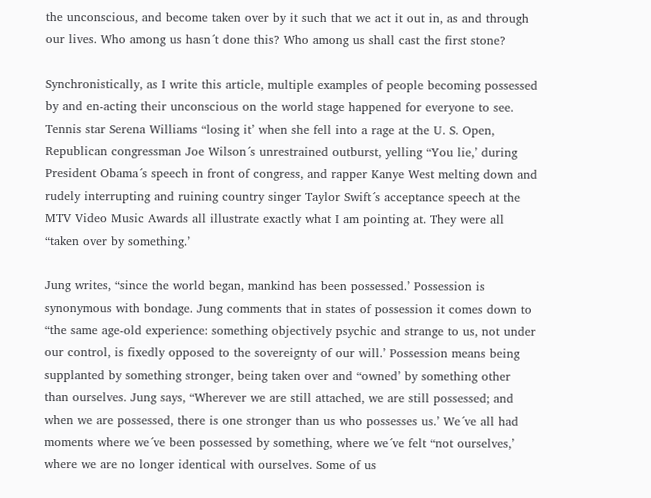the unconscious, and become taken over by it such that we act it out in, as and through our lives. Who among us hasn´t done this? Who among us shall cast the first stone?

Synchronistically, as I write this article, multiple examples of people becoming possessed by and en-acting their unconscious on the world stage happened for everyone to see. Tennis star Serena Williams “losing it’ when she fell into a rage at the U. S. Open, Republican congressman Joe Wilson´s unrestrained outburst, yelling “You lie,’ during President Obama´s speech in front of congress, and rapper Kanye West melting down and rudely interrupting and ruining country singer Taylor Swift´s acceptance speech at the MTV Video Music Awards all illustrate exactly what I am pointing at. They were all “taken over by something.’

Jung writes, “since the world began, mankind has been possessed.’ Possession is synonymous with bondage. Jung comments that in states of possession it comes down to “the same age-old experience: something objectively psychic and strange to us, not under our control, is fixedly opposed to the sovereignty of our will.’ Possession means being supplanted by something stronger, being taken over and “owned’ by something other than ourselves. Jung says, “Wherever we are still attached, we are still possessed; and when we are possessed, there is one stronger than us who possesses us.’ We´ve all had moments where we´ve been possessed by something, where we´ve felt “not ourselves,’ where we are no longer identical with ourselves. Some of us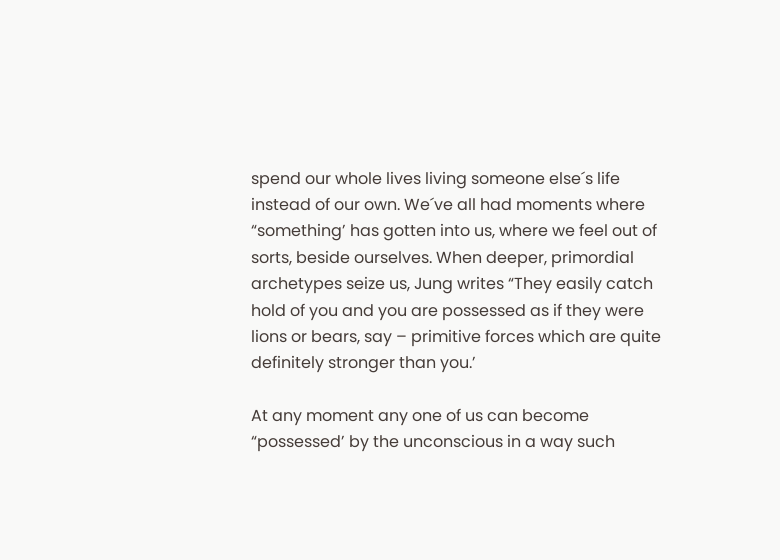spend our whole lives living someone else´s life instead of our own. We´ve all had moments where “something’ has gotten into us, where we feel out of sorts, beside ourselves. When deeper, primordial archetypes seize us, Jung writes “They easily catch hold of you and you are possessed as if they were lions or bears, say – primitive forces which are quite definitely stronger than you.’

At any moment any one of us can become “possessed’ by the unconscious in a way such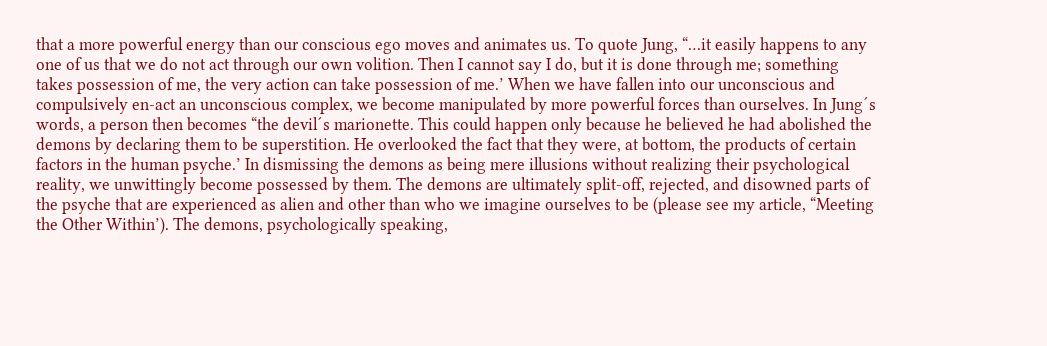that a more powerful energy than our conscious ego moves and animates us. To quote Jung, “…it easily happens to any one of us that we do not act through our own volition. Then I cannot say I do, but it is done through me; something takes possession of me, the very action can take possession of me.’ When we have fallen into our unconscious and compulsively en-act an unconscious complex, we become manipulated by more powerful forces than ourselves. In Jung´s words, a person then becomes “the devil´s marionette. This could happen only because he believed he had abolished the demons by declaring them to be superstition. He overlooked the fact that they were, at bottom, the products of certain factors in the human psyche.’ In dismissing the demons as being mere illusions without realizing their psychological reality, we unwittingly become possessed by them. The demons are ultimately split-off, rejected, and disowned parts of the psyche that are experienced as alien and other than who we imagine ourselves to be (please see my article, “Meeting the Other Within’). The demons, psychologically speaking,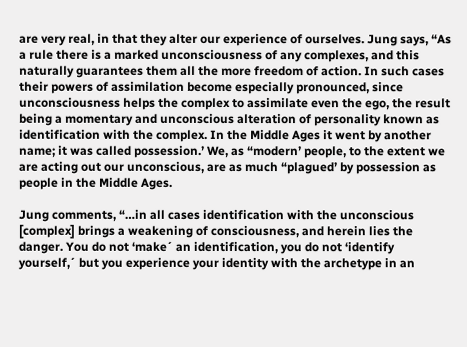are very real, in that they alter our experience of ourselves. Jung says, “As a rule there is a marked unconsciousness of any complexes, and this naturally guarantees them all the more freedom of action. In such cases their powers of assimilation become especially pronounced, since unconsciousness helps the complex to assimilate even the ego, the result being a momentary and unconscious alteration of personality known as identification with the complex. In the Middle Ages it went by another name; it was called possession.’ We, as “modern’ people, to the extent we are acting out our unconscious, are as much “plagued’ by possession as people in the Middle Ages.

Jung comments, “…in all cases identification with the unconscious [complex] brings a weakening of consciousness, and herein lies the danger. You do not ‘make´ an identification, you do not ‘identify yourself,´ but you experience your identity with the archetype in an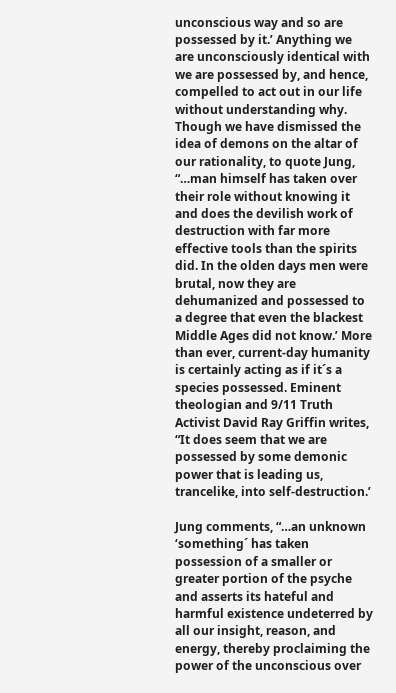unconscious way and so are possessed by it.’ Anything we are unconsciously identical with we are possessed by, and hence, compelled to act out in our life without understanding why. Though we have dismissed the idea of demons on the altar of our rationality, to quote Jung, “…man himself has taken over their role without knowing it and does the devilish work of destruction with far more effective tools than the spirits did. In the olden days men were brutal, now they are dehumanized and possessed to a degree that even the blackest Middle Ages did not know.’ More than ever, current-day humanity is certainly acting as if it´s a species possessed. Eminent theologian and 9/11 Truth Activist David Ray Griffin writes, “It does seem that we are possessed by some demonic power that is leading us, trancelike, into self-destruction.’

Jung comments, “…an unknown  ‘something´ has taken possession of a smaller or greater portion of the psyche and asserts its hateful and harmful existence undeterred by all our insight, reason, and energy, thereby proclaiming the power of the unconscious over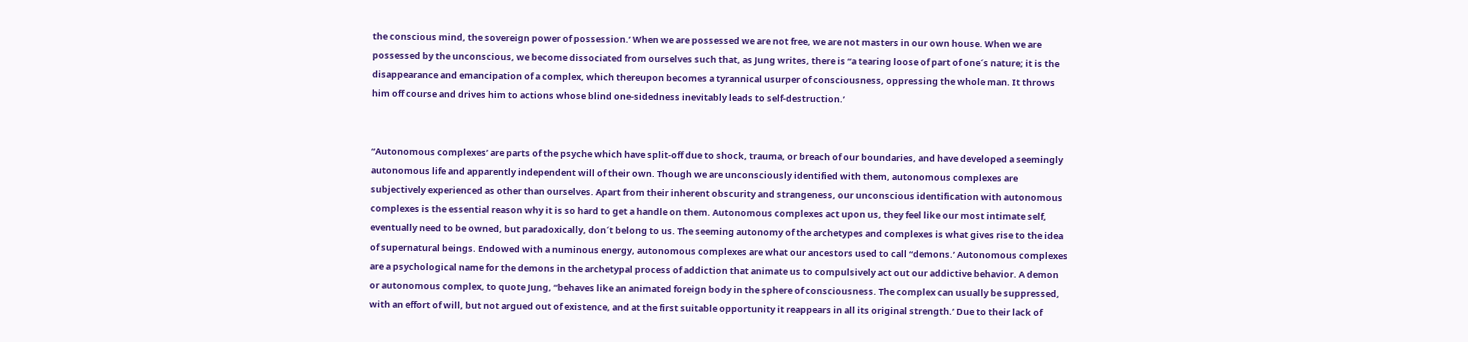the conscious mind, the sovereign power of possession.’ When we are possessed we are not free, we are not masters in our own house. When we are possessed by the unconscious, we become dissociated from ourselves such that, as Jung writes, there is “a tearing loose of part of one´s nature; it is the disappearance and emancipation of a complex, which thereupon becomes a tyrannical usurper of consciousness, oppressing the whole man. It throws him off course and drives him to actions whose blind one-sidedness inevitably leads to self-destruction.’


“Autonomous complexes’ are parts of the psyche which have split-off due to shock, trauma, or breach of our boundaries, and have developed a seemingly autonomous life and apparently independent will of their own. Though we are unconsciously identified with them, autonomous complexes are subjectively experienced as other than ourselves. Apart from their inherent obscurity and strangeness, our unconscious identification with autonomous complexes is the essential reason why it is so hard to get a handle on them. Autonomous complexes act upon us, they feel like our most intimate self, eventually need to be owned, but paradoxically, don´t belong to us. The seeming autonomy of the archetypes and complexes is what gives rise to the idea of supernatural beings. Endowed with a numinous energy, autonomous complexes are what our ancestors used to call “demons.’ Autonomous complexes are a psychological name for the demons in the archetypal process of addiction that animate us to compulsively act out our addictive behavior. A demon or autonomous complex, to quote Jung, “behaves like an animated foreign body in the sphere of consciousness. The complex can usually be suppressed, with an effort of will, but not argued out of existence, and at the first suitable opportunity it reappears in all its original strength.’ Due to their lack of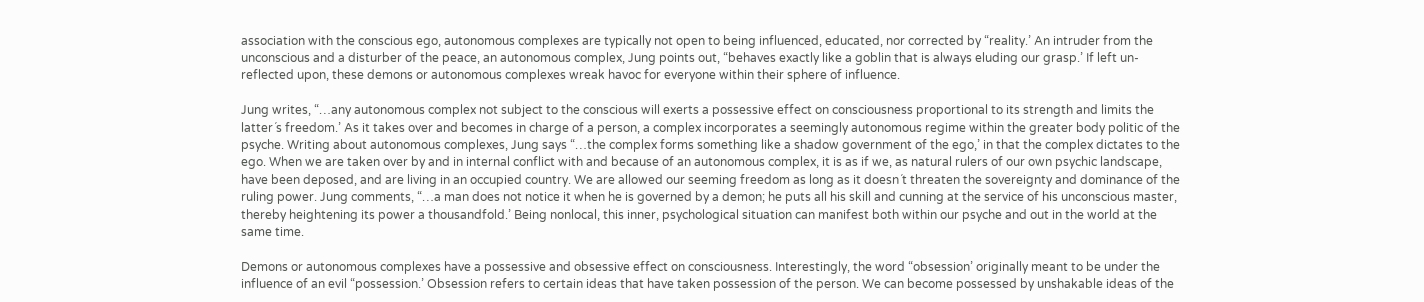association with the conscious ego, autonomous complexes are typically not open to being influenced, educated, nor corrected by “reality.’ An intruder from the unconscious and a disturber of the peace, an autonomous complex, Jung points out, “behaves exactly like a goblin that is always eluding our grasp.’ If left un-reflected upon, these demons or autonomous complexes wreak havoc for everyone within their sphere of influence.

Jung writes, “…any autonomous complex not subject to the conscious will exerts a possessive effect on consciousness proportional to its strength and limits the latter´s freedom.’ As it takes over and becomes in charge of a person, a complex incorporates a seemingly autonomous regime within the greater body politic of the psyche. Writing about autonomous complexes, Jung says “…the complex forms something like a shadow government of the ego,’ in that the complex dictates to the ego. When we are taken over by and in internal conflict with and because of an autonomous complex, it is as if we, as natural rulers of our own psychic landscape, have been deposed, and are living in an occupied country. We are allowed our seeming freedom as long as it doesn´t threaten the sovereignty and dominance of the ruling power. Jung comments, “…a man does not notice it when he is governed by a demon; he puts all his skill and cunning at the service of his unconscious master, thereby heightening its power a thousandfold.’ Being nonlocal, this inner, psychological situation can manifest both within our psyche and out in the world at the same time.

Demons or autonomous complexes have a possessive and obsessive effect on consciousness. Interestingly, the word “obsession’ originally meant to be under the influence of an evil “possession.’ Obsession refers to certain ideas that have taken possession of the person. We can become possessed by unshakable ideas of the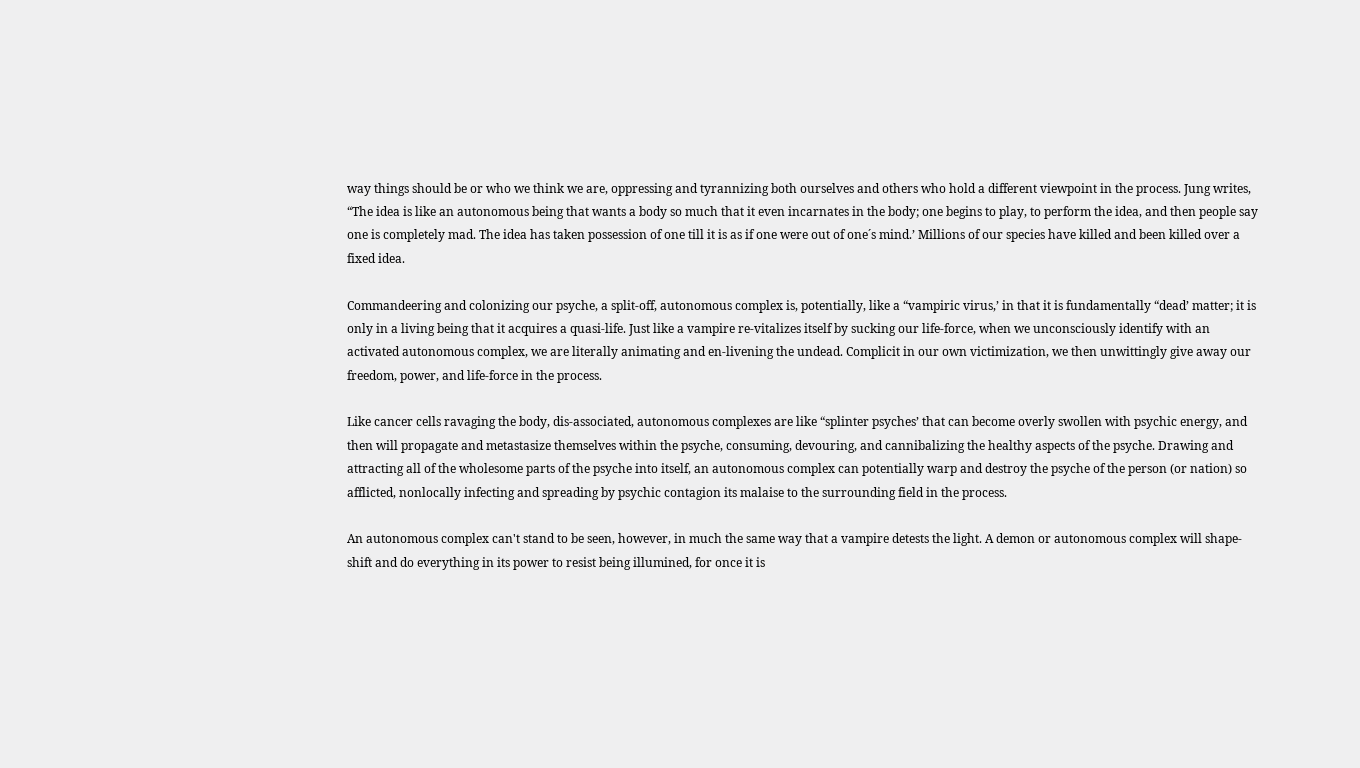way things should be or who we think we are, oppressing and tyrannizing both ourselves and others who hold a different viewpoint in the process. Jung writes, “The idea is like an autonomous being that wants a body so much that it even incarnates in the body; one begins to play, to perform the idea, and then people say one is completely mad. The idea has taken possession of one till it is as if one were out of one´s mind.’ Millions of our species have killed and been killed over a fixed idea.

Commandeering and colonizing our psyche, a split-off, autonomous complex is, potentially, like a “vampiric virus,’ in that it is fundamentally “dead’ matter; it is only in a living being that it acquires a quasi-life. Just like a vampire re-vitalizes itself by sucking our life-force, when we unconsciously identify with an activated autonomous complex, we are literally animating and en-livening the undead. Complicit in our own victimization, we then unwittingly give away our freedom, power, and life-force in the process.

Like cancer cells ravaging the body, dis-associated, autonomous complexes are like “splinter psyches’ that can become overly swollen with psychic energy, and then will propagate and metastasize themselves within the psyche, consuming, devouring, and cannibalizing the healthy aspects of the psyche. Drawing and attracting all of the wholesome parts of the psyche into itself, an autonomous complex can potentially warp and destroy the psyche of the person (or nation) so afflicted, nonlocally infecting and spreading by psychic contagion its malaise to the surrounding field in the process.

An autonomous complex can't stand to be seen, however, in much the same way that a vampire detests the light. A demon or autonomous complex will shape-shift and do everything in its power to resist being illumined, for once it is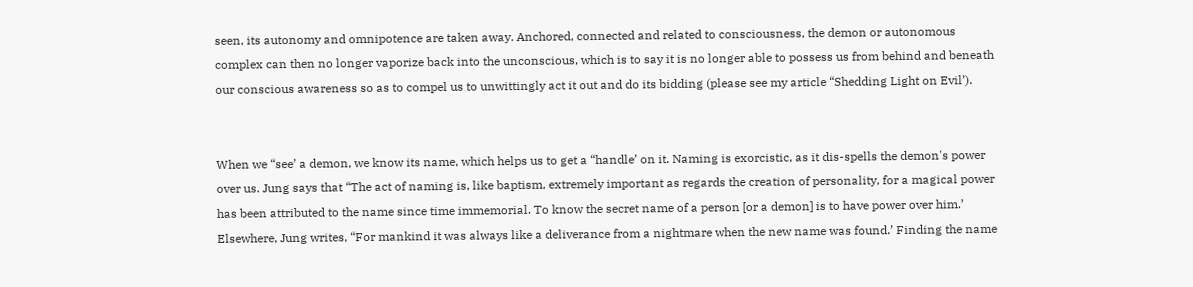seen, its autonomy and omnipotence are taken away. Anchored, connected and related to consciousness, the demon or autonomous complex can then no longer vaporize back into the unconscious, which is to say it is no longer able to possess us from behind and beneath our conscious awareness so as to compel us to unwittingly act it out and do its bidding (please see my article “Shedding Light on Evil’).


When we “see’ a demon, we know its name, which helps us to get a “handle’ on it. Naming is exorcistic, as it dis-spells the demon's power over us. Jung says that “The act of naming is, like baptism, extremely important as regards the creation of personality, for a magical power has been attributed to the name since time immemorial. To know the secret name of a person [or a demon] is to have power over him.’ Elsewhere, Jung writes, “For mankind it was always like a deliverance from a nightmare when the new name was found.’ Finding the name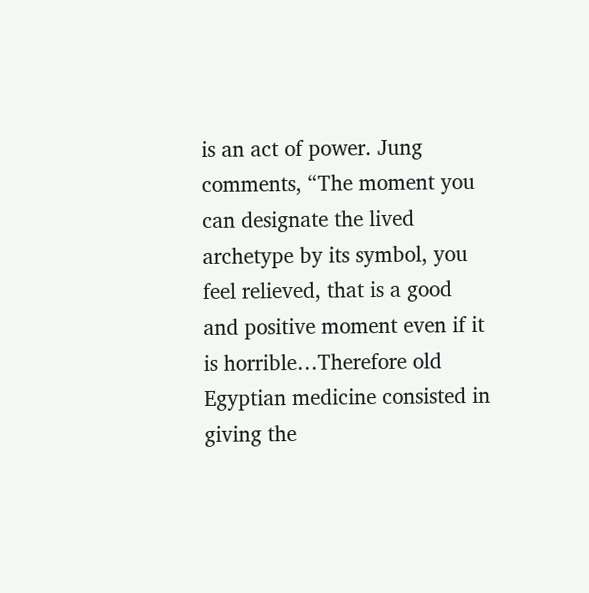is an act of power. Jung comments, “The moment you can designate the lived archetype by its symbol, you feel relieved, that is a good and positive moment even if it is horrible…Therefore old Egyptian medicine consisted in giving the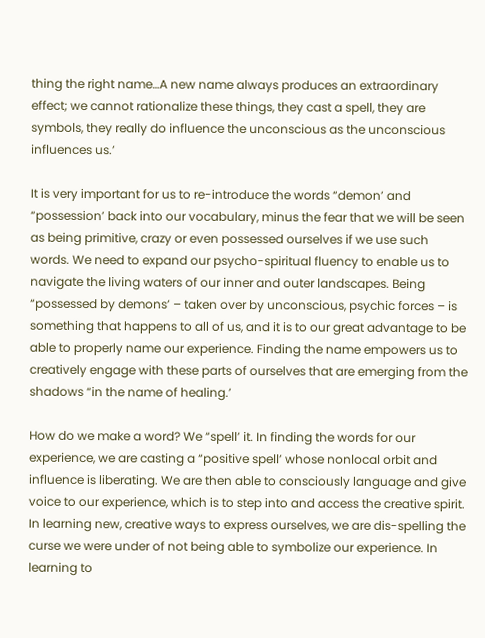thing the right name…A new name always produces an extraordinary effect; we cannot rationalize these things, they cast a spell, they are symbols, they really do influence the unconscious as the unconscious influences us.’

It is very important for us to re-introduce the words “demon’ and “possession’ back into our vocabulary, minus the fear that we will be seen as being primitive, crazy or even possessed ourselves if we use such words. We need to expand our psycho-spiritual fluency to enable us to navigate the living waters of our inner and outer landscapes. Being “possessed by demons’ – taken over by unconscious, psychic forces – is something that happens to all of us, and it is to our great advantage to be able to properly name our experience. Finding the name empowers us to creatively engage with these parts of ourselves that are emerging from the shadows “in the name of healing.’

How do we make a word? We “spell’ it. In finding the words for our experience, we are casting a “positive spell’ whose nonlocal orbit and influence is liberating. We are then able to consciously language and give voice to our experience, which is to step into and access the creative spirit. In learning new, creative ways to express ourselves, we are dis-spelling the curse we were under of not being able to symbolize our experience. In learning to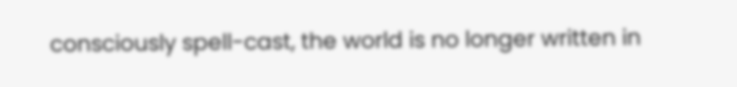consciously spell-cast, the world is no longer written in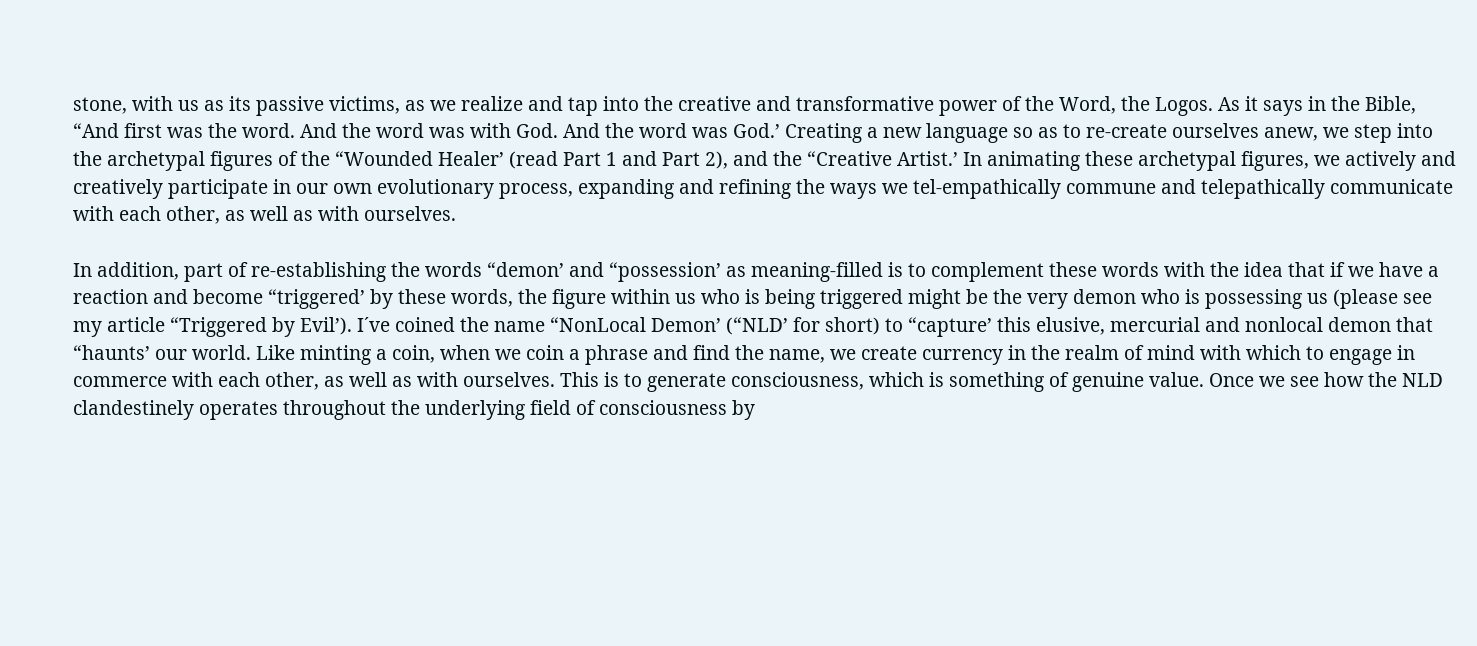stone, with us as its passive victims, as we realize and tap into the creative and transformative power of the Word, the Logos. As it says in the Bible, “And first was the word. And the word was with God. And the word was God.’ Creating a new language so as to re-create ourselves anew, we step into the archetypal figures of the “Wounded Healer’ (read Part 1 and Part 2), and the “Creative Artist.’ In animating these archetypal figures, we actively and creatively participate in our own evolutionary process, expanding and refining the ways we tel-empathically commune and telepathically communicate with each other, as well as with ourselves.

In addition, part of re-establishing the words “demon’ and “possession’ as meaning-filled is to complement these words with the idea that if we have a reaction and become “triggered’ by these words, the figure within us who is being triggered might be the very demon who is possessing us (please see my article “Triggered by Evil’). I´ve coined the name “NonLocal Demon’ (“NLD’ for short) to “capture’ this elusive, mercurial and nonlocal demon that “haunts’ our world. Like minting a coin, when we coin a phrase and find the name, we create currency in the realm of mind with which to engage in commerce with each other, as well as with ourselves. This is to generate consciousness, which is something of genuine value. Once we see how the NLD clandestinely operates throughout the underlying field of consciousness by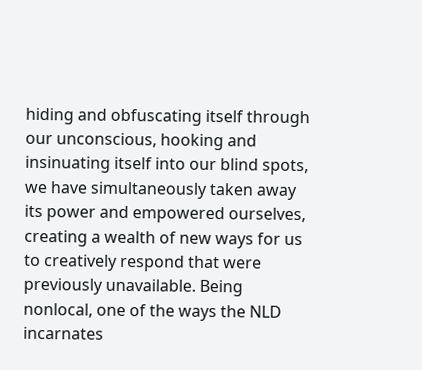hiding and obfuscating itself through our unconscious, hooking and insinuating itself into our blind spots, we have simultaneously taken away its power and empowered ourselves, creating a wealth of new ways for us to creatively respond that were previously unavailable. Being nonlocal, one of the ways the NLD incarnates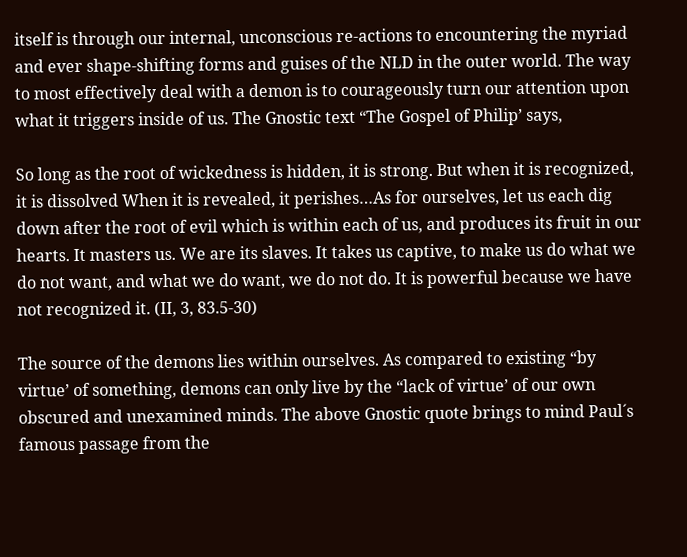itself is through our internal, unconscious re-actions to encountering the myriad and ever shape-shifting forms and guises of the NLD in the outer world. The way to most effectively deal with a demon is to courageously turn our attention upon what it triggers inside of us. The Gnostic text “The Gospel of Philip’ says,

So long as the root of wickedness is hidden, it is strong. But when it is recognized, it is dissolved When it is revealed, it perishes…As for ourselves, let us each dig down after the root of evil which is within each of us, and produces its fruit in our hearts. It masters us. We are its slaves. It takes us captive, to make us do what we do not want, and what we do want, we do not do. It is powerful because we have not recognized it. (II, 3, 83.5-30)

The source of the demons lies within ourselves. As compared to existing “by virtue’ of something, demons can only live by the “lack of virtue’ of our own obscured and unexamined minds. The above Gnostic quote brings to mind Paul´s famous passage from the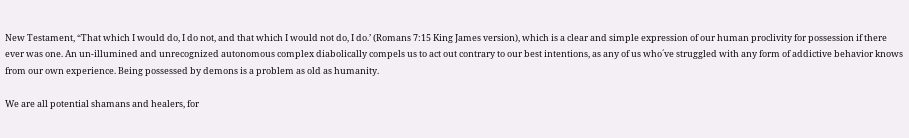New Testament, “That which I would do, I do not, and that which I would not do, I do.’ (Romans 7:15 King James version), which is a clear and simple expression of our human proclivity for possession if there ever was one. An un-illumined and unrecognized autonomous complex diabolically compels us to act out contrary to our best intentions, as any of us who´ve struggled with any form of addictive behavior knows from our own experience. Being possessed by demons is a problem as old as humanity.

We are all potential shamans and healers, for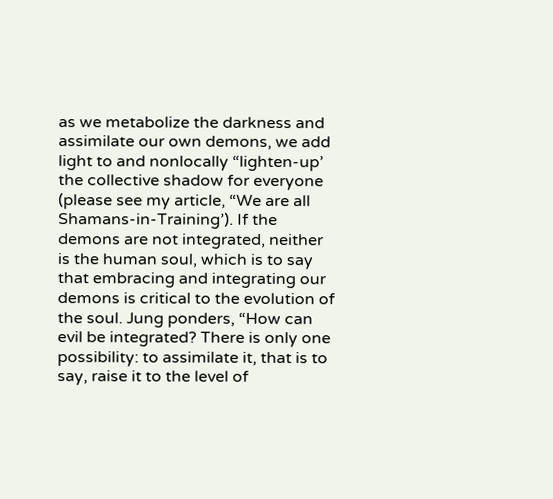as we metabolize the darkness and assimilate our own demons, we add light to and nonlocally “lighten-up’ the collective shadow for everyone (please see my article, “We are all Shamans-in-Training’). If the demons are not integrated, neither is the human soul, which is to say that embracing and integrating our demons is critical to the evolution of the soul. Jung ponders, “How can evil be integrated? There is only one possibility: to assimilate it, that is to say, raise it to the level of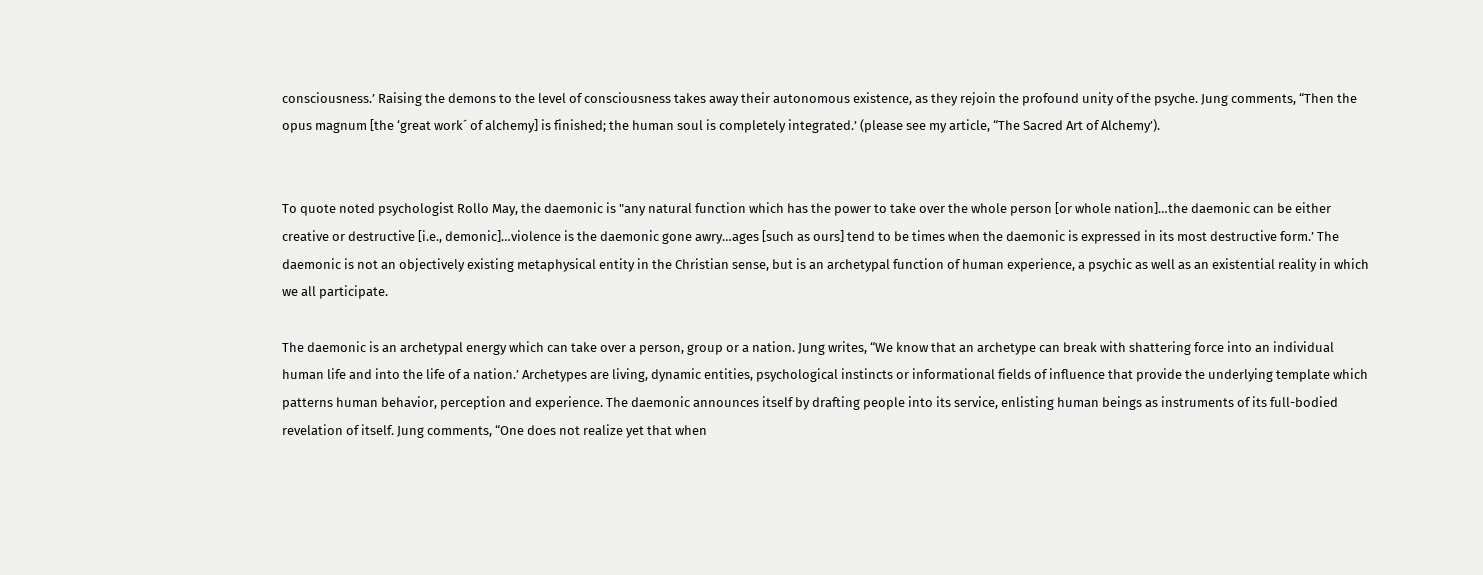consciousness.’ Raising the demons to the level of consciousness takes away their autonomous existence, as they rejoin the profound unity of the psyche. Jung comments, “Then the opus magnum [the ‘great work´ of alchemy] is finished; the human soul is completely integrated.’ (please see my article, “The Sacred Art of Alchemy’).


To quote noted psychologist Rollo May, the daemonic is "any natural function which has the power to take over the whole person [or whole nation]…the daemonic can be either creative or destructive [i.e., demonic]…violence is the daemonic gone awry…ages [such as ours] tend to be times when the daemonic is expressed in its most destructive form.’ The daemonic is not an objectively existing metaphysical entity in the Christian sense, but is an archetypal function of human experience, a psychic as well as an existential reality in which we all participate.

The daemonic is an archetypal energy which can take over a person, group or a nation. Jung writes, “We know that an archetype can break with shattering force into an individual human life and into the life of a nation.’ Archetypes are living, dynamic entities, psychological instincts or informational fields of influence that provide the underlying template which patterns human behavior, perception and experience. The daemonic announces itself by drafting people into its service, enlisting human beings as instruments of its full-bodied revelation of itself. Jung comments, “One does not realize yet that when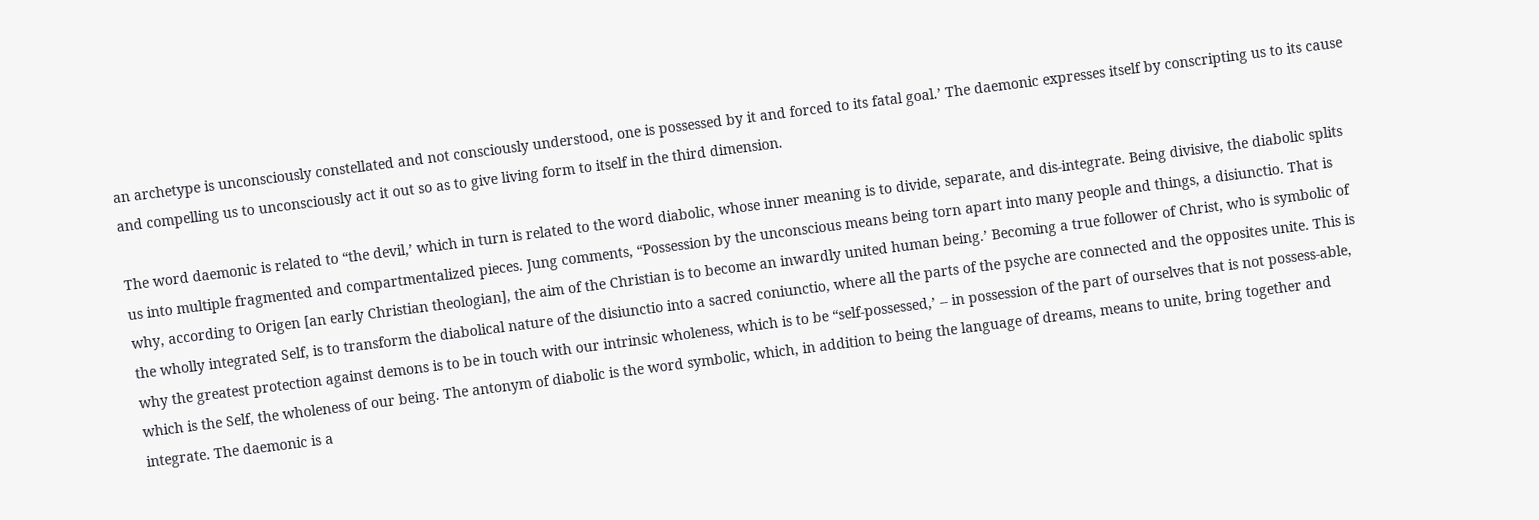an archetype is unconsciously constellated and not consciously understood, one is possessed by it and forced to its fatal goal.’ The daemonic expresses itself by conscripting us to its cause and compelling us to unconsciously act it out so as to give living form to itself in the third dimension.

The word daemonic is related to “the devil,’ which in turn is related to the word diabolic, whose inner meaning is to divide, separate, and dis-integrate. Being divisive, the diabolic splits us into multiple fragmented and compartmentalized pieces. Jung comments, “Possession by the unconscious means being torn apart into many people and things, a disiunctio. That is why, according to Origen [an early Christian theologian], the aim of the Christian is to become an inwardly united human being.’ Becoming a true follower of Christ, who is symbolic of the wholly integrated Self, is to transform the diabolical nature of the disiunctio into a sacred coniunctio, where all the parts of the psyche are connected and the opposites unite. This is why the greatest protection against demons is to be in touch with our intrinsic wholeness, which is to be “self-possessed,’ -- in possession of the part of ourselves that is not possess-able, which is the Self, the wholeness of our being. The antonym of diabolic is the word symbolic, which, in addition to being the language of dreams, means to unite, bring together and integrate. The daemonic is a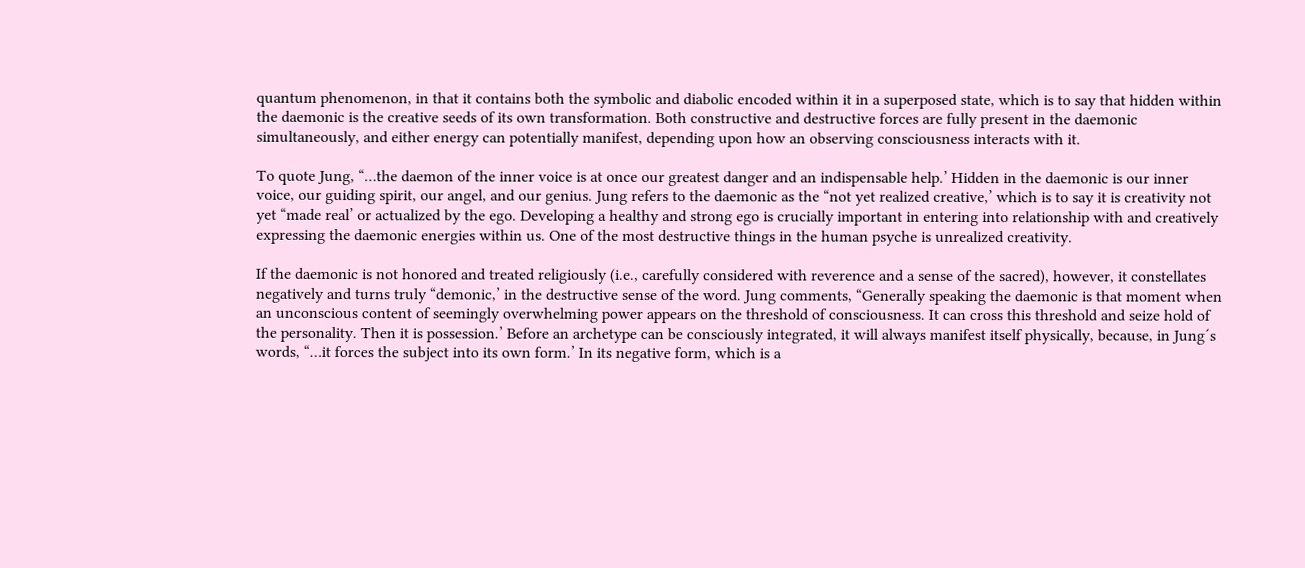quantum phenomenon, in that it contains both the symbolic and diabolic encoded within it in a superposed state, which is to say that hidden within the daemonic is the creative seeds of its own transformation. Both constructive and destructive forces are fully present in the daemonic simultaneously, and either energy can potentially manifest, depending upon how an observing consciousness interacts with it.

To quote Jung, “…the daemon of the inner voice is at once our greatest danger and an indispensable help.’ Hidden in the daemonic is our inner voice, our guiding spirit, our angel, and our genius. Jung refers to the daemonic as the “not yet realized creative,’ which is to say it is creativity not yet “made real’ or actualized by the ego. Developing a healthy and strong ego is crucially important in entering into relationship with and creatively expressing the daemonic energies within us. One of the most destructive things in the human psyche is unrealized creativity.

If the daemonic is not honored and treated religiously (i.e., carefully considered with reverence and a sense of the sacred), however, it constellates negatively and turns truly “demonic,’ in the destructive sense of the word. Jung comments, “Generally speaking the daemonic is that moment when an unconscious content of seemingly overwhelming power appears on the threshold of consciousness. It can cross this threshold and seize hold of the personality. Then it is possession.’ Before an archetype can be consciously integrated, it will always manifest itself physically, because, in Jung´s words, “…it forces the subject into its own form.’ In its negative form, which is a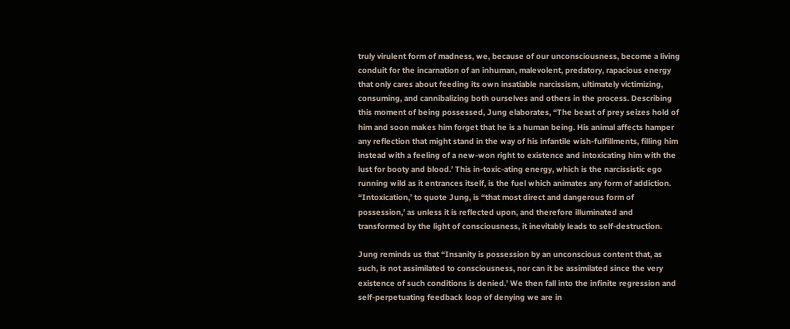truly virulent form of madness, we, because of our unconsciousness, become a living conduit for the incarnation of an inhuman, malevolent, predatory, rapacious energy that only cares about feeding its own insatiable narcissism, ultimately victimizing, consuming, and cannibalizing both ourselves and others in the process. Describing this moment of being possessed, Jung elaborates, “The beast of prey seizes hold of him and soon makes him forget that he is a human being. His animal affects hamper any reflection that might stand in the way of his infantile wish-fulfillments, filling him instead with a feeling of a new-won right to existence and intoxicating him with the lust for booty and blood.’ This in-toxic-ating energy, which is the narcissistic ego running wild as it entrances itself, is the fuel which animates any form of addiction. “Intoxication,’ to quote Jung, is “that most direct and dangerous form of possession,’ as unless it is reflected upon, and therefore illuminated and transformed by the light of consciousness, it inevitably leads to self-destruction.

Jung reminds us that “Insanity is possession by an unconscious content that, as such, is not assimilated to consciousness, nor can it be assimilated since the very existence of such conditions is denied.’ We then fall into the infinite regression and self-perpetuating feedback loop of denying we are in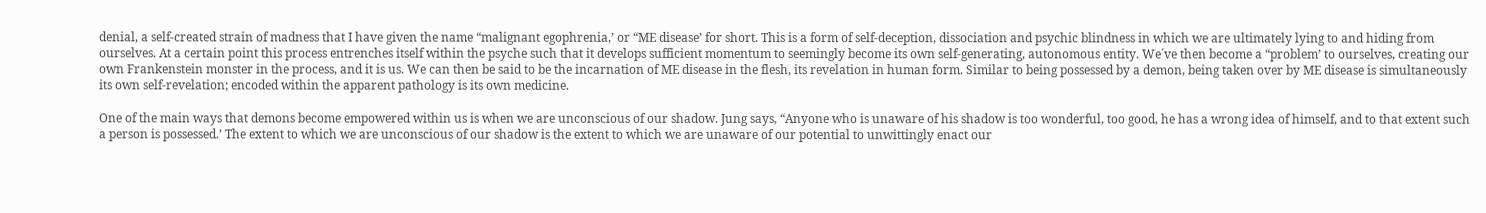denial, a self-created strain of madness that I have given the name “malignant egophrenia,’ or “ME disease’ for short. This is a form of self-deception, dissociation and psychic blindness in which we are ultimately lying to and hiding from ourselves. At a certain point this process entrenches itself within the psyche such that it develops sufficient momentum to seemingly become its own self-generating, autonomous entity. We´ve then become a “problem’ to ourselves, creating our own Frankenstein monster in the process, and it is us. We can then be said to be the incarnation of ME disease in the flesh, its revelation in human form. Similar to being possessed by a demon, being taken over by ME disease is simultaneously its own self-revelation; encoded within the apparent pathology is its own medicine.

One of the main ways that demons become empowered within us is when we are unconscious of our shadow. Jung says, “Anyone who is unaware of his shadow is too wonderful, too good, he has a wrong idea of himself, and to that extent such a person is possessed.’ The extent to which we are unconscious of our shadow is the extent to which we are unaware of our potential to unwittingly enact our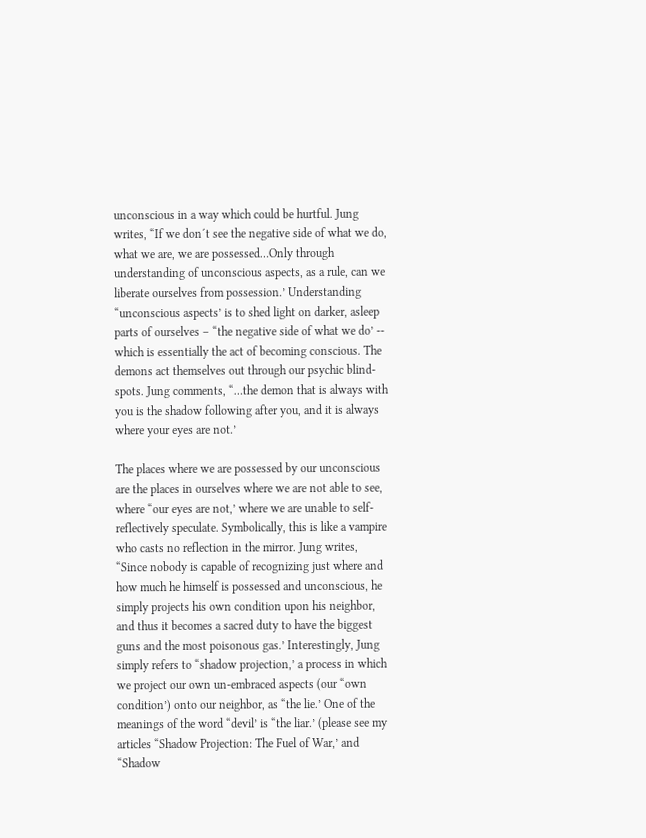unconscious in a way which could be hurtful. Jung writes, “If we don´t see the negative side of what we do, what we are, we are possessed…Only through understanding of unconscious aspects, as a rule, can we liberate ourselves from possession.’ Understanding “unconscious aspects’ is to shed light on darker, asleep parts of ourselves – “the negative side of what we do’ -- which is essentially the act of becoming conscious. The demons act themselves out through our psychic blind-spots. Jung comments, “…the demon that is always with you is the shadow following after you, and it is always where your eyes are not.’

The places where we are possessed by our unconscious are the places in ourselves where we are not able to see, where “our eyes are not,’ where we are unable to self-reflectively speculate. Symbolically, this is like a vampire who casts no reflection in the mirror. Jung writes, “Since nobody is capable of recognizing just where and how much he himself is possessed and unconscious, he simply projects his own condition upon his neighbor, and thus it becomes a sacred duty to have the biggest guns and the most poisonous gas.’ Interestingly, Jung simply refers to “shadow projection,’ a process in which we project our own un-embraced aspects (our “own condition’) onto our neighbor, as “the lie.’ One of the meanings of the word “devil’ is “the liar.’ (please see my articles “Shadow Projection: The Fuel of War,’ and “Shadow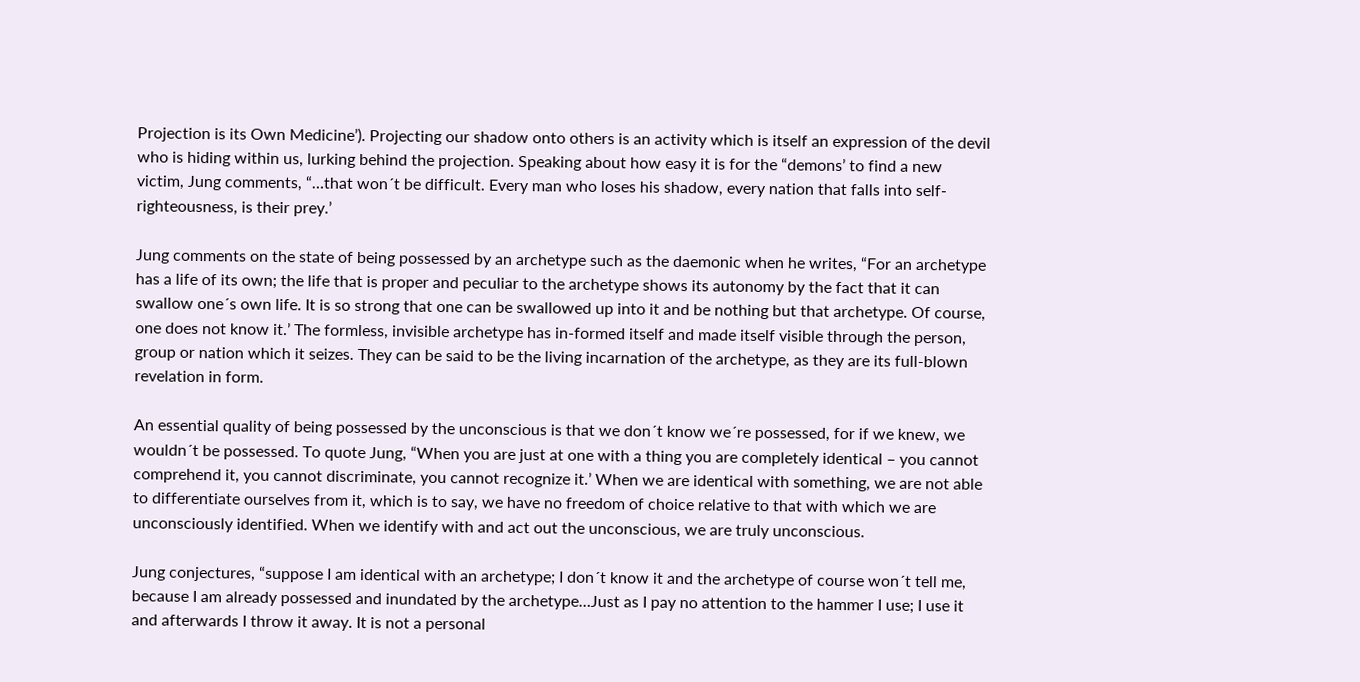Projection is its Own Medicine’). Projecting our shadow onto others is an activity which is itself an expression of the devil who is hiding within us, lurking behind the projection. Speaking about how easy it is for the “demons’ to find a new victim, Jung comments, “…that won´t be difficult. Every man who loses his shadow, every nation that falls into self-righteousness, is their prey.’

Jung comments on the state of being possessed by an archetype such as the daemonic when he writes, “For an archetype has a life of its own; the life that is proper and peculiar to the archetype shows its autonomy by the fact that it can swallow one´s own life. It is so strong that one can be swallowed up into it and be nothing but that archetype. Of course, one does not know it.’ The formless, invisible archetype has in-formed itself and made itself visible through the person, group or nation which it seizes. They can be said to be the living incarnation of the archetype, as they are its full-blown revelation in form.

An essential quality of being possessed by the unconscious is that we don´t know we´re possessed, for if we knew, we wouldn´t be possessed. To quote Jung, “When you are just at one with a thing you are completely identical – you cannot comprehend it, you cannot discriminate, you cannot recognize it.’ When we are identical with something, we are not able to differentiate ourselves from it, which is to say, we have no freedom of choice relative to that with which we are unconsciously identified. When we identify with and act out the unconscious, we are truly unconscious.

Jung conjectures, “suppose I am identical with an archetype; I don´t know it and the archetype of course won´t tell me, because I am already possessed and inundated by the archetype…Just as I pay no attention to the hammer I use; I use it and afterwards I throw it away. It is not a personal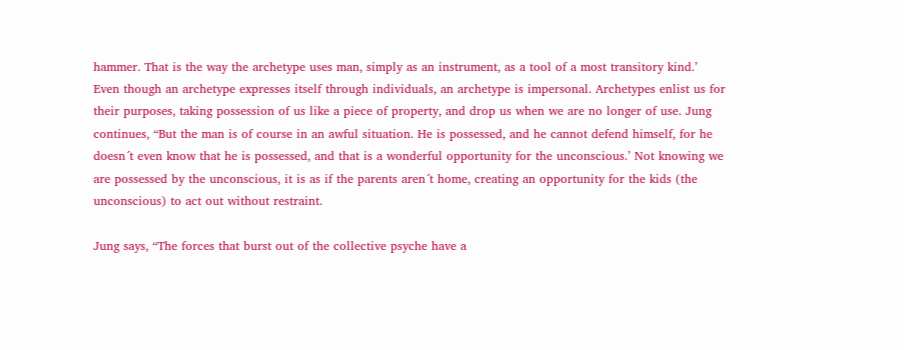hammer. That is the way the archetype uses man, simply as an instrument, as a tool of a most transitory kind.’ Even though an archetype expresses itself through individuals, an archetype is impersonal. Archetypes enlist us for their purposes, taking possession of us like a piece of property, and drop us when we are no longer of use. Jung continues, “But the man is of course in an awful situation. He is possessed, and he cannot defend himself, for he doesn´t even know that he is possessed, and that is a wonderful opportunity for the unconscious.’ Not knowing we are possessed by the unconscious, it is as if the parents aren´t home, creating an opportunity for the kids (the unconscious) to act out without restraint.

Jung says, “The forces that burst out of the collective psyche have a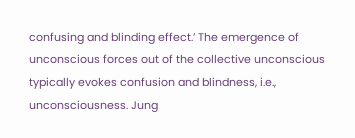confusing and blinding effect.’ The emergence of unconscious forces out of the collective unconscious typically evokes confusion and blindness, i.e., unconsciousness. Jung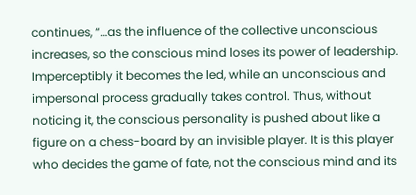continues, “…as the influence of the collective unconscious increases, so the conscious mind loses its power of leadership. Imperceptibly it becomes the led, while an unconscious and impersonal process gradually takes control. Thus, without noticing it, the conscious personality is pushed about like a figure on a chess-board by an invisible player. It is this player who decides the game of fate, not the conscious mind and its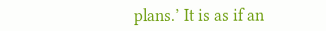plans.’ It is as if an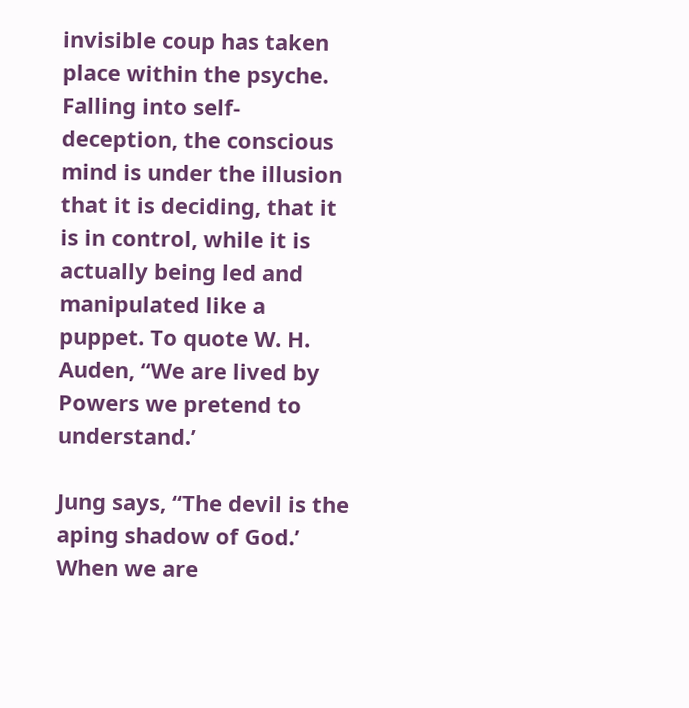invisible coup has taken place within the psyche. Falling into self-deception, the conscious mind is under the illusion that it is deciding, that it is in control, while it is actually being led and manipulated like a puppet. To quote W. H. Auden, “We are lived by Powers we pretend to understand.’

Jung says, “The devil is the aping shadow of God.’ When we are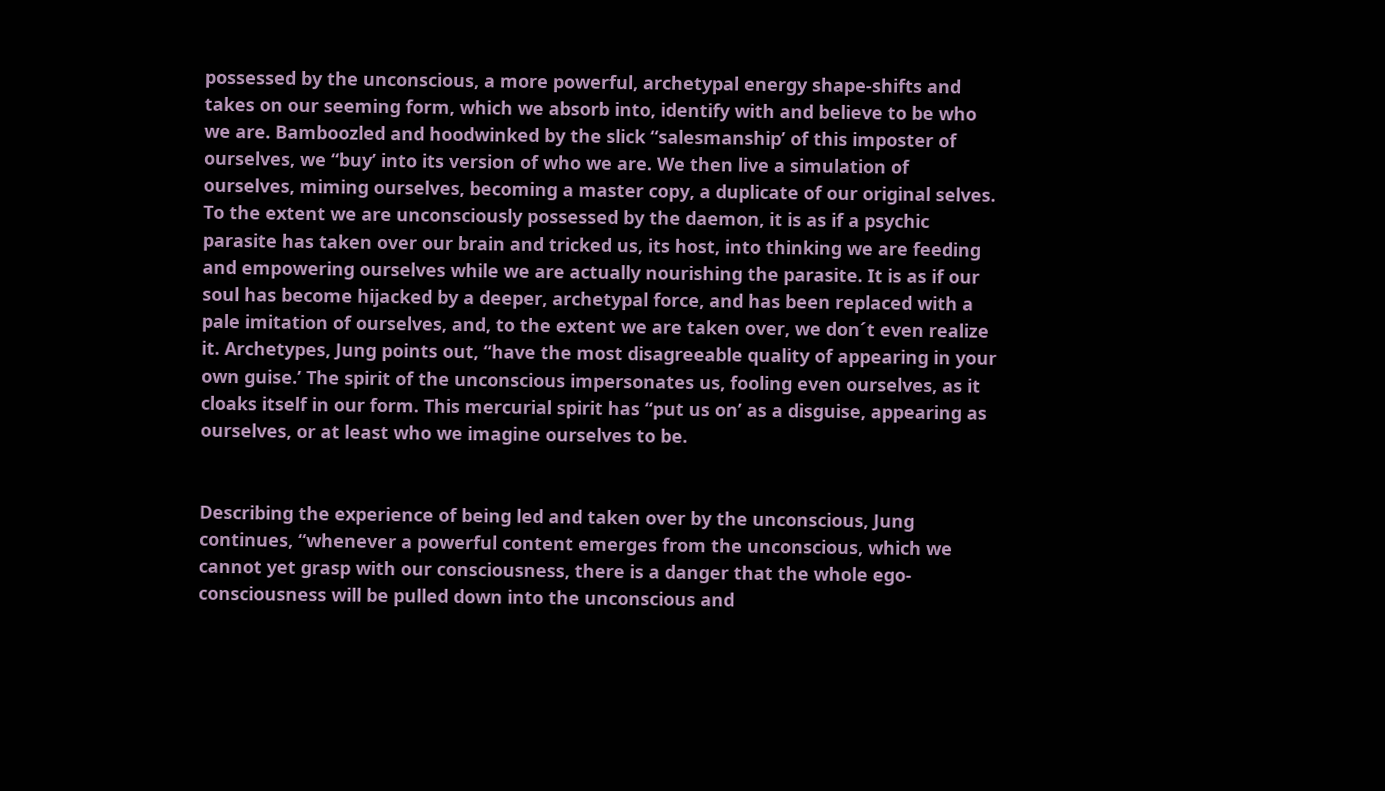possessed by the unconscious, a more powerful, archetypal energy shape-shifts and takes on our seeming form, which we absorb into, identify with and believe to be who we are. Bamboozled and hoodwinked by the slick “salesmanship’ of this imposter of ourselves, we “buy’ into its version of who we are. We then live a simulation of ourselves, miming ourselves, becoming a master copy, a duplicate of our original selves. To the extent we are unconsciously possessed by the daemon, it is as if a psychic parasite has taken over our brain and tricked us, its host, into thinking we are feeding and empowering ourselves while we are actually nourishing the parasite. It is as if our soul has become hijacked by a deeper, archetypal force, and has been replaced with a pale imitation of ourselves, and, to the extent we are taken over, we don´t even realize it. Archetypes, Jung points out, “have the most disagreeable quality of appearing in your own guise.’ The spirit of the unconscious impersonates us, fooling even ourselves, as it cloaks itself in our form. This mercurial spirit has “put us on’ as a disguise, appearing as ourselves, or at least who we imagine ourselves to be.


Describing the experience of being led and taken over by the unconscious, Jung continues, “whenever a powerful content emerges from the unconscious, which we cannot yet grasp with our consciousness, there is a danger that the whole ego-consciousness will be pulled down into the unconscious and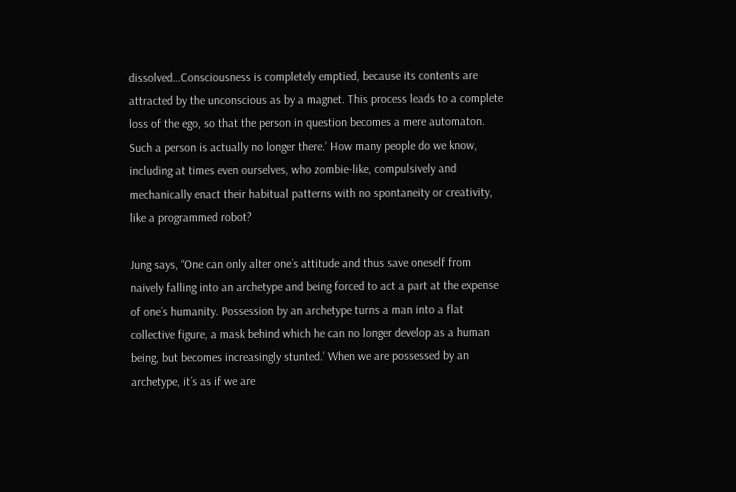dissolved…Consciousness is completely emptied, because its contents are attracted by the unconscious as by a magnet. This process leads to a complete loss of the ego, so that the person in question becomes a mere automaton. Such a person is actually no longer there.’ How many people do we know, including at times even ourselves, who zombie-like, compulsively and mechanically enact their habitual patterns with no spontaneity or creativity, like a programmed robot?

Jung says, “One can only alter one´s attitude and thus save oneself from naively falling into an archetype and being forced to act a part at the expense of one´s humanity. Possession by an archetype turns a man into a flat collective figure, a mask behind which he can no longer develop as a human being, but becomes increasingly stunted.’ When we are possessed by an archetype, it´s as if we are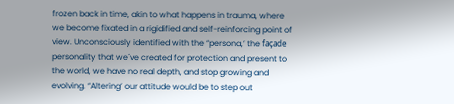frozen back in time, akin to what happens in trauma, where we become fixated in a rigidified and self-reinforcing point of view. Unconsciously identified with the “persona,’ the façade personality that we´ve created for protection and present to the world, we have no real depth, and stop growing and evolving. “Altering’ our attitude would be to step out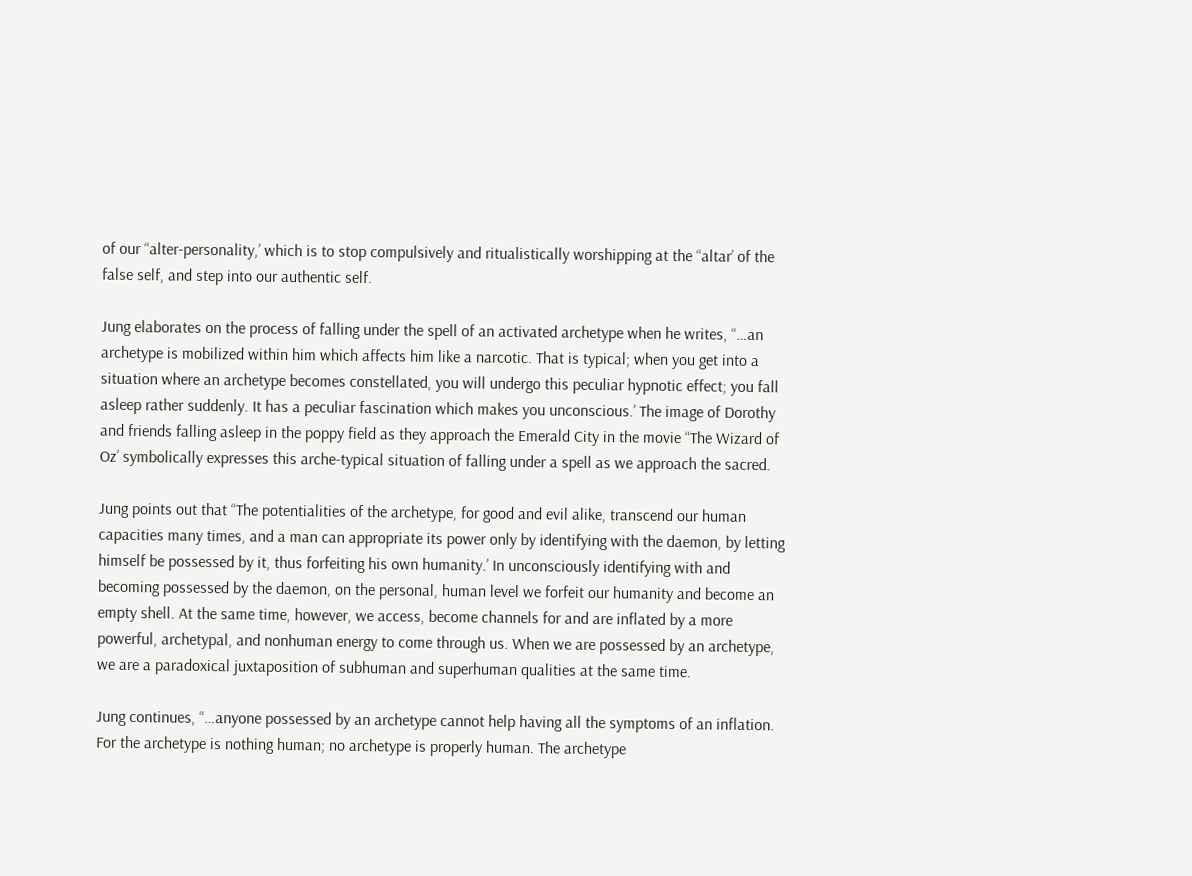of our “alter-personality,’ which is to stop compulsively and ritualistically worshipping at the “altar’ of the false self, and step into our authentic self.

Jung elaborates on the process of falling under the spell of an activated archetype when he writes, “…an archetype is mobilized within him which affects him like a narcotic. That is typical; when you get into a situation where an archetype becomes constellated, you will undergo this peculiar hypnotic effect; you fall asleep rather suddenly. It has a peculiar fascination which makes you unconscious.’ The image of Dorothy and friends falling asleep in the poppy field as they approach the Emerald City in the movie “The Wizard of Oz’ symbolically expresses this arche-typical situation of falling under a spell as we approach the sacred.

Jung points out that “The potentialities of the archetype, for good and evil alike, transcend our human capacities many times, and a man can appropriate its power only by identifying with the daemon, by letting himself be possessed by it, thus forfeiting his own humanity.’ In unconsciously identifying with and becoming possessed by the daemon, on the personal, human level we forfeit our humanity and become an empty shell. At the same time, however, we access, become channels for and are inflated by a more powerful, archetypal, and nonhuman energy to come through us. When we are possessed by an archetype, we are a paradoxical juxtaposition of subhuman and superhuman qualities at the same time.

Jung continues, “…anyone possessed by an archetype cannot help having all the symptoms of an inflation. For the archetype is nothing human; no archetype is properly human. The archetype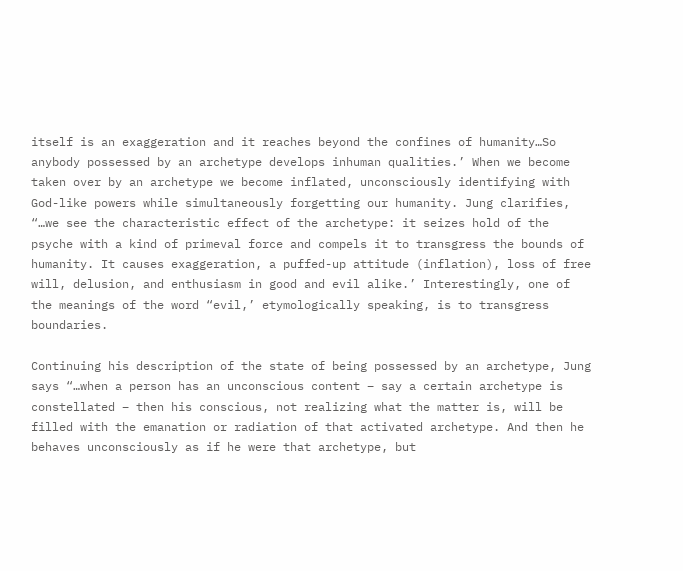itself is an exaggeration and it reaches beyond the confines of humanity…So anybody possessed by an archetype develops inhuman qualities.’ When we become taken over by an archetype we become inflated, unconsciously identifying with God-like powers while simultaneously forgetting our humanity. Jung clarifies, “…we see the characteristic effect of the archetype: it seizes hold of the psyche with a kind of primeval force and compels it to transgress the bounds of humanity. It causes exaggeration, a puffed-up attitude (inflation), loss of free will, delusion, and enthusiasm in good and evil alike.’ Interestingly, one of the meanings of the word “evil,’ etymologically speaking, is to transgress boundaries.

Continuing his description of the state of being possessed by an archetype, Jung says “…when a person has an unconscious content – say a certain archetype is constellated – then his conscious, not realizing what the matter is, will be filled with the emanation or radiation of that activated archetype. And then he behaves unconsciously as if he were that archetype, but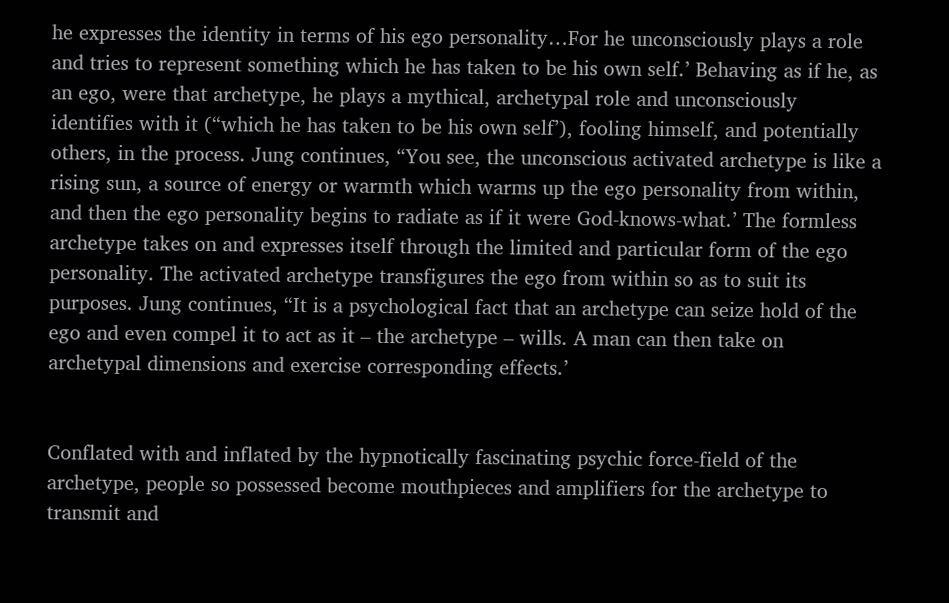he expresses the identity in terms of his ego personality…For he unconsciously plays a role and tries to represent something which he has taken to be his own self.’ Behaving as if he, as an ego, were that archetype, he plays a mythical, archetypal role and unconsciously identifies with it (“which he has taken to be his own self’), fooling himself, and potentially others, in the process. Jung continues, “You see, the unconscious activated archetype is like a rising sun, a source of energy or warmth which warms up the ego personality from within, and then the ego personality begins to radiate as if it were God-knows-what.’ The formless archetype takes on and expresses itself through the limited and particular form of the ego personality. The activated archetype transfigures the ego from within so as to suit its purposes. Jung continues, “It is a psychological fact that an archetype can seize hold of the ego and even compel it to act as it – the archetype – wills. A man can then take on archetypal dimensions and exercise corresponding effects.’


Conflated with and inflated by the hypnotically fascinating psychic force-field of the archetype, people so possessed become mouthpieces and amplifiers for the archetype to transmit and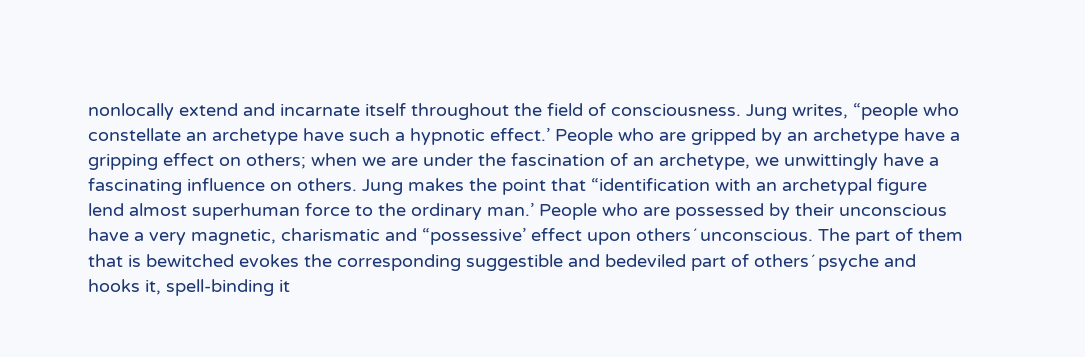nonlocally extend and incarnate itself throughout the field of consciousness. Jung writes, “people who constellate an archetype have such a hypnotic effect.’ People who are gripped by an archetype have a gripping effect on others; when we are under the fascination of an archetype, we unwittingly have a fascinating influence on others. Jung makes the point that “identification with an archetypal figure lend almost superhuman force to the ordinary man.’ People who are possessed by their unconscious have a very magnetic, charismatic and “possessive’ effect upon others´ unconscious. The part of them that is bewitched evokes the corresponding suggestible and bedeviled part of others´ psyche and hooks it, spell-binding it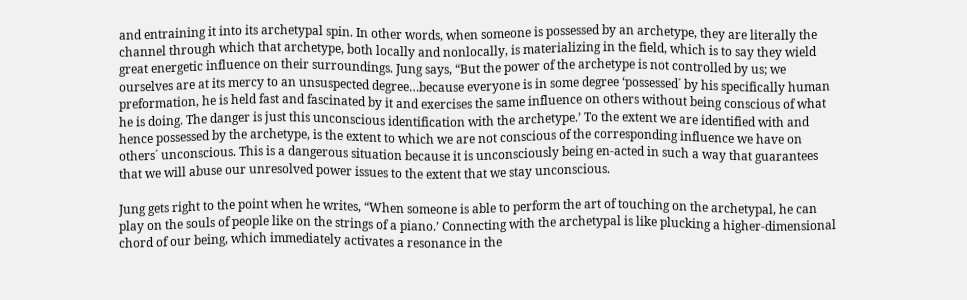and entraining it into its archetypal spin. In other words, when someone is possessed by an archetype, they are literally the channel through which that archetype, both locally and nonlocally, is materializing in the field, which is to say they wield great energetic influence on their surroundings. Jung says, “But the power of the archetype is not controlled by us; we ourselves are at its mercy to an unsuspected degree…because everyone is in some degree ‘possessed´ by his specifically human preformation, he is held fast and fascinated by it and exercises the same influence on others without being conscious of what he is doing. The danger is just this unconscious identification with the archetype.’ To the extent we are identified with and hence possessed by the archetype, is the extent to which we are not conscious of the corresponding influence we have on others´ unconscious. This is a dangerous situation because it is unconsciously being en-acted in such a way that guarantees that we will abuse our unresolved power issues to the extent that we stay unconscious.

Jung gets right to the point when he writes, “When someone is able to perform the art of touching on the archetypal, he can play on the souls of people like on the strings of a piano.’ Connecting with the archetypal is like plucking a higher-dimensional chord of our being, which immediately activates a resonance in the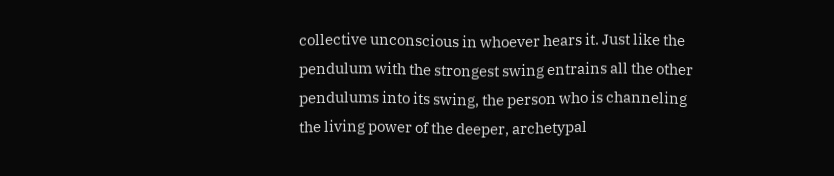collective unconscious in whoever hears it. Just like the pendulum with the strongest swing entrains all the other pendulums into its swing, the person who is channeling the living power of the deeper, archetypal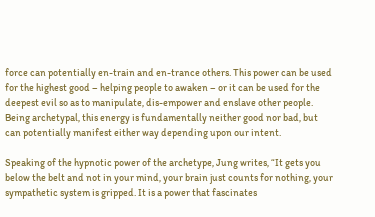force can potentially en-train and en-trance others. This power can be used for the highest good – helping people to awaken – or it can be used for the deepest evil so as to manipulate, dis-empower and enslave other people. Being archetypal, this energy is fundamentally neither good nor bad, but can potentially manifest either way depending upon our intent.

Speaking of the hypnotic power of the archetype, Jung writes, “It gets you below the belt and not in your mind, your brain just counts for nothing, your sympathetic system is gripped. It is a power that fascinates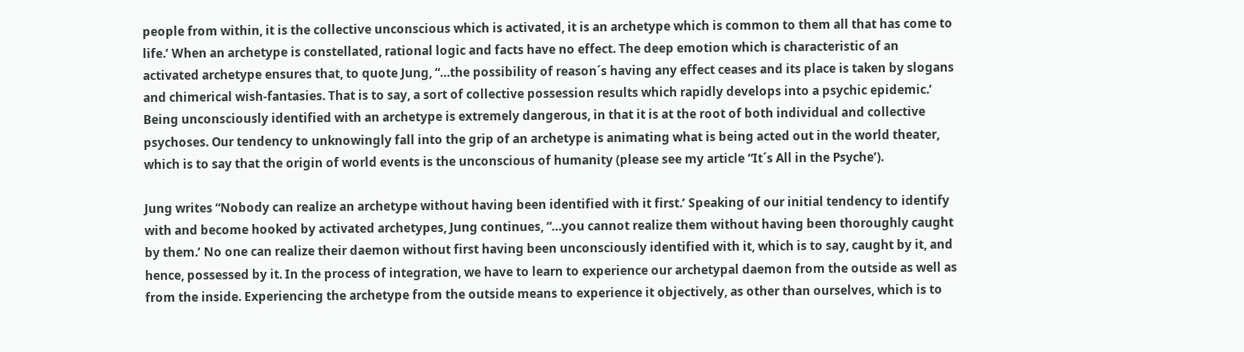people from within, it is the collective unconscious which is activated, it is an archetype which is common to them all that has come to life.’ When an archetype is constellated, rational logic and facts have no effect. The deep emotion which is characteristic of an activated archetype ensures that, to quote Jung, “…the possibility of reason´s having any effect ceases and its place is taken by slogans and chimerical wish-fantasies. That is to say, a sort of collective possession results which rapidly develops into a psychic epidemic.’ Being unconsciously identified with an archetype is extremely dangerous, in that it is at the root of both individual and collective psychoses. Our tendency to unknowingly fall into the grip of an archetype is animating what is being acted out in the world theater, which is to say that the origin of world events is the unconscious of humanity (please see my article “It´s All in the Psyche’).

Jung writes “Nobody can realize an archetype without having been identified with it first.’ Speaking of our initial tendency to identify with and become hooked by activated archetypes, Jung continues, “…you cannot realize them without having been thoroughly caught by them.’ No one can realize their daemon without first having been unconsciously identified with it, which is to say, caught by it, and hence, possessed by it. In the process of integration, we have to learn to experience our archetypal daemon from the outside as well as from the inside. Experiencing the archetype from the outside means to experience it objectively, as other than ourselves, which is to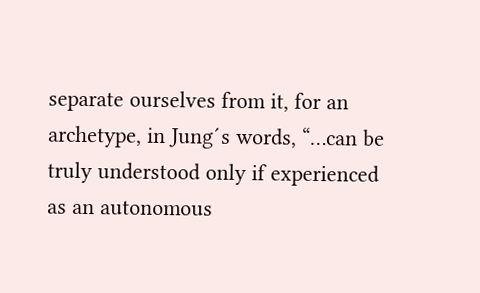separate ourselves from it, for an archetype, in Jung´s words, “…can be truly understood only if experienced as an autonomous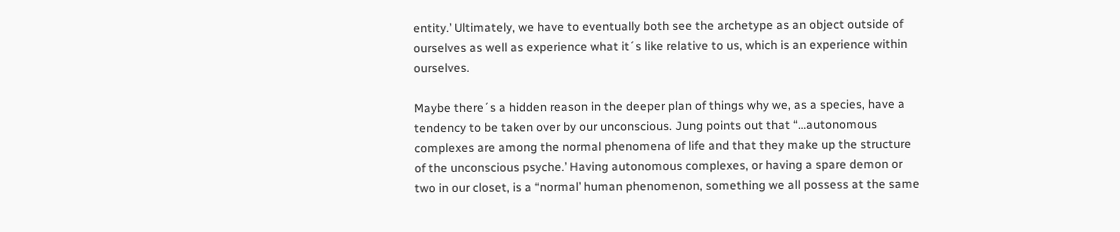entity.’ Ultimately, we have to eventually both see the archetype as an object outside of ourselves as well as experience what it´s like relative to us, which is an experience within ourselves.

Maybe there´s a hidden reason in the deeper plan of things why we, as a species, have a tendency to be taken over by our unconscious. Jung points out that “…autonomous complexes are among the normal phenomena of life and that they make up the structure of the unconscious psyche.’ Having autonomous complexes, or having a spare demon or two in our closet, is a “normal’ human phenomenon, something we all possess at the same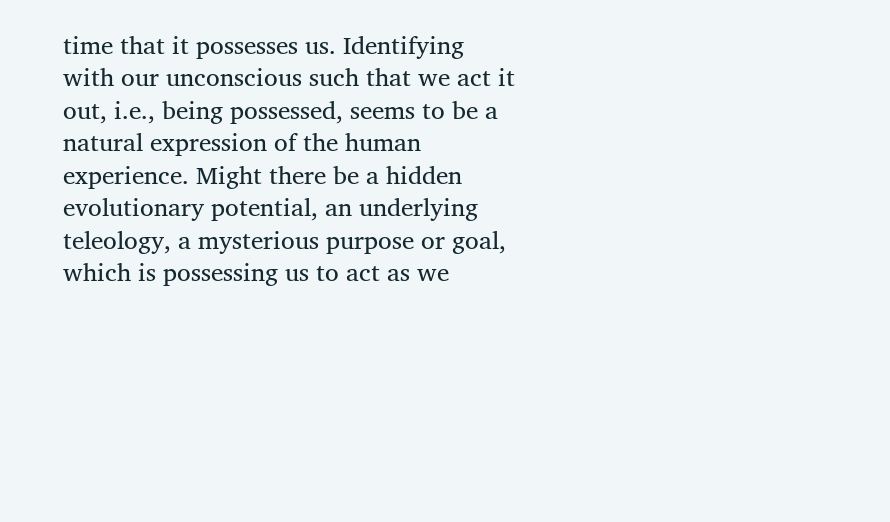time that it possesses us. Identifying with our unconscious such that we act it out, i.e., being possessed, seems to be a natural expression of the human experience. Might there be a hidden evolutionary potential, an underlying teleology, a mysterious purpose or goal, which is possessing us to act as we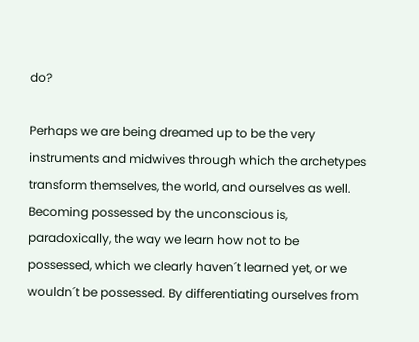do?

Perhaps we are being dreamed up to be the very instruments and midwives through which the archetypes transform themselves, the world, and ourselves as well. Becoming possessed by the unconscious is, paradoxically, the way we learn how not to be possessed, which we clearly haven´t learned yet, or we wouldn´t be possessed. By differentiating ourselves from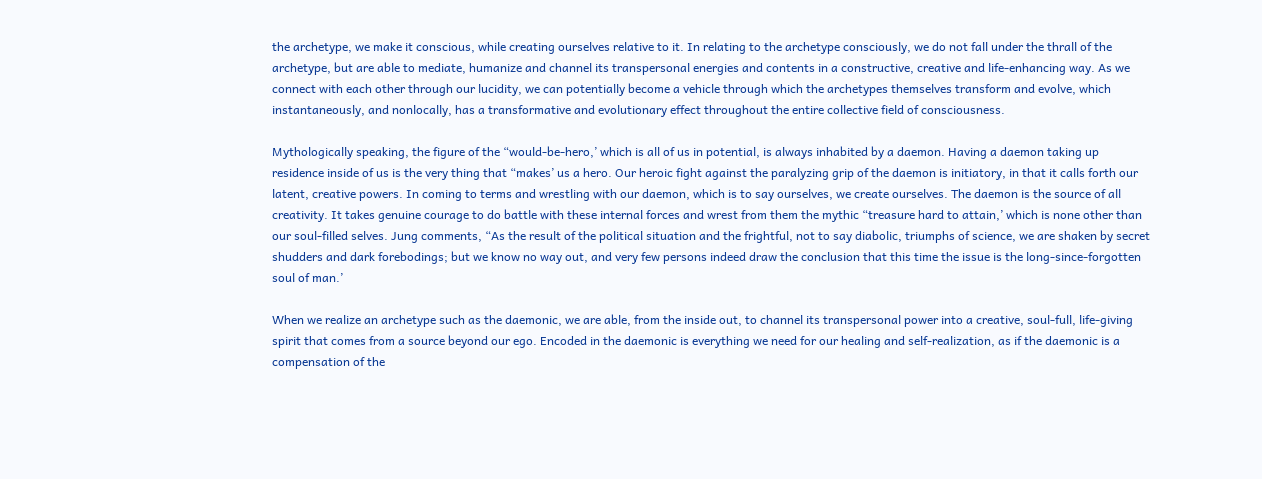the archetype, we make it conscious, while creating ourselves relative to it. In relating to the archetype consciously, we do not fall under the thrall of the archetype, but are able to mediate, humanize and channel its transpersonal energies and contents in a constructive, creative and life-enhancing way. As we connect with each other through our lucidity, we can potentially become a vehicle through which the archetypes themselves transform and evolve, which instantaneously, and nonlocally, has a transformative and evolutionary effect throughout the entire collective field of consciousness.

Mythologically speaking, the figure of the “would-be-hero,’ which is all of us in potential, is always inhabited by a daemon. Having a daemon taking up residence inside of us is the very thing that “makes’ us a hero. Our heroic fight against the paralyzing grip of the daemon is initiatory, in that it calls forth our latent, creative powers. In coming to terms and wrestling with our daemon, which is to say ourselves, we create ourselves. The daemon is the source of all creativity. It takes genuine courage to do battle with these internal forces and wrest from them the mythic “treasure hard to attain,’ which is none other than our soul-filled selves. Jung comments, “As the result of the political situation and the frightful, not to say diabolic, triumphs of science, we are shaken by secret shudders and dark forebodings; but we know no way out, and very few persons indeed draw the conclusion that this time the issue is the long-since-forgotten soul of man.’

When we realize an archetype such as the daemonic, we are able, from the inside out, to channel its transpersonal power into a creative, soul-full, life-giving spirit that comes from a source beyond our ego. Encoded in the daemonic is everything we need for our healing and self-realization, as if the daemonic is a compensation of the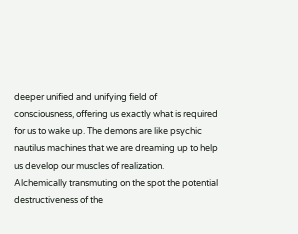deeper unified and unifying field of consciousness, offering us exactly what is required for us to wake up. The demons are like psychic nautilus machines that we are dreaming up to help us develop our muscles of realization. Alchemically transmuting on the spot the potential destructiveness of the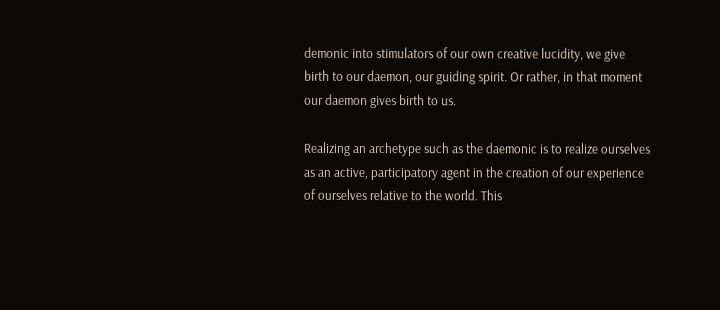demonic into stimulators of our own creative lucidity, we give birth to our daemon, our guiding spirit. Or rather, in that moment our daemon gives birth to us.

Realizing an archetype such as the daemonic is to realize ourselves as an active, participatory agent in the creation of our experience of ourselves relative to the world. This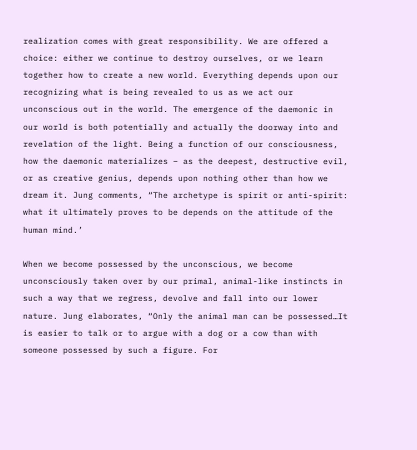realization comes with great responsibility. We are offered a choice: either we continue to destroy ourselves, or we learn together how to create a new world. Everything depends upon our recognizing what is being revealed to us as we act our unconscious out in the world. The emergence of the daemonic in our world is both potentially and actually the doorway into and revelation of the light. Being a function of our consciousness, how the daemonic materializes – as the deepest, destructive evil, or as creative genius, depends upon nothing other than how we dream it. Jung comments, “The archetype is spirit or anti-spirit: what it ultimately proves to be depends on the attitude of the human mind.’

When we become possessed by the unconscious, we become unconsciously taken over by our primal, animal-like instincts in such a way that we regress, devolve and fall into our lower nature. Jung elaborates, “Only the animal man can be possessed…It is easier to talk or to argue with a dog or a cow than with someone possessed by such a figure. For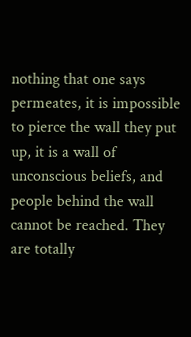nothing that one says permeates, it is impossible to pierce the wall they put up, it is a wall of unconscious beliefs, and people behind the wall cannot be reached. They are totally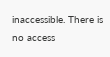inaccessible. There is no access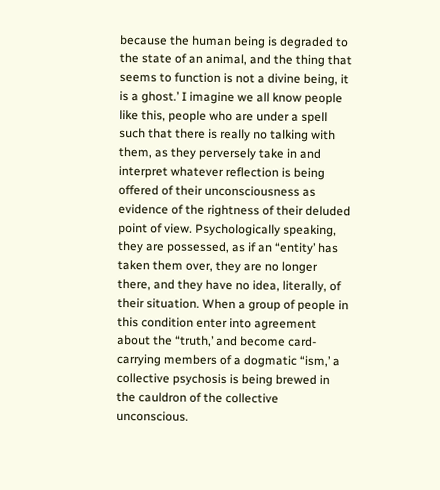because the human being is degraded to the state of an animal, and the thing that seems to function is not a divine being, it is a ghost.’ I imagine we all know people like this, people who are under a spell such that there is really no talking with them, as they perversely take in and interpret whatever reflection is being offered of their unconsciousness as evidence of the rightness of their deluded point of view. Psychologically speaking, they are possessed, as if an “entity’ has taken them over, they are no longer there, and they have no idea, literally, of their situation. When a group of people in this condition enter into agreement about the “truth,’ and become card-carrying members of a dogmatic “ism,’ a collective psychosis is being brewed in the cauldron of the collective unconscious.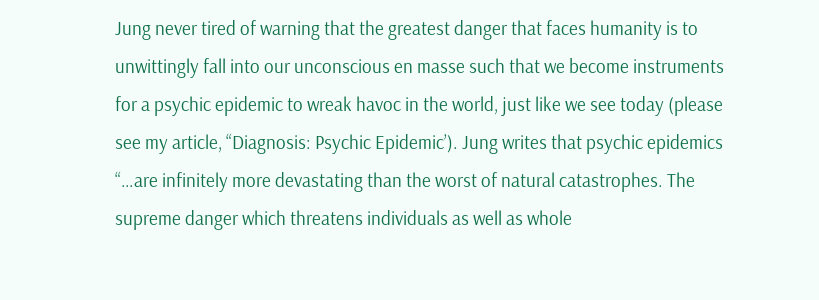Jung never tired of warning that the greatest danger that faces humanity is to unwittingly fall into our unconscious en masse such that we become instruments for a psychic epidemic to wreak havoc in the world, just like we see today (please see my article, “Diagnosis: Psychic Epidemic’). Jung writes that psychic epidemics “…are infinitely more devastating than the worst of natural catastrophes. The supreme danger which threatens individuals as well as whole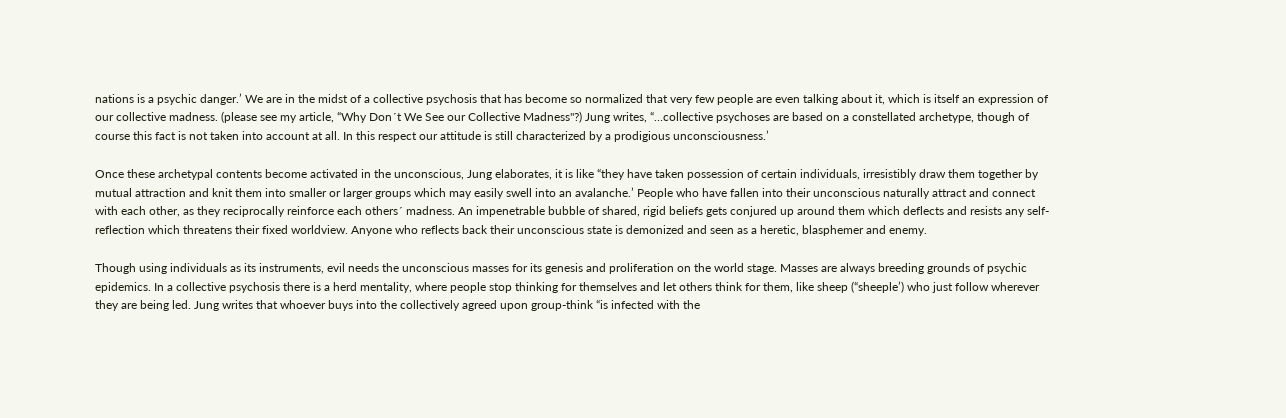nations is a psychic danger.’ We are in the midst of a collective psychosis that has become so normalized that very few people are even talking about it, which is itself an expression of our collective madness. (please see my article, “Why Don´t We See our Collective Madness"?) Jung writes, “…collective psychoses are based on a constellated archetype, though of course this fact is not taken into account at all. In this respect our attitude is still characterized by a prodigious unconsciousness.’

Once these archetypal contents become activated in the unconscious, Jung elaborates, it is like “they have taken possession of certain individuals, irresistibly draw them together by mutual attraction and knit them into smaller or larger groups which may easily swell into an avalanche.’ People who have fallen into their unconscious naturally attract and connect with each other, as they reciprocally reinforce each others´ madness. An impenetrable bubble of shared, rigid beliefs gets conjured up around them which deflects and resists any self-reflection which threatens their fixed worldview. Anyone who reflects back their unconscious state is demonized and seen as a heretic, blasphemer and enemy.

Though using individuals as its instruments, evil needs the unconscious masses for its genesis and proliferation on the world stage. Masses are always breeding grounds of psychic epidemics. In a collective psychosis there is a herd mentality, where people stop thinking for themselves and let others think for them, like sheep (“sheeple’) who just follow wherever they are being led. Jung writes that whoever buys into the collectively agreed upon group-think “is infected with the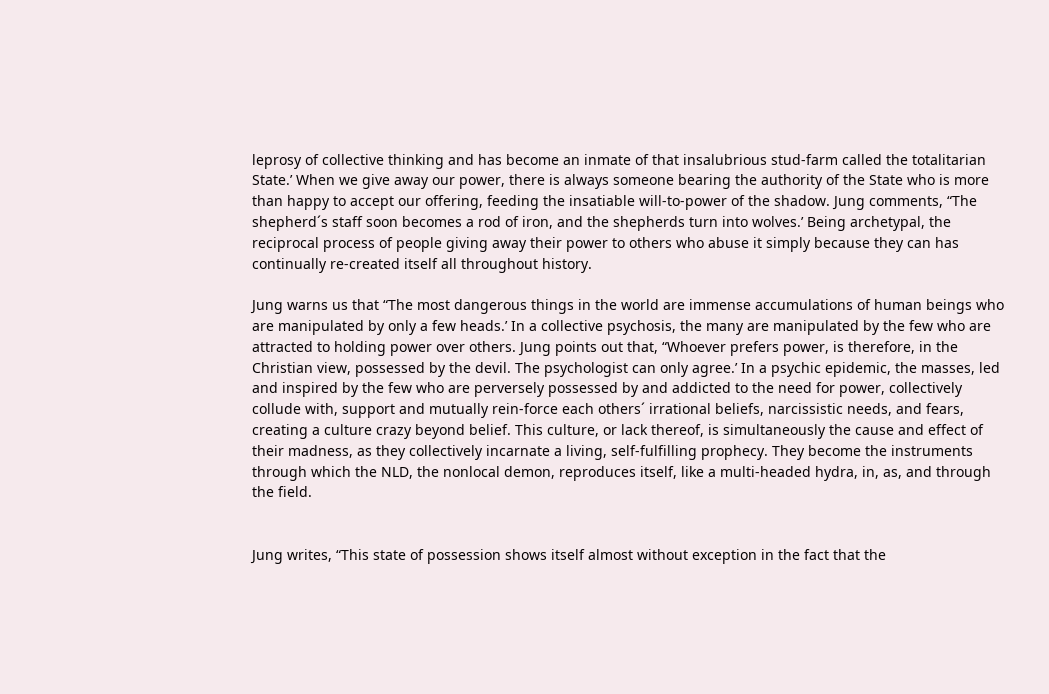leprosy of collective thinking and has become an inmate of that insalubrious stud-farm called the totalitarian State.’ When we give away our power, there is always someone bearing the authority of the State who is more than happy to accept our offering, feeding the insatiable will-to-power of the shadow. Jung comments, “The shepherd´s staff soon becomes a rod of iron, and the shepherds turn into wolves.’ Being archetypal, the reciprocal process of people giving away their power to others who abuse it simply because they can has continually re-created itself all throughout history.

Jung warns us that “The most dangerous things in the world are immense accumulations of human beings who are manipulated by only a few heads.’ In a collective psychosis, the many are manipulated by the few who are attracted to holding power over others. Jung points out that, “Whoever prefers power, is therefore, in the Christian view, possessed by the devil. The psychologist can only agree.’ In a psychic epidemic, the masses, led and inspired by the few who are perversely possessed by and addicted to the need for power, collectively collude with, support and mutually rein-force each others´ irrational beliefs, narcissistic needs, and fears, creating a culture crazy beyond belief. This culture, or lack thereof, is simultaneously the cause and effect of their madness, as they collectively incarnate a living, self-fulfilling prophecy. They become the instruments through which the NLD, the nonlocal demon, reproduces itself, like a multi-headed hydra, in, as, and through the field.


Jung writes, “This state of possession shows itself almost without exception in the fact that the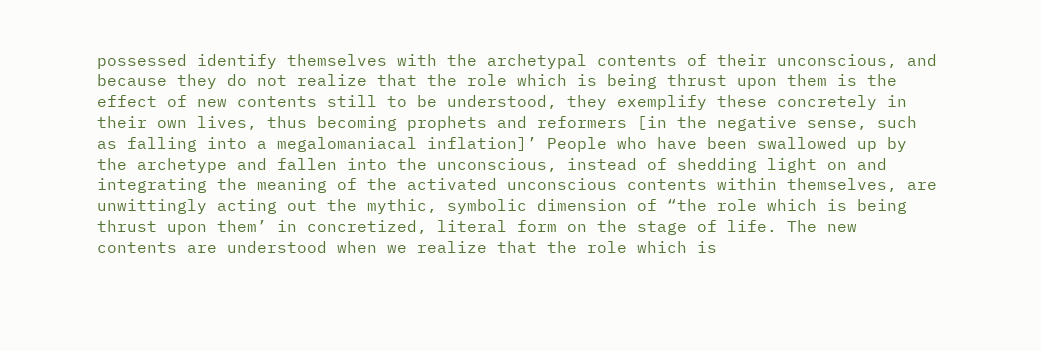possessed identify themselves with the archetypal contents of their unconscious, and because they do not realize that the role which is being thrust upon them is the effect of new contents still to be understood, they exemplify these concretely in their own lives, thus becoming prophets and reformers [in the negative sense, such as falling into a megalomaniacal inflation]’ People who have been swallowed up by the archetype and fallen into the unconscious, instead of shedding light on and integrating the meaning of the activated unconscious contents within themselves, are unwittingly acting out the mythic, symbolic dimension of “the role which is being thrust upon them’ in concretized, literal form on the stage of life. The new contents are understood when we realize that the role which is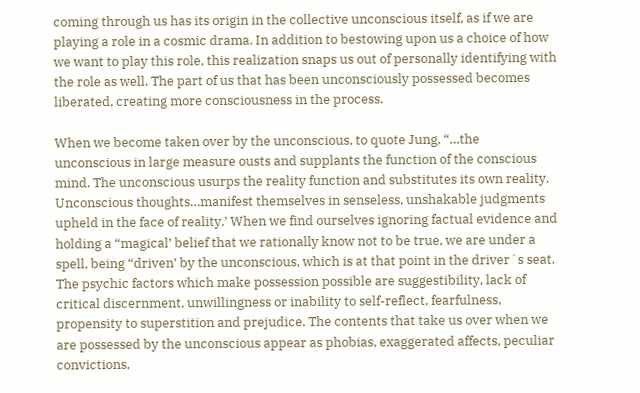coming through us has its origin in the collective unconscious itself, as if we are playing a role in a cosmic drama. In addition to bestowing upon us a choice of how we want to play this role, this realization snaps us out of personally identifying with the role as well. The part of us that has been unconsciously possessed becomes liberated, creating more consciousness in the process.

When we become taken over by the unconscious, to quote Jung, “…the unconscious in large measure ousts and supplants the function of the conscious mind. The unconscious usurps the reality function and substitutes its own reality. Unconscious thoughts…manifest themselves in senseless, unshakable judgments upheld in the face of reality.’ When we find ourselves ignoring factual evidence and holding a “magical’ belief that we rationally know not to be true, we are under a spell, being “driven’ by the unconscious, which is at that point in the driver´s seat. The psychic factors which make possession possible are suggestibility, lack of critical discernment, unwillingness or inability to self-reflect, fearfulness, propensity to superstition and prejudice. The contents that take us over when we are possessed by the unconscious appear as phobias, exaggerated affects, peculiar convictions,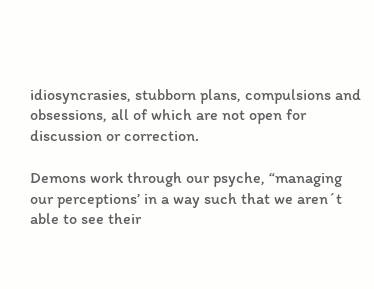idiosyncrasies, stubborn plans, compulsions and obsessions, all of which are not open for discussion or correction.

Demons work through our psyche, “managing our perceptions’ in a way such that we aren´t able to see their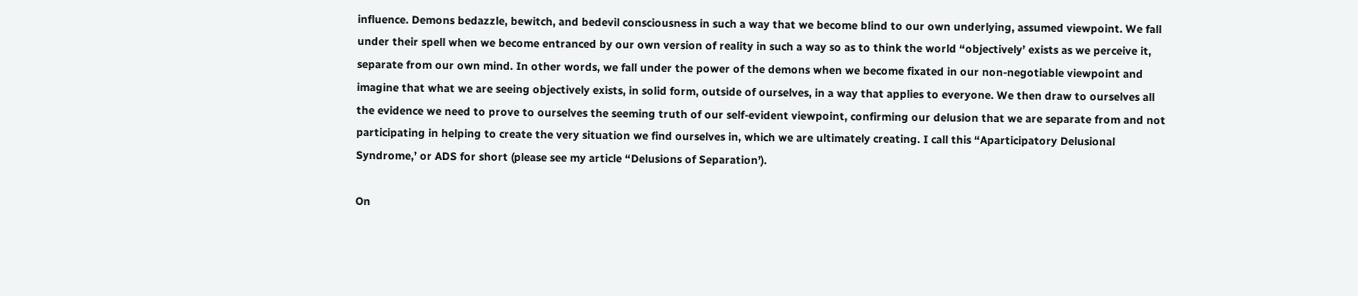influence. Demons bedazzle, bewitch, and bedevil consciousness in such a way that we become blind to our own underlying, assumed viewpoint. We fall under their spell when we become entranced by our own version of reality in such a way so as to think the world “objectively’ exists as we perceive it, separate from our own mind. In other words, we fall under the power of the demons when we become fixated in our non-negotiable viewpoint and imagine that what we are seeing objectively exists, in solid form, outside of ourselves, in a way that applies to everyone. We then draw to ourselves all the evidence we need to prove to ourselves the seeming truth of our self-evident viewpoint, confirming our delusion that we are separate from and not participating in helping to create the very situation we find ourselves in, which we are ultimately creating. I call this “Aparticipatory Delusional Syndrome,’ or ADS for short (please see my article “Delusions of Separation’).

On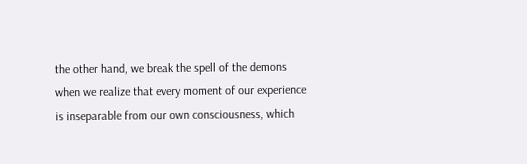the other hand, we break the spell of the demons when we realize that every moment of our experience is inseparable from our own consciousness, which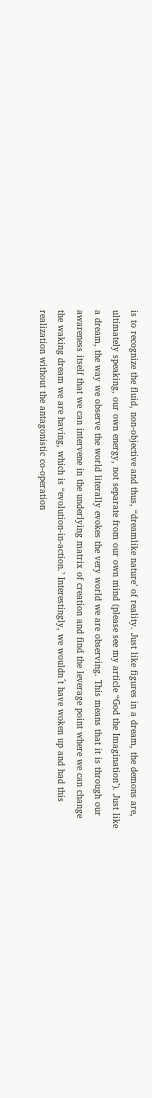is to recognize the fluid, non-objective and thus, “dreamlike nature’ of reality. Just like figures in a dream, the demons are, ultimately speaking, our own energy, not separate from our own mind (please see my article “God the Imagination’). Just like a dream, the way we observe the world literally evokes the very world we are observing. This means that it is through our awareness itself that we can intervene in the underlying matrix of creation and find the leverage point where we can change the waking dream we are having, which is “evolution-in-action.’ Interestingly, we wouldn´t have woken up and had this realization without the antagonistic co-operation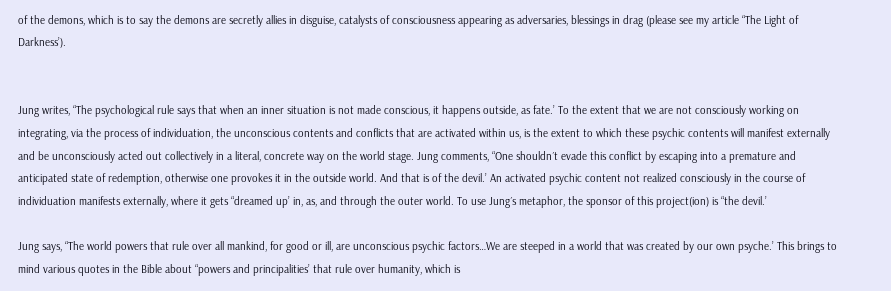of the demons, which is to say the demons are secretly allies in disguise, catalysts of consciousness appearing as adversaries, blessings in drag (please see my article “The Light of Darkness’).


Jung writes, “The psychological rule says that when an inner situation is not made conscious, it happens outside, as fate.’ To the extent that we are not consciously working on integrating, via the process of individuation, the unconscious contents and conflicts that are activated within us, is the extent to which these psychic contents will manifest externally and be unconsciously acted out collectively in a literal, concrete way on the world stage. Jung comments, “One shouldn´t evade this conflict by escaping into a premature and anticipated state of redemption, otherwise one provokes it in the outside world. And that is of the devil.’ An activated psychic content not realized consciously in the course of individuation manifests externally, where it gets “dreamed up’ in, as, and through the outer world. To use Jung´s metaphor, the sponsor of this project(ion) is “the devil.’

Jung says, “The world powers that rule over all mankind, for good or ill, are unconscious psychic factors…We are steeped in a world that was created by our own psyche.’ This brings to mind various quotes in the Bible about “powers and principalities’ that rule over humanity, which is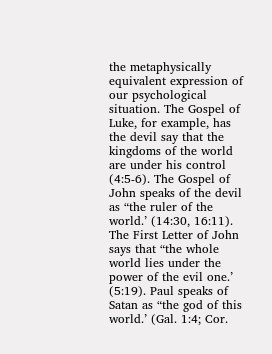the metaphysically equivalent expression of our psychological situation. The Gospel of Luke, for example, has the devil say that the kingdoms of the world are under his control (4:5-6). The Gospel of John speaks of the devil as “the ruler of the world.’ (14:30, 16:11). The First Letter of John says that “the whole world lies under the power of the evil one.’ (5:19). Paul speaks of Satan as “the god of this world.’ (Gal. 1:4; Cor.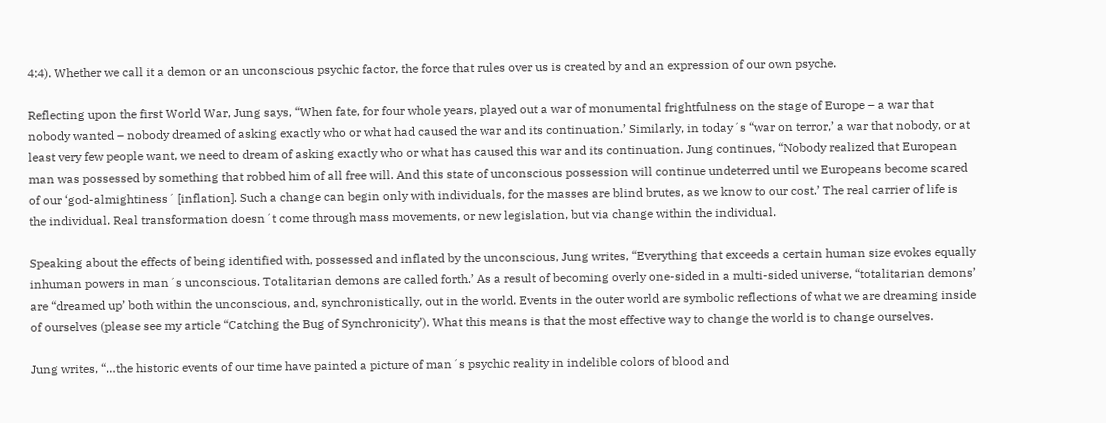4:4). Whether we call it a demon or an unconscious psychic factor, the force that rules over us is created by and an expression of our own psyche.

Reflecting upon the first World War, Jung says, “When fate, for four whole years, played out a war of monumental frightfulness on the stage of Europe – a war that nobody wanted – nobody dreamed of asking exactly who or what had caused the war and its continuation.’ Similarly, in today´s “war on terror,’ a war that nobody, or at least very few people want, we need to dream of asking exactly who or what has caused this war and its continuation. Jung continues, “Nobody realized that European man was possessed by something that robbed him of all free will. And this state of unconscious possession will continue undeterred until we Europeans become scared of our ‘god-almightiness´ [inflation]. Such a change can begin only with individuals, for the masses are blind brutes, as we know to our cost.’ The real carrier of life is the individual. Real transformation doesn´t come through mass movements, or new legislation, but via change within the individual.

Speaking about the effects of being identified with, possessed and inflated by the unconscious, Jung writes, “Everything that exceeds a certain human size evokes equally inhuman powers in man´s unconscious. Totalitarian demons are called forth.’ As a result of becoming overly one-sided in a multi-sided universe, “totalitarian demons’ are “dreamed up’ both within the unconscious, and, synchronistically, out in the world. Events in the outer world are symbolic reflections of what we are dreaming inside of ourselves (please see my article “Catching the Bug of Synchronicity’). What this means is that the most effective way to change the world is to change ourselves.

Jung writes, “…the historic events of our time have painted a picture of man´s psychic reality in indelible colors of blood and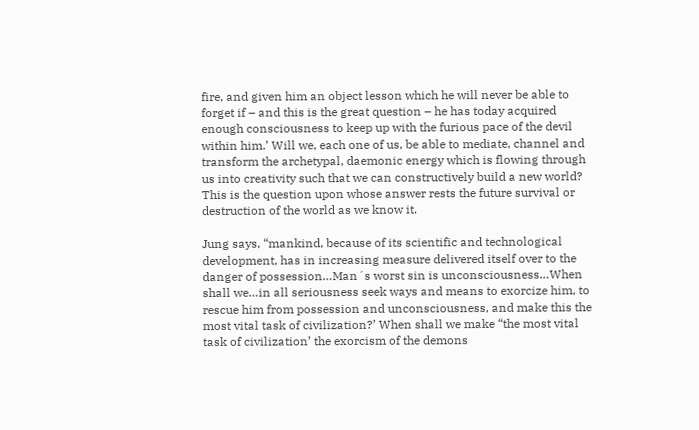fire, and given him an object lesson which he will never be able to forget if – and this is the great question – he has today acquired enough consciousness to keep up with the furious pace of the devil within him.’ Will we, each one of us, be able to mediate, channel and transform the archetypal, daemonic energy which is flowing through us into creativity such that we can constructively build a new world? This is the question upon whose answer rests the future survival or destruction of the world as we know it.

Jung says, “mankind, because of its scientific and technological development, has in increasing measure delivered itself over to the danger of possession…Man´s worst sin is unconsciousness…When shall we…in all seriousness seek ways and means to exorcize him, to rescue him from possession and unconsciousness, and make this the most vital task of civilization?’ When shall we make “the most vital task of civilization’ the exorcism of the demons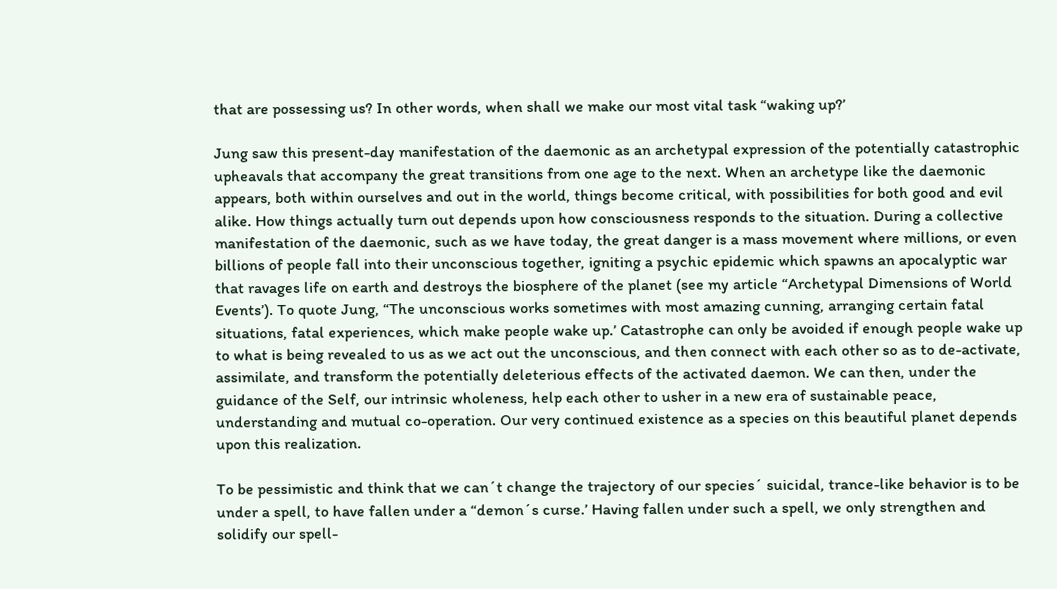that are possessing us? In other words, when shall we make our most vital task “waking up?’

Jung saw this present-day manifestation of the daemonic as an archetypal expression of the potentially catastrophic upheavals that accompany the great transitions from one age to the next. When an archetype like the daemonic appears, both within ourselves and out in the world, things become critical, with possibilities for both good and evil alike. How things actually turn out depends upon how consciousness responds to the situation. During a collective manifestation of the daemonic, such as we have today, the great danger is a mass movement where millions, or even billions of people fall into their unconscious together, igniting a psychic epidemic which spawns an apocalyptic war that ravages life on earth and destroys the biosphere of the planet (see my article “Archetypal Dimensions of World Events’). To quote Jung, “The unconscious works sometimes with most amazing cunning, arranging certain fatal situations, fatal experiences, which make people wake up.’ Catastrophe can only be avoided if enough people wake up to what is being revealed to us as we act out the unconscious, and then connect with each other so as to de-activate, assimilate, and transform the potentially deleterious effects of the activated daemon. We can then, under the guidance of the Self, our intrinsic wholeness, help each other to usher in a new era of sustainable peace, understanding and mutual co-operation. Our very continued existence as a species on this beautiful planet depends upon this realization.

To be pessimistic and think that we can´t change the trajectory of our species´ suicidal, trance-like behavior is to be under a spell, to have fallen under a “demon´s curse.’ Having fallen under such a spell, we only strengthen and solidify our spell-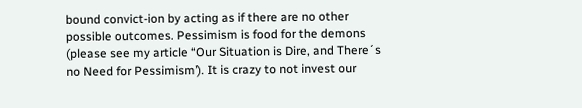bound convict-ion by acting as if there are no other possible outcomes. Pessimism is food for the demons (please see my article “Our Situation is Dire, and There´s no Need for Pessimism’). It is crazy to not invest our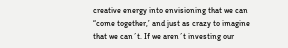creative energy into envisioning that we can “come together,’ and just as crazy to imagine that we can´t. If we aren´t investing our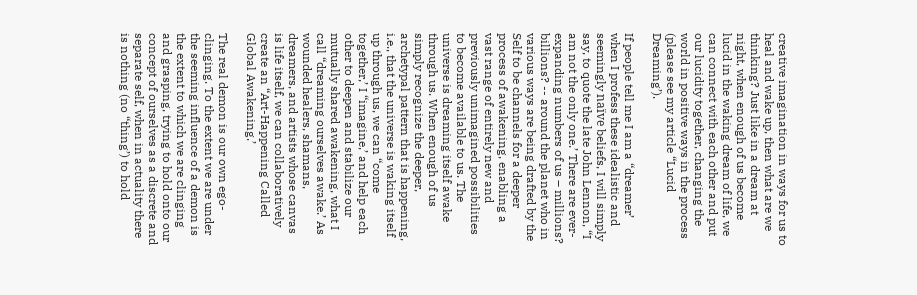creative imagination in ways for us to heal and wake up, then what are we thinking? Just like in a dream at night, when enough of us become lucid in the waking dream of life, we can connect with each other and put our lucidity together, changing the world in positive ways in the process (please see my article “Lucid Dreaming’).

If people tell me I am a “dreamer’ when I profess these idealistic and seemingly naïve beliefs, I will simply say, to quote the late John Lennon, “I am not the only one.’ There are ever-expanding numbers of us – millions? billions? -- around the planet who in various ways are being drafted by the Self to be channels for a deeper process of awakening, enabling a vast range of entirely new and previously unimagined possibilities to become available to us. The universe is dreaming itself awake through us. When enough of us simply recognize the deeper, archetypal pattern that is happening, i.e., that the universe is waking itself up through us, we can “come together,’ I “imagine,’ and help each other to deepen and stabilize our mutually shared awakening, what I call “dreaming ourselves awake.’ As wounded healers, shamans, dreamers, and artists whose canvas is life itself, we can collaboratively create an “Art-Happening Called Global Awakening.’

The real demon is our own ego-clinging. To the extent we are under the seeming influence of a demon is the extent to which we are clinging and grasping, trying to hold onto our concept of ourselves as a discrete and separate self, when in actuality there is nothing (no “thing’) to hold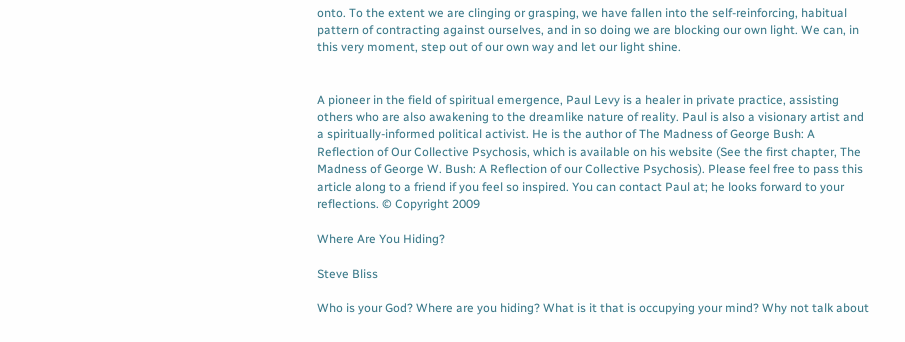onto. To the extent we are clinging or grasping, we have fallen into the self-reinforcing, habitual pattern of contracting against ourselves, and in so doing we are blocking our own light. We can, in this very moment, step out of our own way and let our light shine.


A pioneer in the field of spiritual emergence, Paul Levy is a healer in private practice, assisting others who are also awakening to the dreamlike nature of reality. Paul is also a visionary artist and a spiritually-informed political activist. He is the author of The Madness of George Bush: A Reflection of Our Collective Psychosis, which is available on his website (See the first chapter, The Madness of George W. Bush: A Reflection of our Collective Psychosis). Please feel free to pass this article along to a friend if you feel so inspired. You can contact Paul at; he looks forward to your reflections. © Copyright 2009

Where Are You Hiding?

Steve Bliss

Who is your God? Where are you hiding? What is it that is occupying your mind? Why not talk about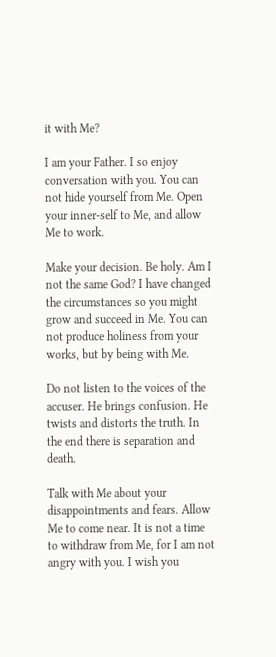it with Me?

I am your Father. I so enjoy conversation with you. You can not hide yourself from Me. Open your inner-self to Me, and allow Me to work.

Make your decision. Be holy. Am I not the same God? I have changed the circumstances so you might grow and succeed in Me. You can not produce holiness from your works, but by being with Me.

Do not listen to the voices of the accuser. He brings confusion. He twists and distorts the truth. In the end there is separation and death.

Talk with Me about your disappointments and fears. Allow Me to come near. It is not a time to withdraw from Me, for I am not angry with you. I wish you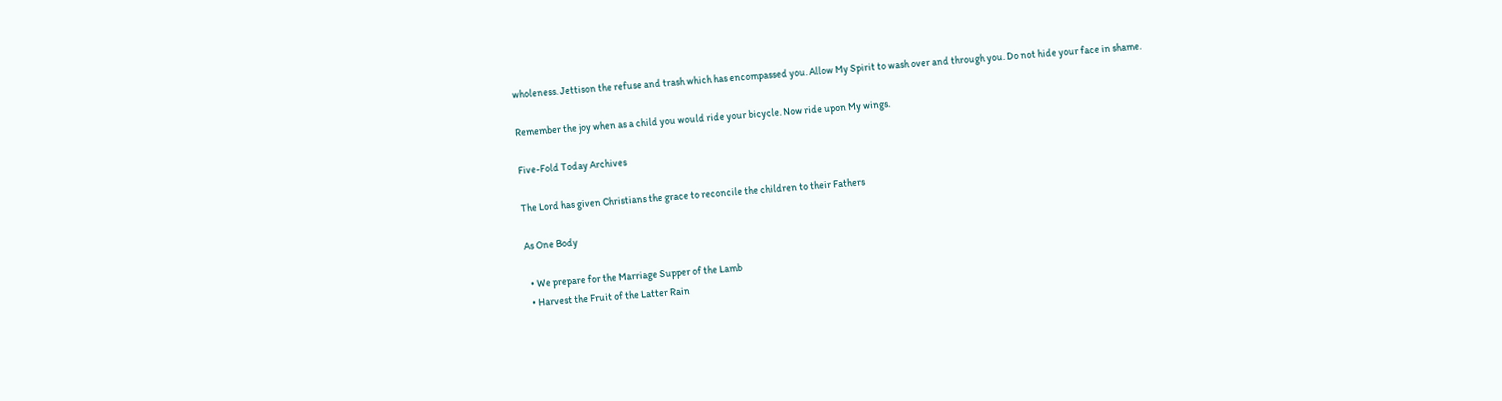wholeness. Jettison the refuse and trash which has encompassed you. Allow My Spirit to wash over and through you. Do not hide your face in shame.

Remember the joy when as a child you would ride your bicycle. Now ride upon My wings.

Five-Fold Today Archives

The Lord has given Christians the grace to reconcile the children to their Fathers

As One Body

  • We prepare for the Marriage Supper of the Lamb
  • Harvest the Fruit of the Latter Rain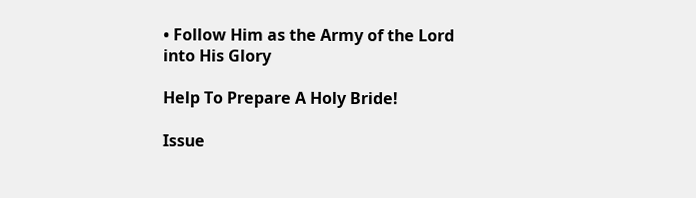• Follow Him as the Army of the Lord into His Glory

Help To Prepare A Holy Bride!

Issue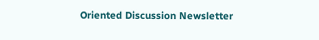Oriented Discussion Newsletter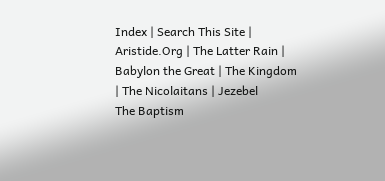Index | Search This Site | Aristide.Org | The Latter Rain | Babylon the Great | The Kingdom | The Nicolaitans | Jezebel
The Baptism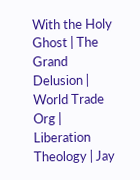With the Holy Ghost | The Grand Delusion | World Trade Org | Liberation Theology | Jay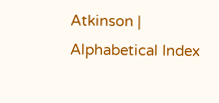Atkinson | Alphabetical Index